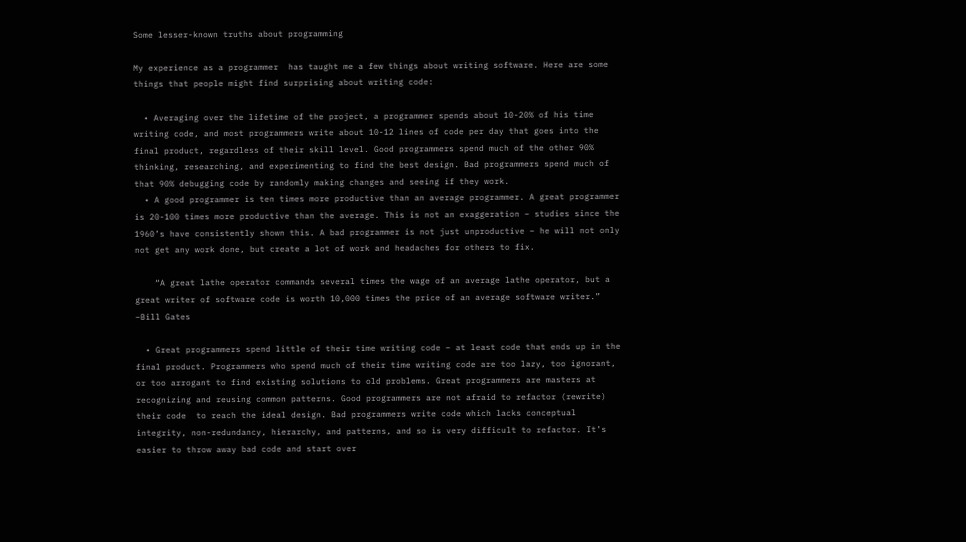Some lesser-known truths about programming

My experience as a programmer  has taught me a few things about writing software. Here are some things that people might find surprising about writing code:

  • Averaging over the lifetime of the project, a programmer spends about 10-20% of his time writing code, and most programmers write about 10-12 lines of code per day that goes into the final product, regardless of their skill level. Good programmers spend much of the other 90% thinking, researching, and experimenting to find the best design. Bad programmers spend much of that 90% debugging code by randomly making changes and seeing if they work.
  • A good programmer is ten times more productive than an average programmer. A great programmer is 20-100 times more productive than the average. This is not an exaggeration – studies since the 1960’s have consistently shown this. A bad programmer is not just unproductive – he will not only not get any work done, but create a lot of work and headaches for others to fix.

    “A great lathe operator commands several times the wage of an average lathe operator, but a great writer of software code is worth 10,000 times the price of an average software writer.” –Bill Gates

  • Great programmers spend little of their time writing code – at least code that ends up in the final product. Programmers who spend much of their time writing code are too lazy, too ignorant, or too arrogant to find existing solutions to old problems. Great programmers are masters at recognizing and reusing common patterns. Good programmers are not afraid to refactor (rewrite) their code  to reach the ideal design. Bad programmers write code which lacks conceptual integrity, non-redundancy, hierarchy, and patterns, and so is very difficult to refactor. It’s easier to throw away bad code and start over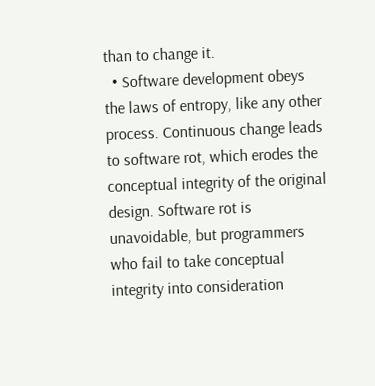than to change it.
  • Software development obeys the laws of entropy, like any other process. Continuous change leads to software rot, which erodes the conceptual integrity of the original design. Software rot is unavoidable, but programmers who fail to take conceptual integrity into consideration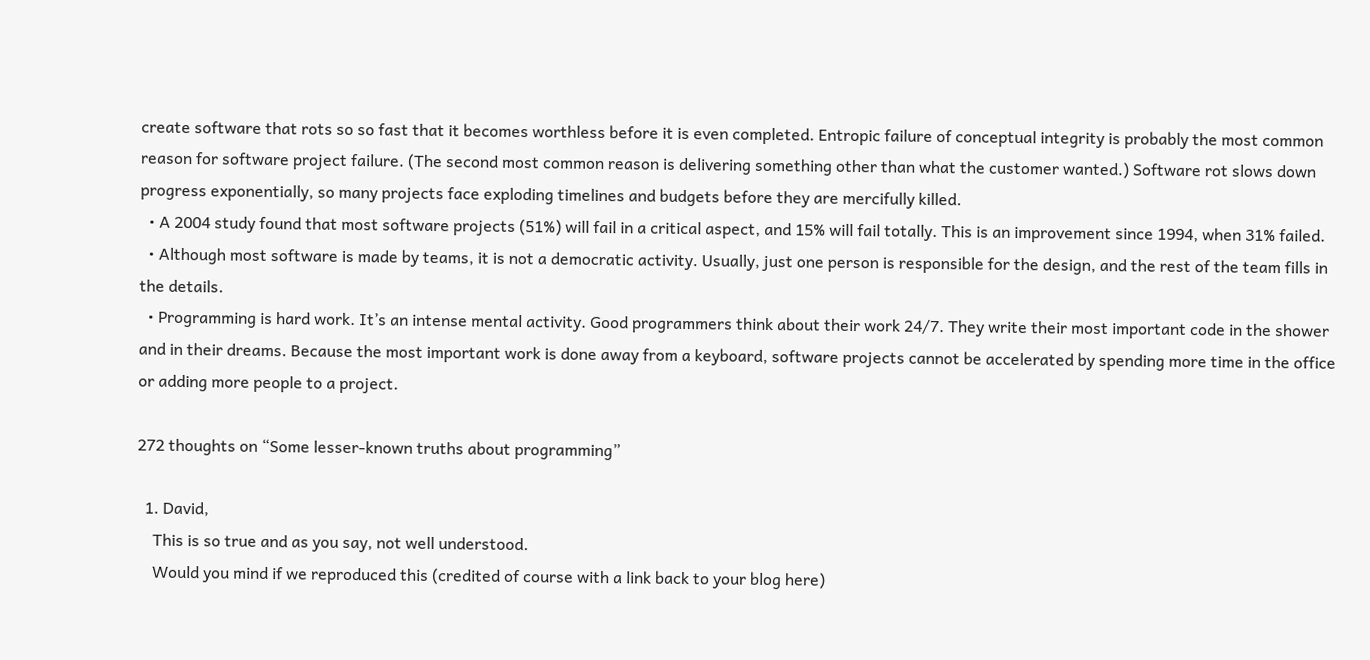create software that rots so so fast that it becomes worthless before it is even completed. Entropic failure of conceptual integrity is probably the most common reason for software project failure. (The second most common reason is delivering something other than what the customer wanted.) Software rot slows down progress exponentially, so many projects face exploding timelines and budgets before they are mercifully killed.
  • A 2004 study found that most software projects (51%) will fail in a critical aspect, and 15% will fail totally. This is an improvement since 1994, when 31% failed.
  • Although most software is made by teams, it is not a democratic activity. Usually, just one person is responsible for the design, and the rest of the team fills in the details.
  • Programming is hard work. It’s an intense mental activity. Good programmers think about their work 24/7. They write their most important code in the shower and in their dreams. Because the most important work is done away from a keyboard, software projects cannot be accelerated by spending more time in the office or adding more people to a project.

272 thoughts on “Some lesser-known truths about programming”

  1. David,
    This is so true and as you say, not well understood.
    Would you mind if we reproduced this (credited of course with a link back to your blog here)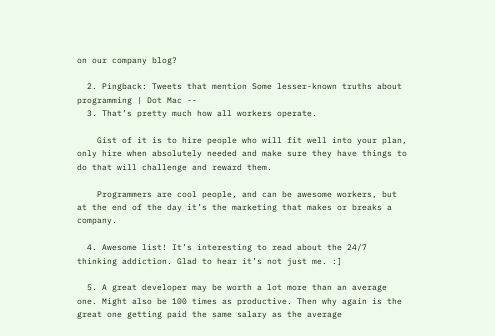on our company blog?

  2. Pingback: Tweets that mention Some lesser-known truths about programming | Dot Mac --
  3. That’s pretty much how all workers operate.

    Gist of it is to hire people who will fit well into your plan, only hire when absolutely needed and make sure they have things to do that will challenge and reward them.

    Programmers are cool people, and can be awesome workers, but at the end of the day it’s the marketing that makes or breaks a company.

  4. Awesome list! It’s interesting to read about the 24/7 thinking addiction. Glad to hear it’s not just me. :]

  5. A great developer may be worth a lot more than an average one. Might also be 100 times as productive. Then why again is the great one getting paid the same salary as the average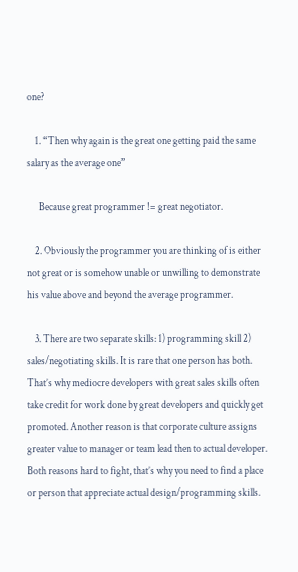one?

    1. “Then why again is the great one getting paid the same salary as the average one”

      Because great programmer != great negotiator.

    2. Obviously the programmer you are thinking of is either not great or is somehow unable or unwilling to demonstrate his value above and beyond the average programmer.

    3. There are two separate skills: 1) programming skill 2) sales/negotiating skills. It is rare that one person has both. That’s why mediocre developers with great sales skills often take credit for work done by great developers and quickly get promoted. Another reason is that corporate culture assigns greater value to manager or team lead then to actual developer. Both reasons hard to fight, that’s why you need to find a place or person that appreciate actual design/programming skills.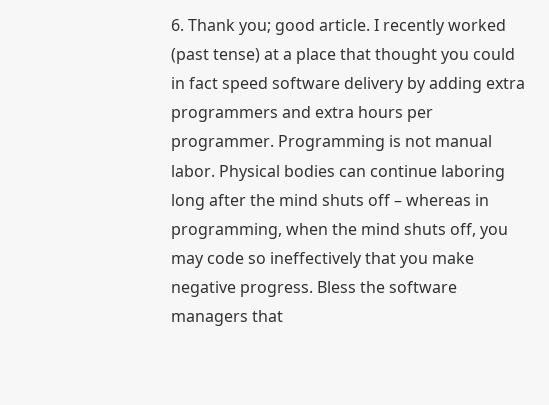6. Thank you; good article. I recently worked (past tense) at a place that thought you could in fact speed software delivery by adding extra programmers and extra hours per programmer. Programming is not manual labor. Physical bodies can continue laboring long after the mind shuts off – whereas in programming, when the mind shuts off, you may code so ineffectively that you make negative progress. Bless the software managers that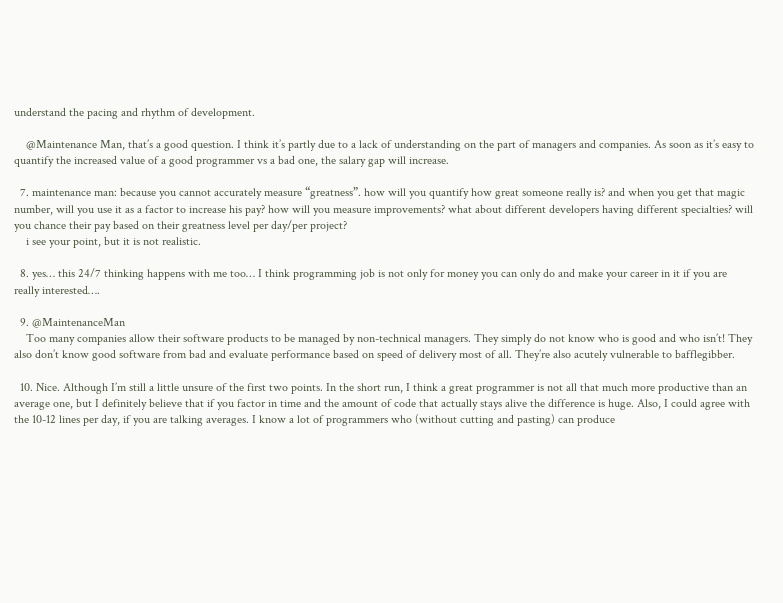understand the pacing and rhythm of development.

    @Maintenance Man, that’s a good question. I think it’s partly due to a lack of understanding on the part of managers and companies. As soon as it’s easy to quantify the increased value of a good programmer vs a bad one, the salary gap will increase.

  7. maintenance man: because you cannot accurately measure “greatness”. how will you quantify how great someone really is? and when you get that magic number, will you use it as a factor to increase his pay? how will you measure improvements? what about different developers having different specialties? will you chance their pay based on their greatness level per day/per project?
    i see your point, but it is not realistic.

  8. yes… this 24/7 thinking happens with me too… I think programming job is not only for money you can only do and make your career in it if you are really interested….

  9. @MaintenanceMan
    Too many companies allow their software products to be managed by non-technical managers. They simply do not know who is good and who isn’t! They also don’t know good software from bad and evaluate performance based on speed of delivery most of all. They’re also acutely vulnerable to bafflegibber.

  10. Nice. Although I’m still a little unsure of the first two points. In the short run, I think a great programmer is not all that much more productive than an average one, but I definitely believe that if you factor in time and the amount of code that actually stays alive the difference is huge. Also, I could agree with the 10-12 lines per day, if you are talking averages. I know a lot of programmers who (without cutting and pasting) can produce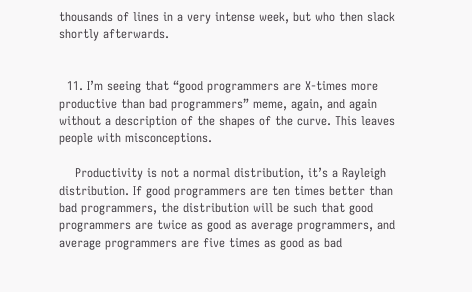thousands of lines in a very intense week, but who then slack shortly afterwards.


  11. I’m seeing that “good programmers are X-times more productive than bad programmers” meme, again, and again without a description of the shapes of the curve. This leaves people with misconceptions.

    Productivity is not a normal distribution, it’s a Rayleigh distribution. If good programmers are ten times better than bad programmers, the distribution will be such that good programmers are twice as good as average programmers, and average programmers are five times as good as bad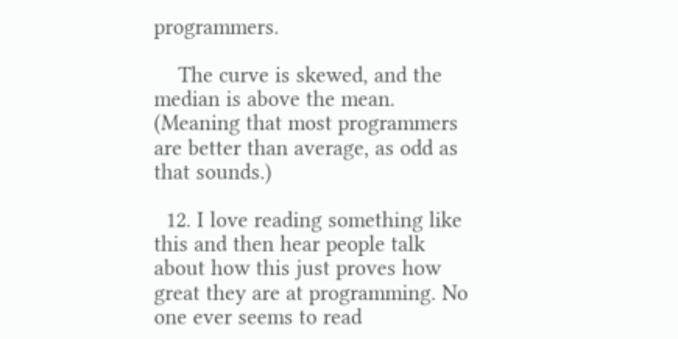programmers.

    The curve is skewed, and the median is above the mean. (Meaning that most programmers are better than average, as odd as that sounds.)

  12. I love reading something like this and then hear people talk about how this just proves how great they are at programming. No one ever seems to read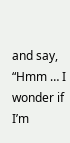and say, “Hmm … I wonder if I’m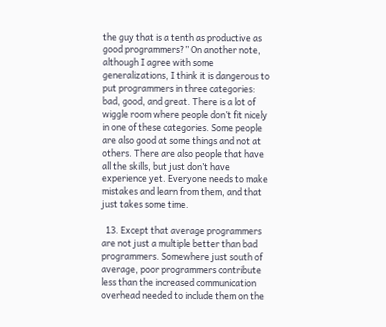the guy that is a tenth as productive as good programmers?” On another note, although I agree with some generalizations, I think it is dangerous to put programmers in three categories: bad, good, and great. There is a lot of wiggle room where people don’t fit nicely in one of these categories. Some people are also good at some things and not at others. There are also people that have all the skills, but just don’t have experience yet. Everyone needs to make mistakes and learn from them, and that just takes some time.

  13. Except that average programmers are not just a multiple better than bad programmers. Somewhere just south of average, poor programmers contribute less than the increased communication overhead needed to include them on the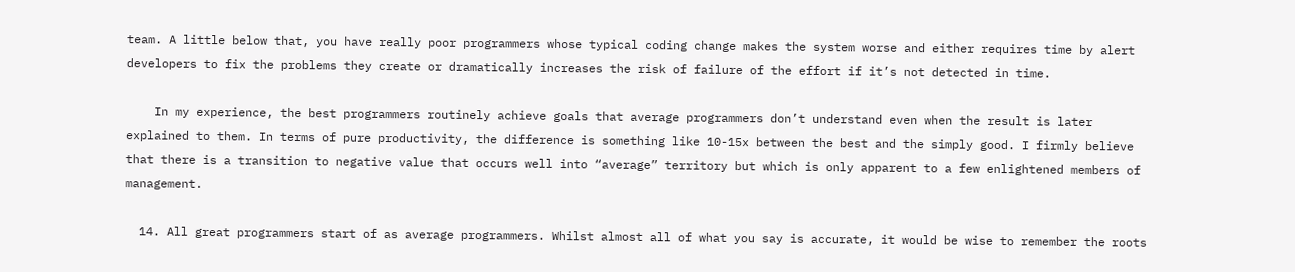team. A little below that, you have really poor programmers whose typical coding change makes the system worse and either requires time by alert developers to fix the problems they create or dramatically increases the risk of failure of the effort if it’s not detected in time.

    In my experience, the best programmers routinely achieve goals that average programmers don’t understand even when the result is later explained to them. In terms of pure productivity, the difference is something like 10-15x between the best and the simply good. I firmly believe that there is a transition to negative value that occurs well into “average” territory but which is only apparent to a few enlightened members of management.

  14. All great programmers start of as average programmers. Whilst almost all of what you say is accurate, it would be wise to remember the roots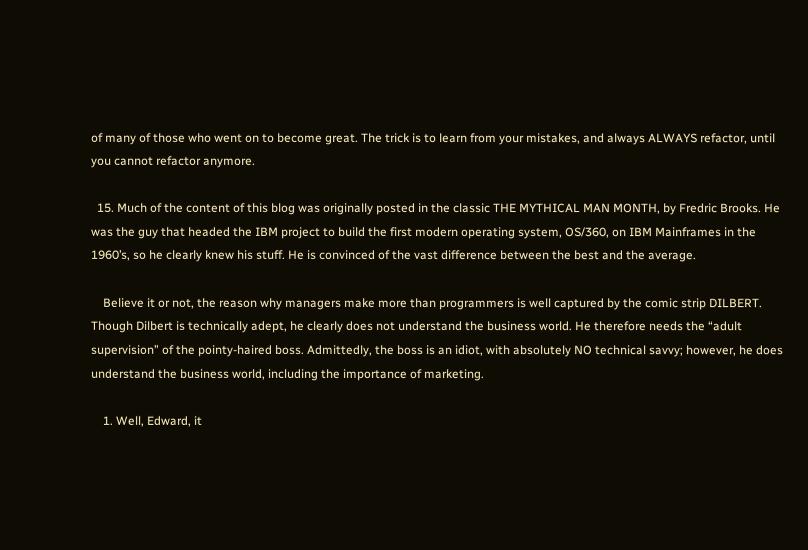of many of those who went on to become great. The trick is to learn from your mistakes, and always ALWAYS refactor, until you cannot refactor anymore.

  15. Much of the content of this blog was originally posted in the classic THE MYTHICAL MAN MONTH, by Fredric Brooks. He was the guy that headed the IBM project to build the first modern operating system, OS/360, on IBM Mainframes in the 1960’s, so he clearly knew his stuff. He is convinced of the vast difference between the best and the average.

    Believe it or not, the reason why managers make more than programmers is well captured by the comic strip DILBERT. Though Dilbert is technically adept, he clearly does not understand the business world. He therefore needs the “adult supervision” of the pointy-haired boss. Admittedly, the boss is an idiot, with absolutely NO technical savvy; however, he does understand the business world, including the importance of marketing.

    1. Well, Edward, it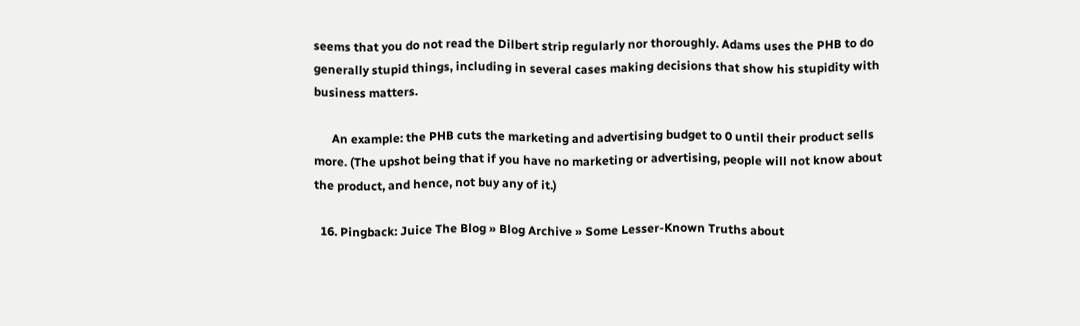seems that you do not read the Dilbert strip regularly nor thoroughly. Adams uses the PHB to do generally stupid things, including in several cases making decisions that show his stupidity with business matters.

      An example: the PHB cuts the marketing and advertising budget to 0 until their product sells more. (The upshot being that if you have no marketing or advertising, people will not know about the product, and hence, not buy any of it.)

  16. Pingback: Juice The Blog » Blog Archive » Some Lesser-Known Truths about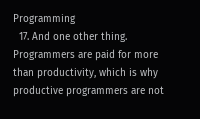Programming
  17. And one other thing. Programmers are paid for more than productivity, which is why productive programmers are not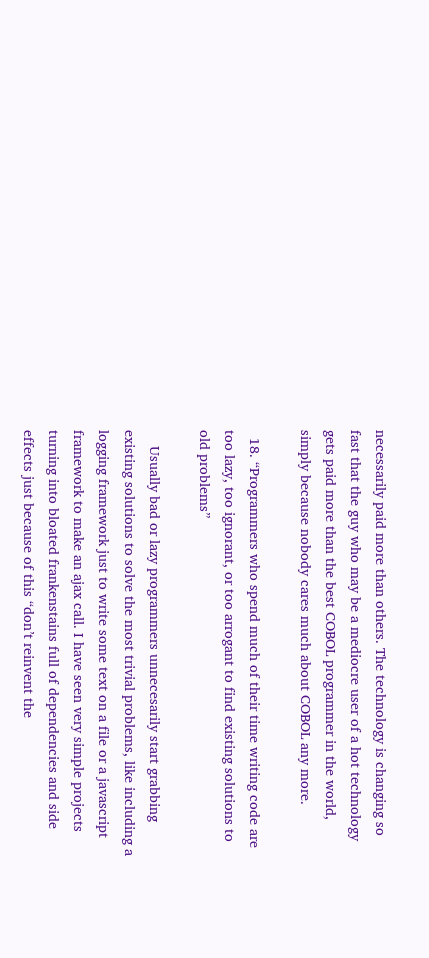necessarily paid more than others. The technology is changing so fast that the guy who may be a mediocre user of a hot technology gets paid more than the best COBOL programmer in the world, simply because nobody cares much about COBOL any more.

  18. “Programmers who spend much of their time writing code are too lazy, too ignorant, or too arrogant to find existing solutions to old problems”

    Usually bad or lazy programmers unnecesarily start grabbing existing solutions to solve the most trivial problems, like including a logging framework just to write some text on a file or a javascript framework to make an ajax call. I have seen very simple projects turning into bloated frankenstains full of dependencies and side effects just because of this “don’t reinvent the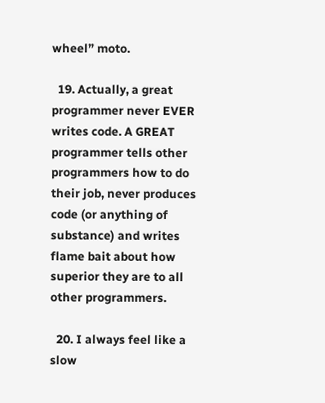wheel” moto.

  19. Actually, a great programmer never EVER writes code. A GREAT programmer tells other programmers how to do their job, never produces code (or anything of substance) and writes flame bait about how superior they are to all other programmers.

  20. I always feel like a slow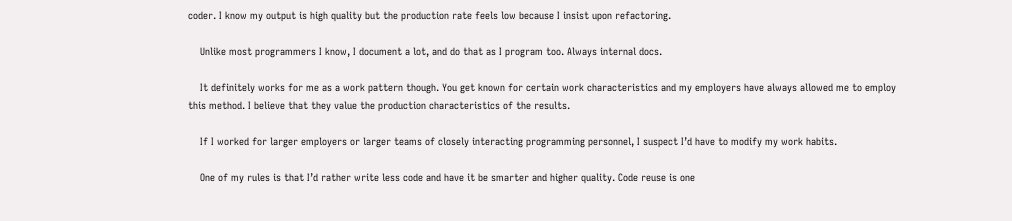coder. I know my output is high quality but the production rate feels low because I insist upon refactoring.

    Unlike most programmers I know, I document a lot, and do that as I program too. Always internal docs.

    It definitely works for me as a work pattern though. You get known for certain work characteristics and my employers have always allowed me to employ this method. I believe that they value the production characteristics of the results.

    If I worked for larger employers or larger teams of closely interacting programming personnel, I suspect I’d have to modify my work habits.

    One of my rules is that I’d rather write less code and have it be smarter and higher quality. Code reuse is one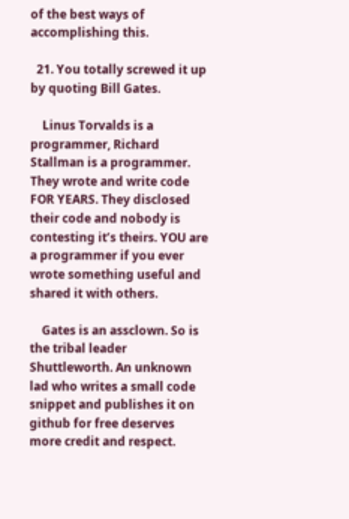of the best ways of accomplishing this.

  21. You totally screwed it up by quoting Bill Gates.

    Linus Torvalds is a programmer, Richard Stallman is a programmer. They wrote and write code FOR YEARS. They disclosed their code and nobody is contesting it’s theirs. YOU are a programmer if you ever wrote something useful and shared it with others.

    Gates is an assclown. So is the tribal leader Shuttleworth. An unknown lad who writes a small code snippet and publishes it on github for free deserves more credit and respect.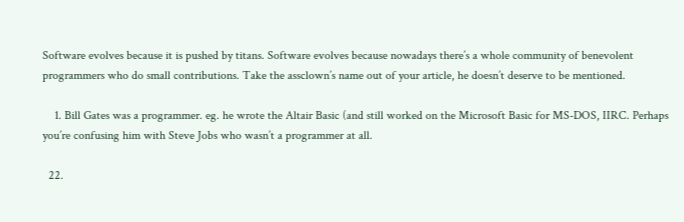Software evolves because it is pushed by titans. Software evolves because nowadays there’s a whole community of benevolent programmers who do small contributions. Take the assclown’s name out of your article, he doesn’t deserve to be mentioned.

    1. Bill Gates was a programmer. eg. he wrote the Altair Basic (and still worked on the Microsoft Basic for MS-DOS, IIRC. Perhaps you’re confusing him with Steve Jobs who wasn’t a programmer at all.

  22.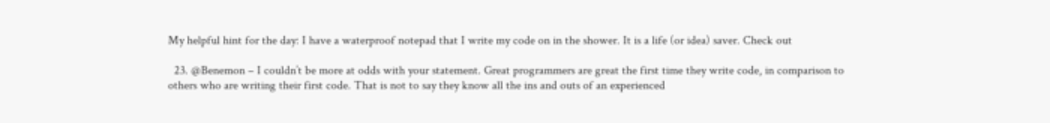My helpful hint for the day: I have a waterproof notepad that I write my code on in the shower. It is a life (or idea) saver. Check out

  23. @Benemon – I couldn’t be more at odds with your statement. Great programmers are great the first time they write code, in comparison to others who are writing their first code. That is not to say they know all the ins and outs of an experienced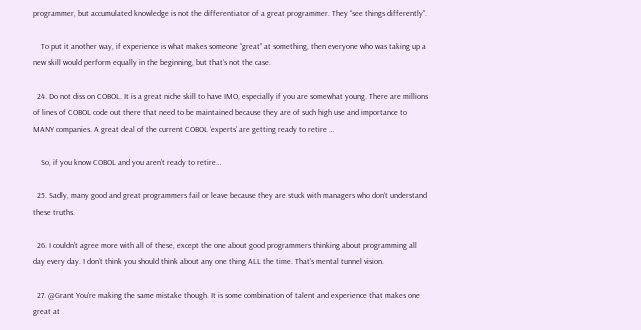programmer, but accumulated knowledge is not the differentiator of a great programmer. They “see things differently”.

    To put it another way, if experience is what makes someone “great” at something, then everyone who was taking up a new skill would perform equally in the beginning, but that’s not the case.

  24. Do not diss on COBOL. It is a great niche skill to have IMO, especially if you are somewhat young. There are millions of lines of COBOL code out there that need to be maintained because they are of such high use and importance to MANY companies. A great deal of the current COBOL ‘experts’ are getting ready to retire …

    So, if you know COBOL and you aren’t ready to retire…

  25. Sadly, many good and great programmers fail or leave because they are stuck with managers who don’t understand these truths.

  26. I couldn’t agree more with all of these, except the one about good programmers thinking about programming all day every day. I don’t think you should think about any one thing ALL the time. That’s mental tunnel vision.

  27. @Grant You’re making the same mistake though. It is some combination of talent and experience that makes one great at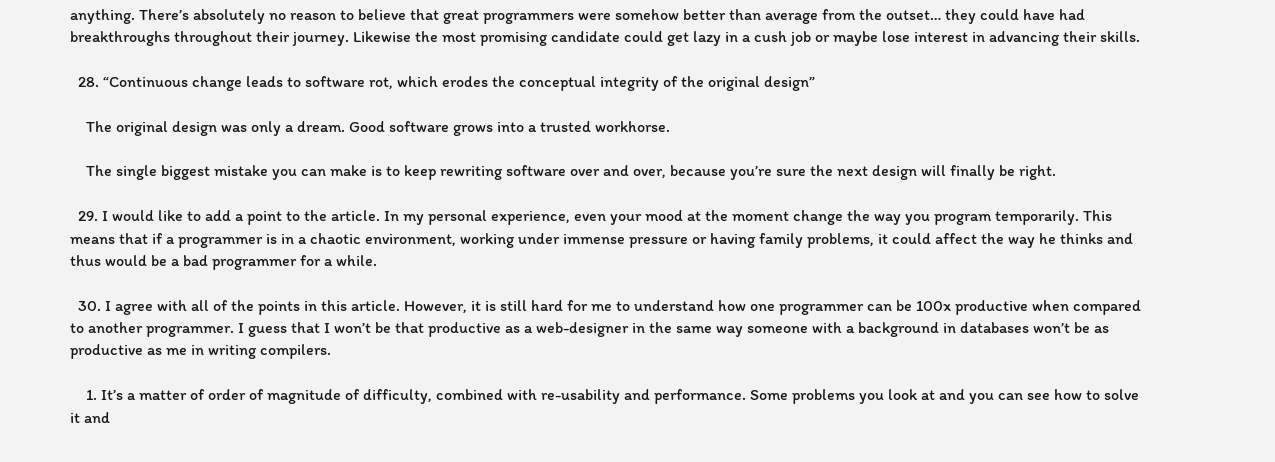anything. There’s absolutely no reason to believe that great programmers were somehow better than average from the outset… they could have had breakthroughs throughout their journey. Likewise the most promising candidate could get lazy in a cush job or maybe lose interest in advancing their skills.

  28. “Continuous change leads to software rot, which erodes the conceptual integrity of the original design”

    The original design was only a dream. Good software grows into a trusted workhorse.

    The single biggest mistake you can make is to keep rewriting software over and over, because you’re sure the next design will finally be right.

  29. I would like to add a point to the article. In my personal experience, even your mood at the moment change the way you program temporarily. This means that if a programmer is in a chaotic environment, working under immense pressure or having family problems, it could affect the way he thinks and thus would be a bad programmer for a while.

  30. I agree with all of the points in this article. However, it is still hard for me to understand how one programmer can be 100x productive when compared to another programmer. I guess that I won’t be that productive as a web-designer in the same way someone with a background in databases won’t be as productive as me in writing compilers.

    1. It’s a matter of order of magnitude of difficulty, combined with re-usability and performance. Some problems you look at and you can see how to solve it and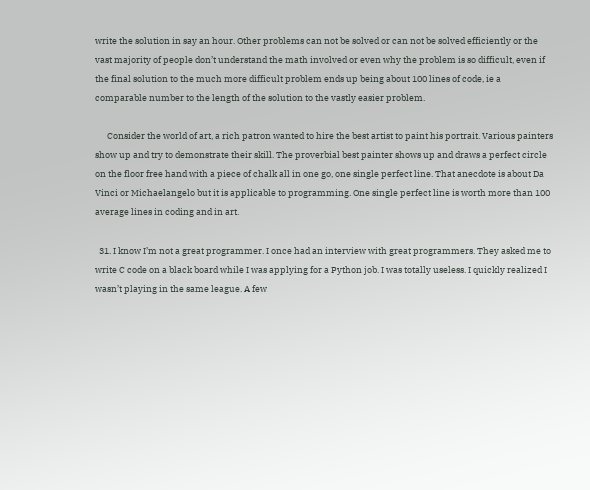write the solution in say an hour. Other problems can not be solved or can not be solved efficiently or the vast majority of people don’t understand the math involved or even why the problem is so difficult, even if the final solution to the much more difficult problem ends up being about 100 lines of code, ie a comparable number to the length of the solution to the vastly easier problem.

      Consider the world of art, a rich patron wanted to hire the best artist to paint his portrait. Various painters show up and try to demonstrate their skill. The proverbial best painter shows up and draws a perfect circle on the floor free hand with a piece of chalk all in one go, one single perfect line. That anecdote is about Da Vinci or Michaelangelo but it is applicable to programming. One single perfect line is worth more than 100 average lines in coding and in art.

  31. I know I’m not a great programmer. I once had an interview with great programmers. They asked me to write C code on a black board while I was applying for a Python job. I was totally useless. I quickly realized I wasn’t playing in the same league. A few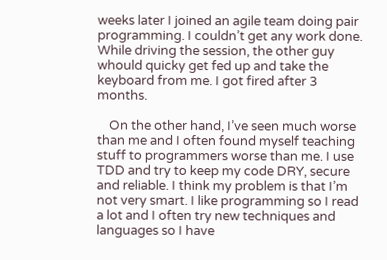weeks later I joined an agile team doing pair programming. I couldn’t get any work done. While driving the session, the other guy whould quicky get fed up and take the keyboard from me. I got fired after 3 months.

    On the other hand, I’ve seen much worse than me and I often found myself teaching stuff to programmers worse than me. I use TDD and try to keep my code DRY, secure and reliable. I think my problem is that I’m not very smart. I like programming so I read a lot and I often try new techniques and languages so I have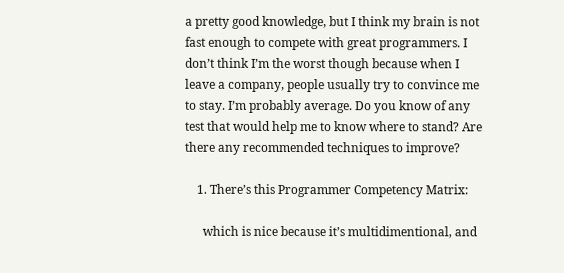a pretty good knowledge, but I think my brain is not fast enough to compete with great programmers. I don’t think I’m the worst though because when I leave a company, people usually try to convince me to stay. I’m probably average. Do you know of any test that would help me to know where to stand? Are there any recommended techniques to improve?

    1. There’s this Programmer Competency Matrix:

      which is nice because it’s multidimentional, and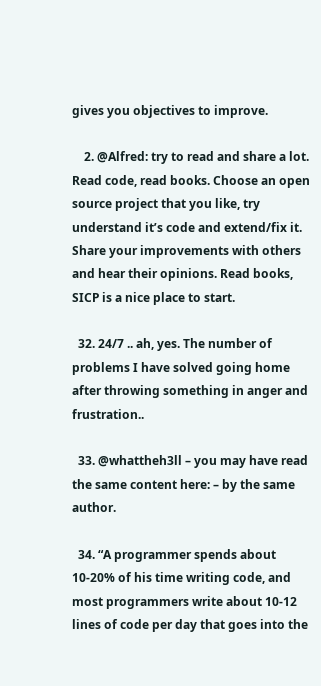gives you objectives to improve.

    2. @Alfred: try to read and share a lot. Read code, read books. Choose an open source project that you like, try understand it’s code and extend/fix it. Share your improvements with others and hear their opinions. Read books, SICP is a nice place to start.

  32. 24/7 .. ah, yes. The number of problems I have solved going home after throwing something in anger and frustration..

  33. @whattheh3ll – you may have read the same content here: – by the same author.

  34. “A programmer spends about 10-20% of his time writing code, and most programmers write about 10-12 lines of code per day that goes into the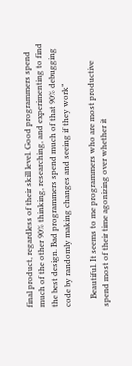final product, regardless of their skill level. Good programmers spend much of the other 90% thinking, researching, and experimenting to find the best design. Bad programmers spend much of that 90% debugging code by randomly making changes and seeing if they work”

    Beautiful. It seems to me programmers who are most productive spend most of their time agonizing over whether it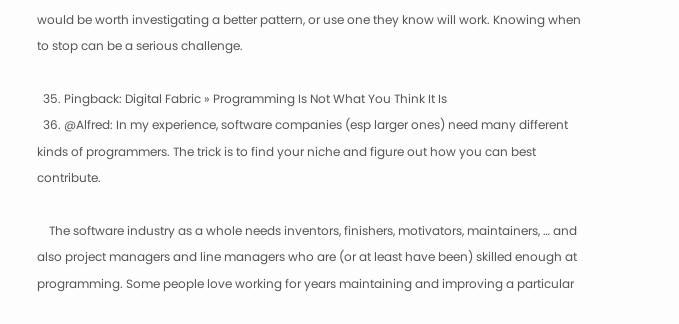would be worth investigating a better pattern, or use one they know will work. Knowing when to stop can be a serious challenge.

  35. Pingback: Digital Fabric » Programming Is Not What You Think It Is
  36. @Alfred: In my experience, software companies (esp larger ones) need many different kinds of programmers. The trick is to find your niche and figure out how you can best contribute.

    The software industry as a whole needs inventors, finishers, motivators, maintainers, … and also project managers and line managers who are (or at least have been) skilled enough at programming. Some people love working for years maintaining and improving a particular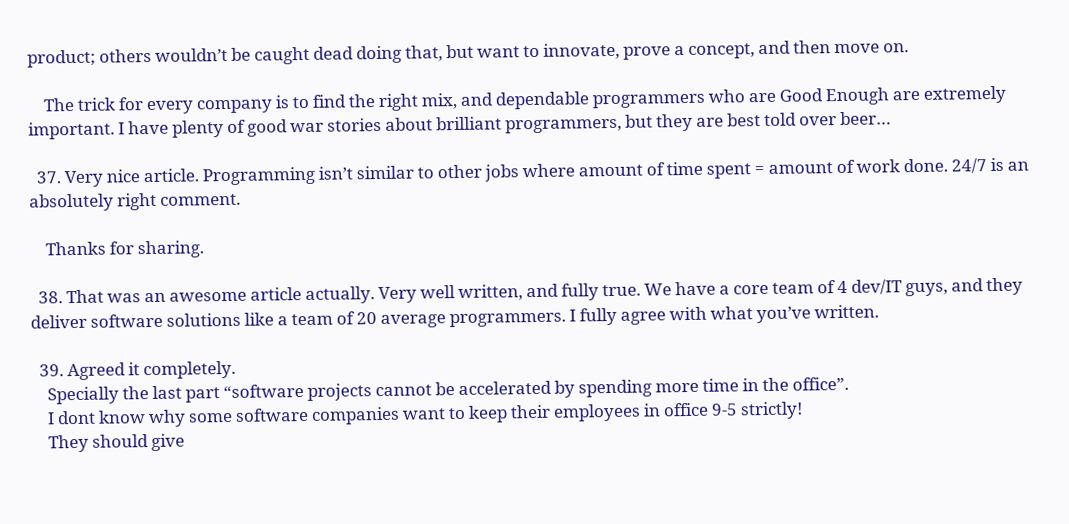product; others wouldn’t be caught dead doing that, but want to innovate, prove a concept, and then move on.

    The trick for every company is to find the right mix, and dependable programmers who are Good Enough are extremely important. I have plenty of good war stories about brilliant programmers, but they are best told over beer…

  37. Very nice article. Programming isn’t similar to other jobs where amount of time spent = amount of work done. 24/7 is an absolutely right comment.

    Thanks for sharing.

  38. That was an awesome article actually. Very well written, and fully true. We have a core team of 4 dev/IT guys, and they deliver software solutions like a team of 20 average programmers. I fully agree with what you’ve written.

  39. Agreed it completely.
    Specially the last part “software projects cannot be accelerated by spending more time in the office”.
    I dont know why some software companies want to keep their employees in office 9-5 strictly!
    They should give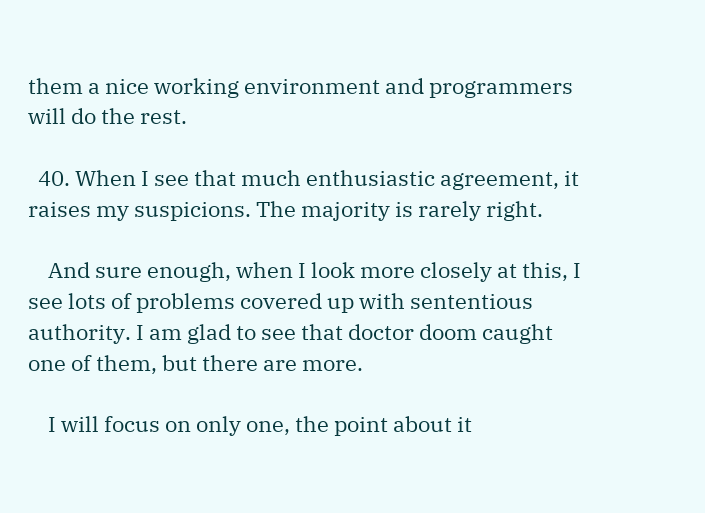them a nice working environment and programmers will do the rest.

  40. When I see that much enthusiastic agreement, it raises my suspicions. The majority is rarely right.

    And sure enough, when I look more closely at this, I see lots of problems covered up with sententious authority. I am glad to see that doctor doom caught one of them, but there are more.

    I will focus on only one, the point about it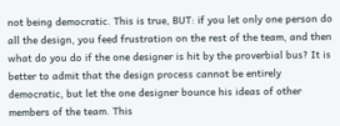not being democratic. This is true, BUT: if you let only one person do all the design, you feed frustration on the rest of the team, and then what do you do if the one designer is hit by the proverbial bus? It is better to admit that the design process cannot be entirely democratic, but let the one designer bounce his ideas of other members of the team. This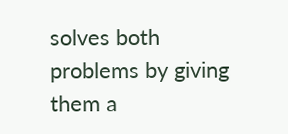solves both problems by giving them a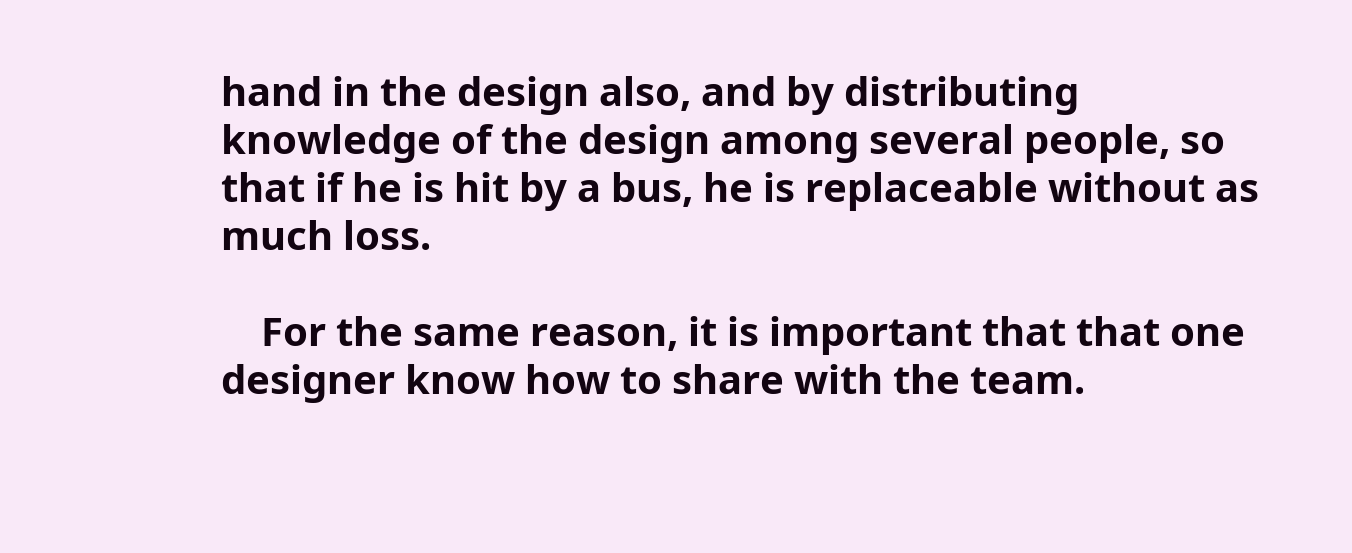hand in the design also, and by distributing knowledge of the design among several people, so that if he is hit by a bus, he is replaceable without as much loss.

    For the same reason, it is important that that one designer know how to share with the team.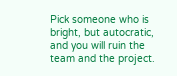Pick someone who is bright, but autocratic, and you will ruin the team and the project.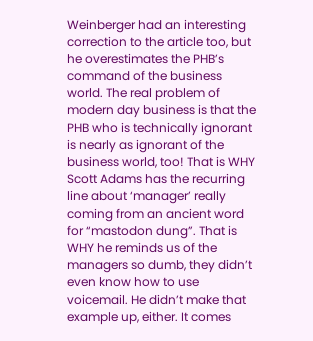Weinberger had an interesting correction to the article too, but he overestimates the PHB’s command of the business world. The real problem of modern day business is that the PHB who is technically ignorant is nearly as ignorant of the business world, too! That is WHY Scott Adams has the recurring line about ‘manager’ really coming from an ancient word for “mastodon dung”. That is WHY he reminds us of the managers so dumb, they didn’t even know how to use voicemail. He didn’t make that example up, either. It comes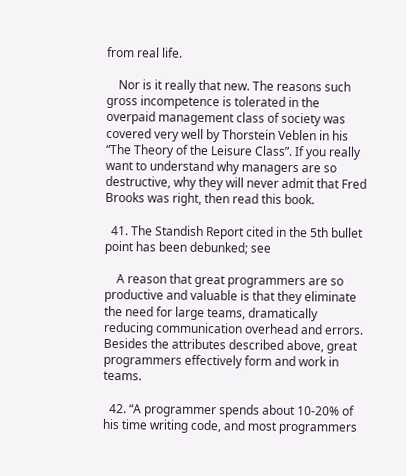from real life.

    Nor is it really that new. The reasons such gross incompetence is tolerated in the overpaid management class of society was covered very well by Thorstein Veblen in his “The Theory of the Leisure Class”. If you really want to understand why managers are so destructive, why they will never admit that Fred Brooks was right, then read this book.

  41. The Standish Report cited in the 5th bullet point has been debunked; see

    A reason that great programmers are so productive and valuable is that they eliminate the need for large teams, dramatically reducing communication overhead and errors. Besides the attributes described above, great programmers effectively form and work in teams.

  42. “A programmer spends about 10-20% of his time writing code, and most programmers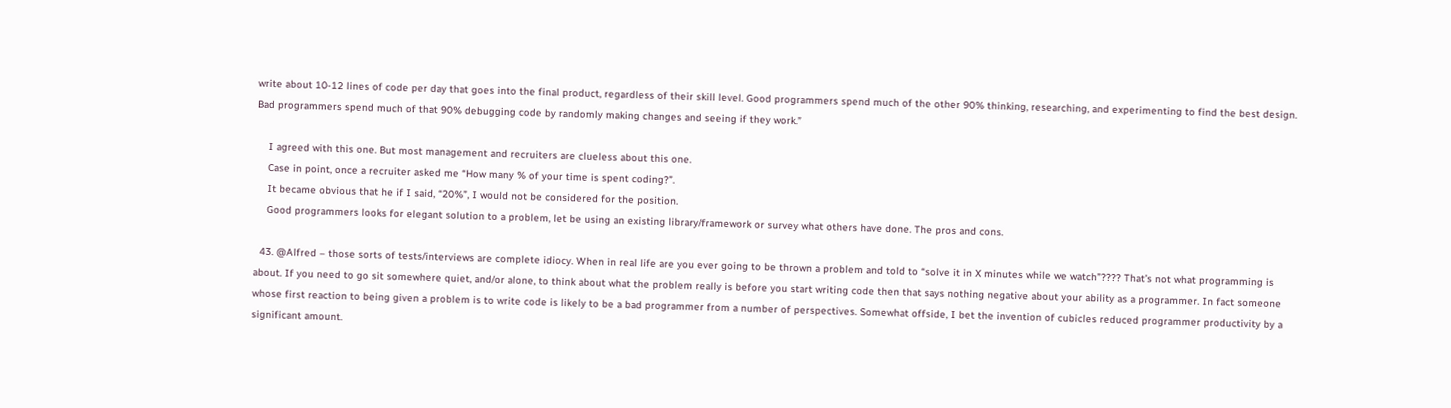write about 10-12 lines of code per day that goes into the final product, regardless of their skill level. Good programmers spend much of the other 90% thinking, researching, and experimenting to find the best design. Bad programmers spend much of that 90% debugging code by randomly making changes and seeing if they work.”

    I agreed with this one. But most management and recruiters are clueless about this one.
    Case in point, once a recruiter asked me “How many % of your time is spent coding?”.
    It became obvious that he if I said, “20%”, I would not be considered for the position.
    Good programmers looks for elegant solution to a problem, let be using an existing library/framework or survey what others have done. The pros and cons.

  43. @Alfred – those sorts of tests/interviews are complete idiocy. When in real life are you ever going to be thrown a problem and told to “solve it in X minutes while we watch”???? That’s not what programming is about. If you need to go sit somewhere quiet, and/or alone, to think about what the problem really is before you start writing code then that says nothing negative about your ability as a programmer. In fact someone whose first reaction to being given a problem is to write code is likely to be a bad programmer from a number of perspectives. Somewhat offside, I bet the invention of cubicles reduced programmer productivity by a significant amount.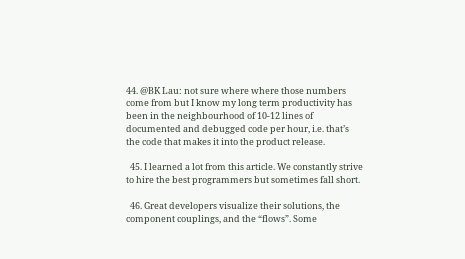44. @BK Lau: not sure where where those numbers come from but I know my long term productivity has been in the neighbourhood of 10-12 lines of documented and debugged code per hour, i.e. that’s the code that makes it into the product release.

  45. I learned a lot from this article. We constantly strive to hire the best programmers but sometimes fall short.

  46. Great developers visualize their solutions, the component couplings, and the “flows”. Some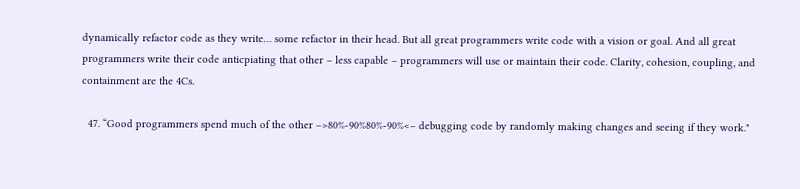dynamically refactor code as they write… some refactor in their head. But all great programmers write code with a vision or goal. And all great programmers write their code anticpiating that other – less capable – programmers will use or maintain their code. Clarity, cohesion, coupling, and containment are the 4Cs.

  47. “Good programmers spend much of the other –>80%-90%80%-90%<– debugging code by randomly making changes and seeing if they work."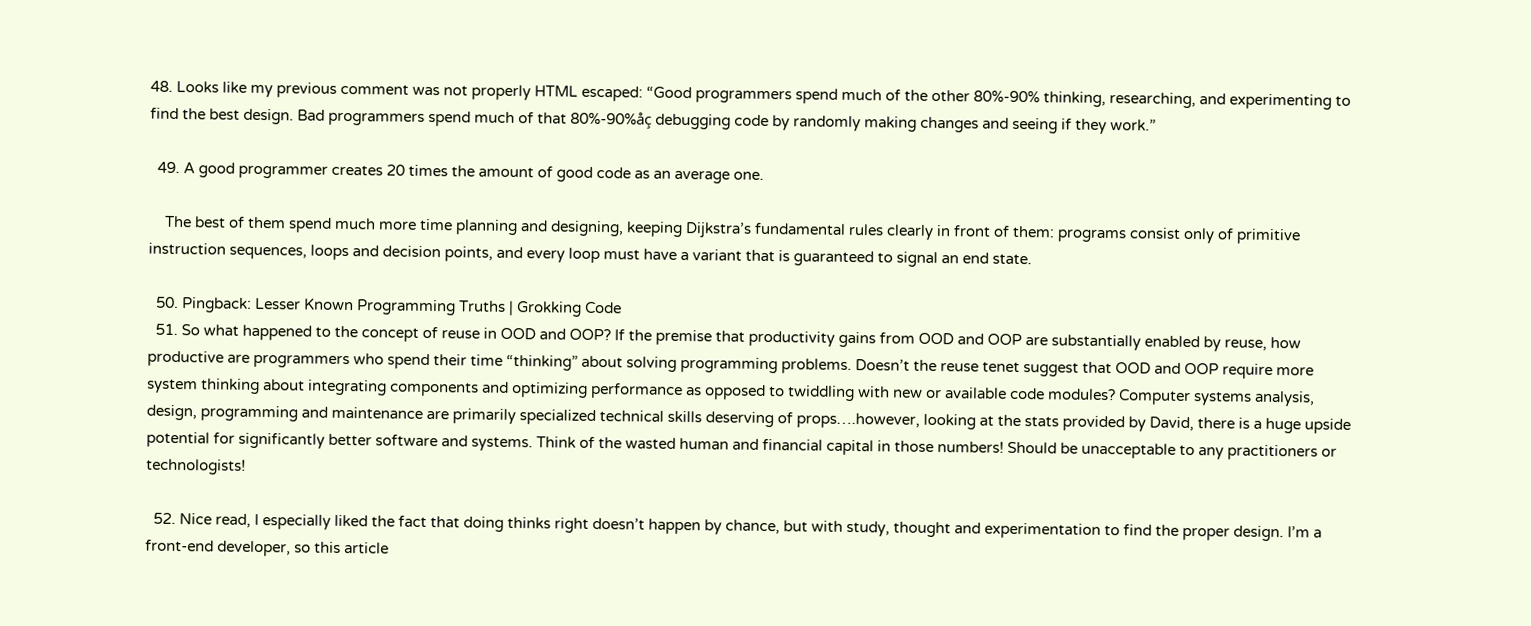48. Looks like my previous comment was not properly HTML escaped: “Good programmers spend much of the other 80%-90% thinking, researching, and experimenting to find the best design. Bad programmers spend much of that 80%-90%åç debugging code by randomly making changes and seeing if they work.”

  49. A good programmer creates 20 times the amount of good code as an average one.

    The best of them spend much more time planning and designing, keeping Dijkstra’s fundamental rules clearly in front of them: programs consist only of primitive instruction sequences, loops and decision points, and every loop must have a variant that is guaranteed to signal an end state.

  50. Pingback: Lesser Known Programming Truths | Grokking Code
  51. So what happened to the concept of reuse in OOD and OOP? If the premise that productivity gains from OOD and OOP are substantially enabled by reuse, how productive are programmers who spend their time “thinking” about solving programming problems. Doesn’t the reuse tenet suggest that OOD and OOP require more system thinking about integrating components and optimizing performance as opposed to twiddling with new or available code modules? Computer systems analysis, design, programming and maintenance are primarily specialized technical skills deserving of props….however, looking at the stats provided by David, there is a huge upside potential for significantly better software and systems. Think of the wasted human and financial capital in those numbers! Should be unacceptable to any practitioners or technologists!

  52. Nice read, I especially liked the fact that doing thinks right doesn’t happen by chance, but with study, thought and experimentation to find the proper design. I’m a front-end developer, so this article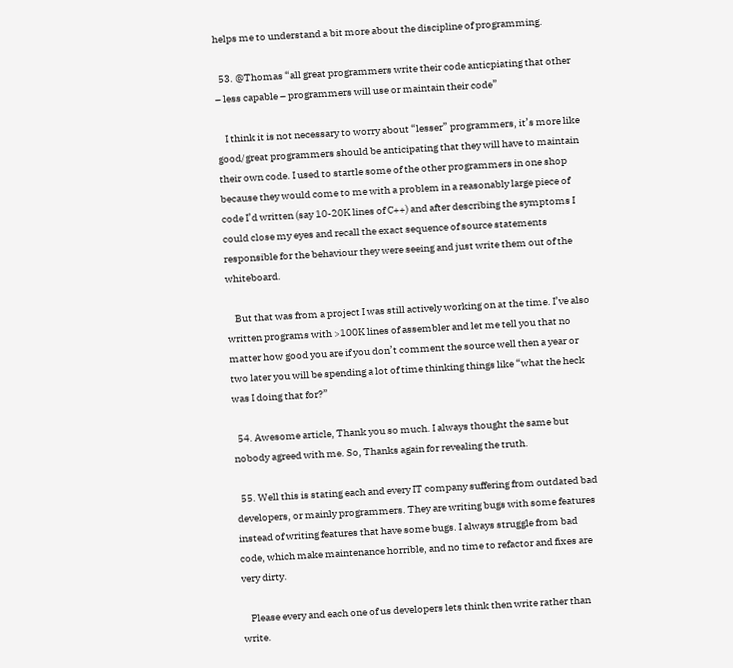helps me to understand a bit more about the discipline of programming.

  53. @Thomas “all great programmers write their code anticpiating that other – less capable – programmers will use or maintain their code”

    I think it is not necessary to worry about “lesser” programmers, it’s more like good/great programmers should be anticipating that they will have to maintain their own code. I used to startle some of the other programmers in one shop because they would come to me with a problem in a reasonably large piece of code I’d written (say 10-20K lines of C++) and after describing the symptoms I could close my eyes and recall the exact sequence of source statements responsible for the behaviour they were seeing and just write them out of the whiteboard.

    But that was from a project I was still actively working on at the time. I’ve also written programs with >100K lines of assembler and let me tell you that no matter how good you are if you don’t comment the source well then a year or two later you will be spending a lot of time thinking things like “what the heck was I doing that for?”

  54. Awesome article, Thank you so much. I always thought the same but nobody agreed with me. So, Thanks again for revealing the truth.

  55. Well this is stating each and every IT company suffering from outdated bad developers, or mainly programmers. They are writing bugs with some features instead of writing features that have some bugs. I always struggle from bad code, which make maintenance horrible, and no time to refactor and fixes are very dirty.

    Please every and each one of us developers lets think then write rather than write.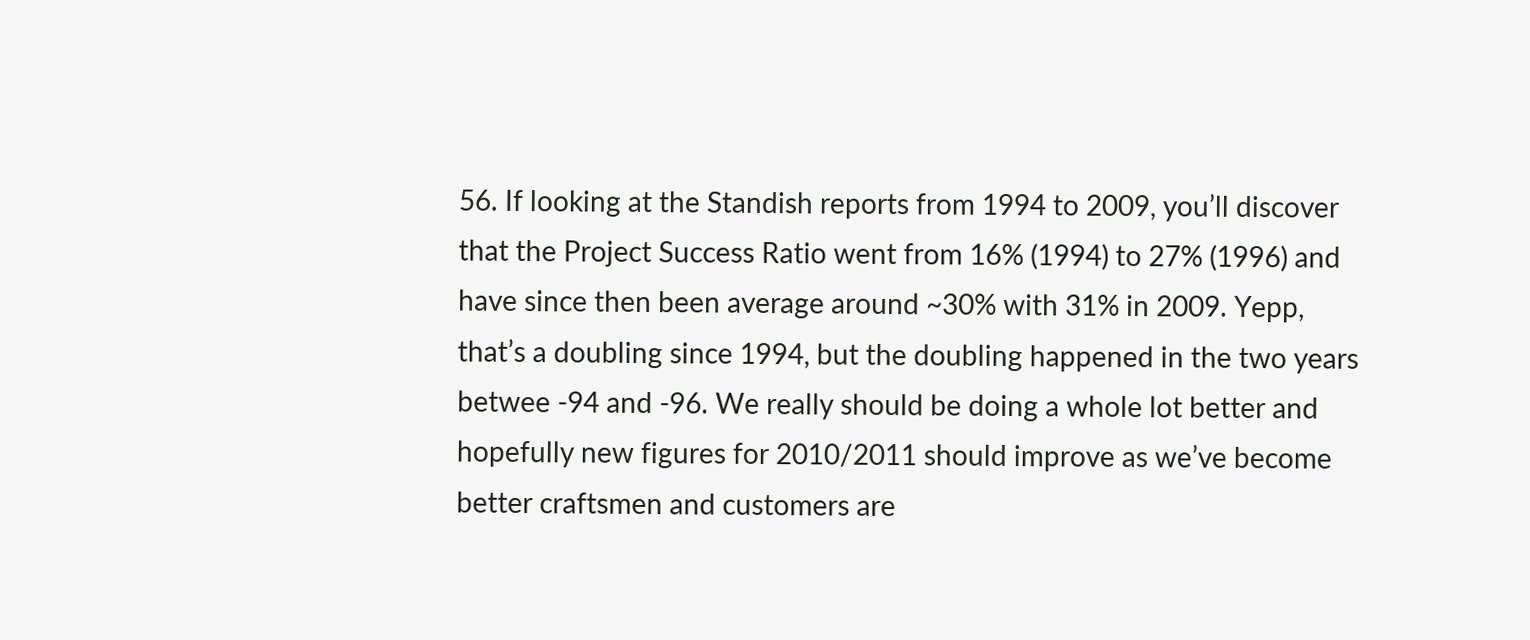56. If looking at the Standish reports from 1994 to 2009, you’ll discover that the Project Success Ratio went from 16% (1994) to 27% (1996) and have since then been average around ~30% with 31% in 2009. Yepp, that’s a doubling since 1994, but the doubling happened in the two years betwee -94 and -96. We really should be doing a whole lot better and hopefully new figures for 2010/2011 should improve as we’ve become better craftsmen and customers are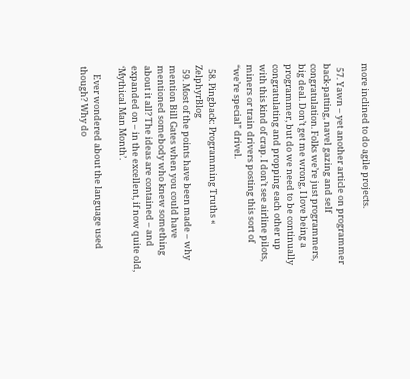more inclined to do agile projects.

  57. Yawn – yet another article on programmer back-patting, navel gazing and self congratulation. Folks we’re just programmers, big deal. Don’t get me wrong, I love being a programmer, but do we need to be continually congratulating and propping each other up with this kind of crap. I don’t see airline pilots, miners or train drivers posting this sort of “we’re special” drivel.

  58. Pingback: Programming Truths « ZelphyrBlog
  59. Most of the points have been made – why mention Bill Gates when you could have mentioned somebody who knew something about it all? The ideas are contained – and expanded on – in the excellent, if now quite old, ‘Mythical Man Month’.

    Ever wondered about the language used though? Why do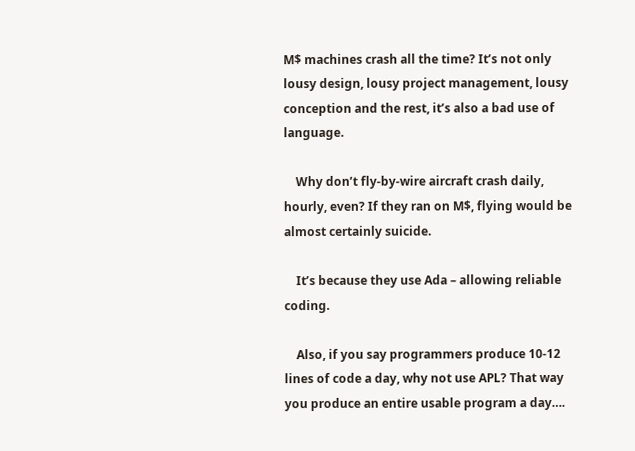M$ machines crash all the time? It’s not only lousy design, lousy project management, lousy conception and the rest, it’s also a bad use of language.

    Why don’t fly-by-wire aircraft crash daily, hourly, even? If they ran on M$, flying would be almost certainly suicide.

    It’s because they use Ada – allowing reliable coding.

    Also, if you say programmers produce 10-12 lines of code a day, why not use APL? That way you produce an entire usable program a day….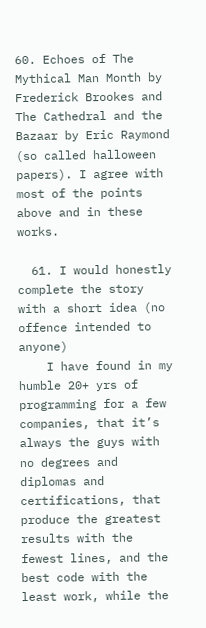60. Echoes of The Mythical Man Month by Frederick Brookes and The Cathedral and the Bazaar by Eric Raymond (so called halloween papers). I agree with most of the points above and in these works.

  61. I would honestly complete the story with a short idea (no offence intended to anyone)
    I have found in my humble 20+ yrs of programming for a few companies, that it’s always the guys with no degrees and diplomas and certifications, that produce the greatest results with the fewest lines, and the best code with the least work, while the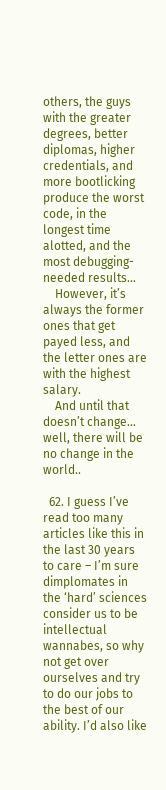others, the guys with the greater degrees, better diplomas, higher credentials, and more bootlicking produce the worst code, in the longest time alotted, and the most debugging-needed results…
    However, it’s always the former ones that get payed less, and the letter ones are with the highest salary.
    And until that doesn’t change… well, there will be no change in the world..

  62. I guess I’ve read too many articles like this in the last 30 years to care – I’m sure dimplomates in the ‘hard’ sciences consider us to be intellectual wannabes, so why not get over ourselves and try to do our jobs to the best of our ability. I’d also like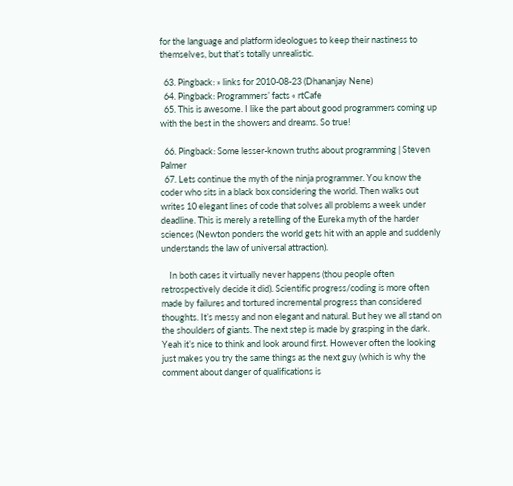for the language and platform ideologues to keep their nastiness to themselves, but that’s totally unrealistic.

  63. Pingback: » links for 2010-08-23 (Dhananjay Nene)
  64. Pingback: Programmers’ facts « rtCafe
  65. This is awesome. I like the part about good programmers coming up with the best in the showers and dreams. So true!

  66. Pingback: Some lesser-known truths about programming | Steven Palmer
  67. Lets continue the myth of the ninja programmer. You know the coder who sits in a black box considering the world. Then walks out writes 10 elegant lines of code that solves all problems a week under deadline. This is merely a retelling of the Eureka myth of the harder sciences (Newton ponders the world gets hit with an apple and suddenly understands the law of universal attraction).

    In both cases it virtually never happens (thou people often retrospectively decide it did). Scientific progress/coding is more often made by failures and tortured incremental progress than considered thoughts. It’s messy and non elegant and natural. But hey we all stand on the shoulders of giants. The next step is made by grasping in the dark. Yeah it’s nice to think and look around first. However often the looking just makes you try the same things as the next guy (which is why the comment about danger of qualifications is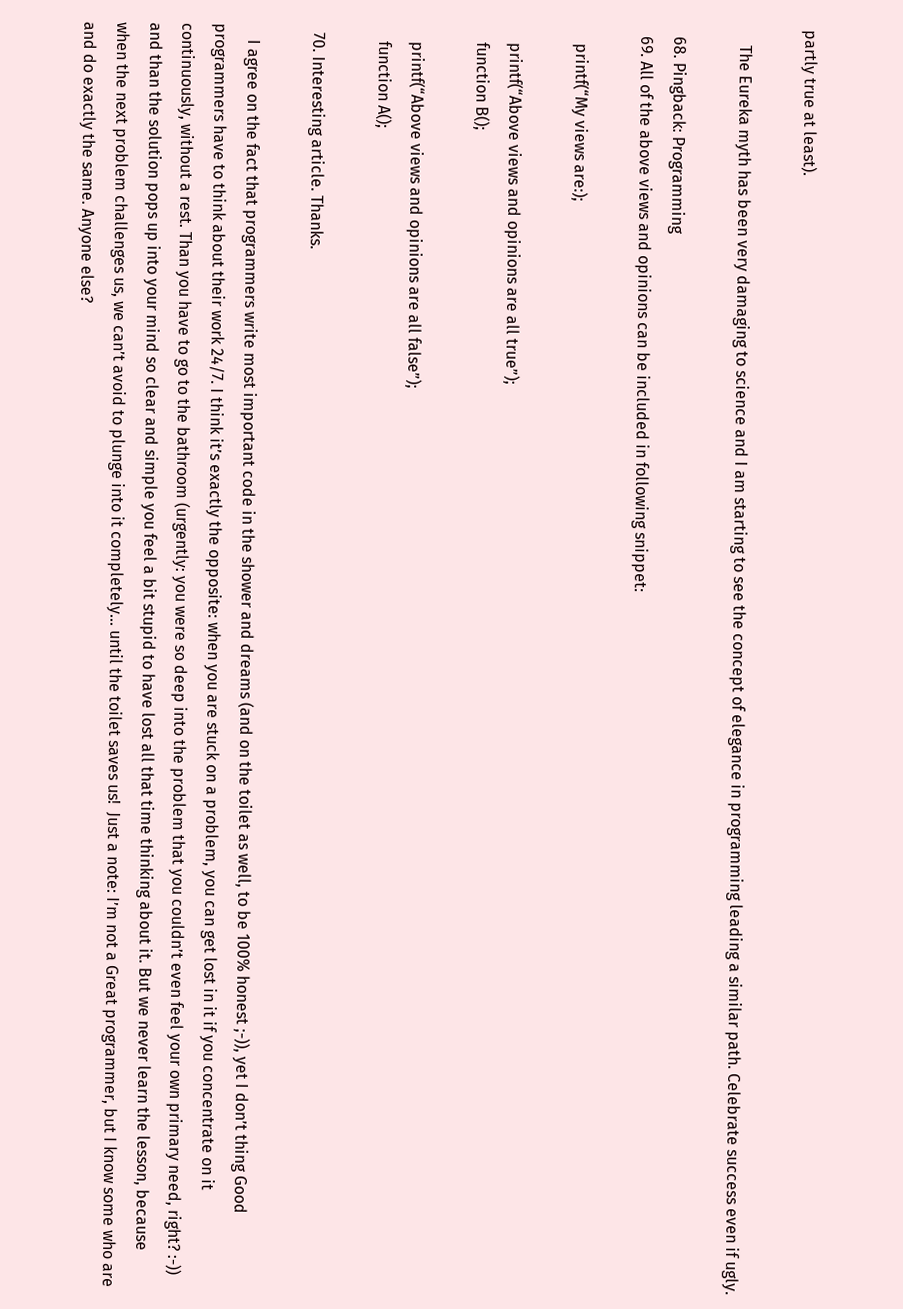partly true at least).

    The Eureka myth has been very damaging to science and I am starting to see the concept of elegance in programming leading a similar path. Celebrate success even if ugly.

  68. Pingback: Programming
  69. All of the above views and opinions can be included in following snippet:

    printf(“My views are:);

    printf(“Above views and opinions are all true”);
    function B();

    printf(“Above views and opinions are all false”);
    function A();

  70. Interesting article. Thanks.

    I agree on the fact that programmers write most important code in the shower and dreams (and on the toilet as well, to be 100% honest ;-)), yet I don’t thing Good programmers have to think about their work 24/7. I think it’s exactly the opposite: when you are stuck on a problem, you can get lost in it if you concentrate on it continuously, without a rest. Than you have to go to the bathroom (urgently: you were so deep into the problem that you couldn’t even feel your own primary need, right? :-)) and than the solution pops up into your mind so clear and simple you feel a bit stupid to have lost all that time thinking about it. But we never learn the lesson, because when the next problem challenges us, we can’t avoid to plunge into it completely… until the toilet saves us!  Just a note: I’m not a Great programmer, but I know some who are and do exactly the same. Anyone else?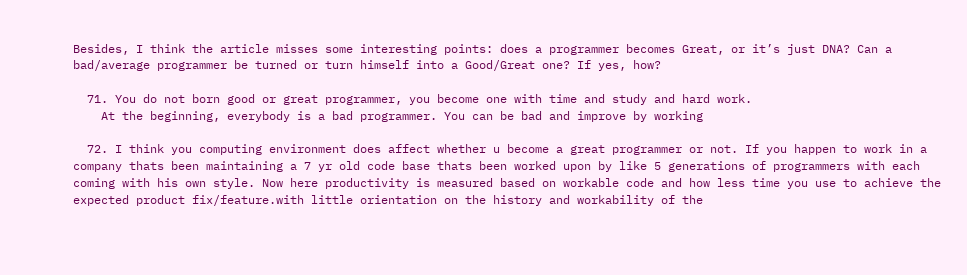Besides, I think the article misses some interesting points: does a programmer becomes Great, or it’s just DNA? Can a bad/average programmer be turned or turn himself into a Good/Great one? If yes, how?

  71. You do not born good or great programmer, you become one with time and study and hard work.
    At the beginning, everybody is a bad programmer. You can be bad and improve by working

  72. I think you computing environment does affect whether u become a great programmer or not. If you happen to work in a company thats been maintaining a 7 yr old code base thats been worked upon by like 5 generations of programmers with each coming with his own style. Now here productivity is measured based on workable code and how less time you use to achieve the expected product fix/feature.with little orientation on the history and workability of the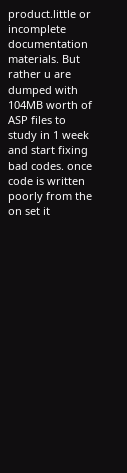product.little or incomplete documentation materials. But rather u are dumped with 104MB worth of ASP files to study in 1 week and start fixing bad codes. once code is written poorly from the on set it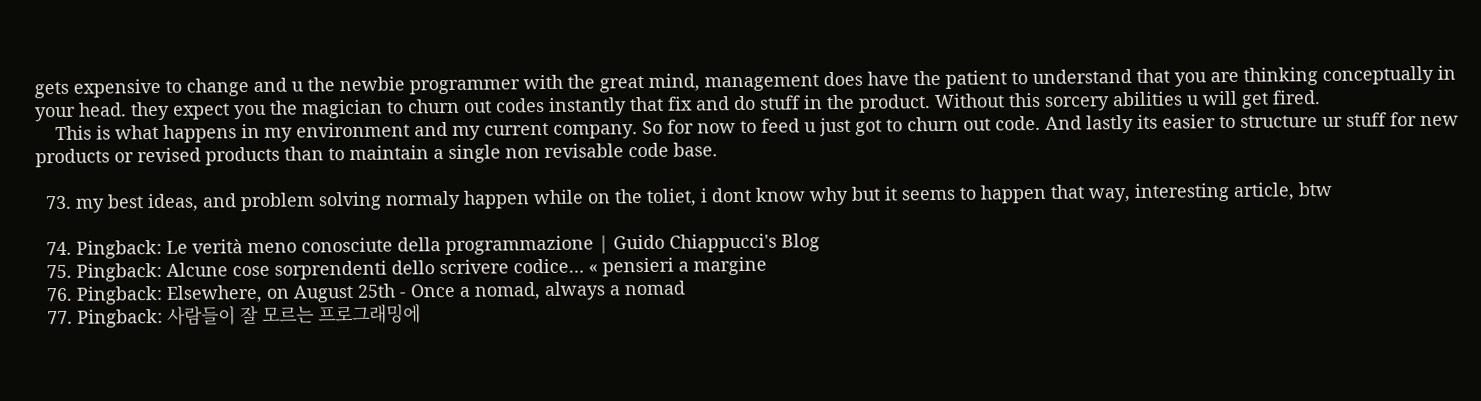gets expensive to change and u the newbie programmer with the great mind, management does have the patient to understand that you are thinking conceptually in your head. they expect you the magician to churn out codes instantly that fix and do stuff in the product. Without this sorcery abilities u will get fired.
    This is what happens in my environment and my current company. So for now to feed u just got to churn out code. And lastly its easier to structure ur stuff for new products or revised products than to maintain a single non revisable code base.

  73. my best ideas, and problem solving normaly happen while on the toliet, i dont know why but it seems to happen that way, interesting article, btw

  74. Pingback: Le verità meno conosciute della programmazione | Guido Chiappucci's Blog
  75. Pingback: Alcune cose sorprendenti dello scrivere codice… « pensieri a margine
  76. Pingback: Elsewhere, on August 25th - Once a nomad, always a nomad
  77. Pingback: 사람들이 잘 모르는 프로그래밍에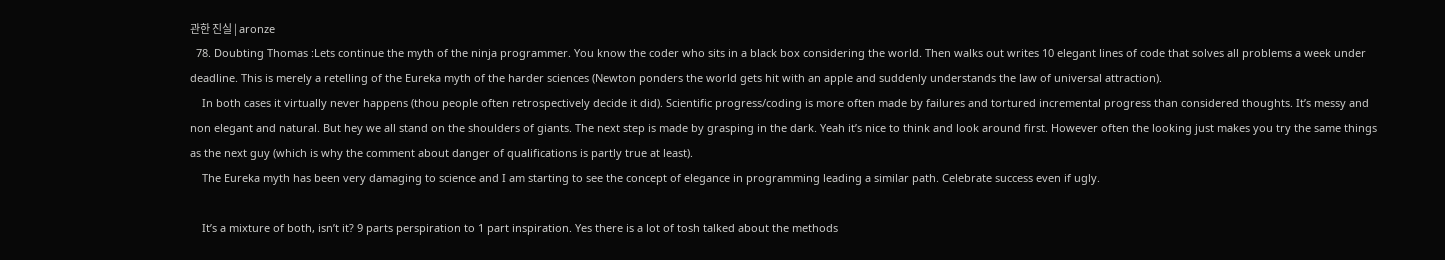관한 진실 | aronze
  78. Doubting Thomas :Lets continue the myth of the ninja programmer. You know the coder who sits in a black box considering the world. Then walks out writes 10 elegant lines of code that solves all problems a week under deadline. This is merely a retelling of the Eureka myth of the harder sciences (Newton ponders the world gets hit with an apple and suddenly understands the law of universal attraction).
    In both cases it virtually never happens (thou people often retrospectively decide it did). Scientific progress/coding is more often made by failures and tortured incremental progress than considered thoughts. It’s messy and non elegant and natural. But hey we all stand on the shoulders of giants. The next step is made by grasping in the dark. Yeah it’s nice to think and look around first. However often the looking just makes you try the same things as the next guy (which is why the comment about danger of qualifications is partly true at least).
    The Eureka myth has been very damaging to science and I am starting to see the concept of elegance in programming leading a similar path. Celebrate success even if ugly.

    It’s a mixture of both, isn’t it? 9 parts perspiration to 1 part inspiration. Yes there is a lot of tosh talked about the methods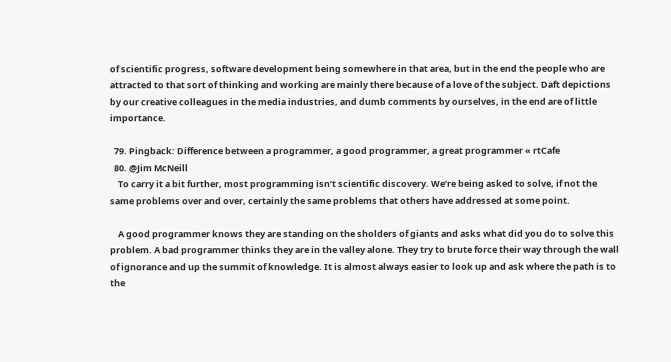of scientific progress, software development being somewhere in that area, but in the end the people who are attracted to that sort of thinking and working are mainly there because of a love of the subject. Daft depictions by our creative colleagues in the media industries, and dumb comments by ourselves, in the end are of little importance.

  79. Pingback: Difference between a programmer, a good programmer, a great programmer « rtCafe
  80. @Jim McNeill
    To carry it a bit further, most programming isn’t scientific discovery. We’re being asked to solve, if not the same problems over and over, certainly the same problems that others have addressed at some point.

    A good programmer knows they are standing on the sholders of giants and asks what did you do to solve this problem. A bad programmer thinks they are in the valley alone. They try to brute force their way through the wall of ignorance and up the summit of knowledge. It is almost always easier to look up and ask where the path is to the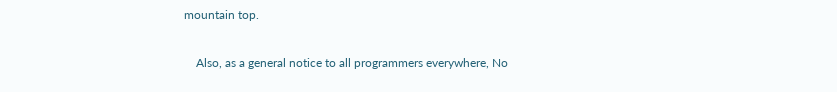mountain top.

    Also, as a general notice to all programmers everywhere, No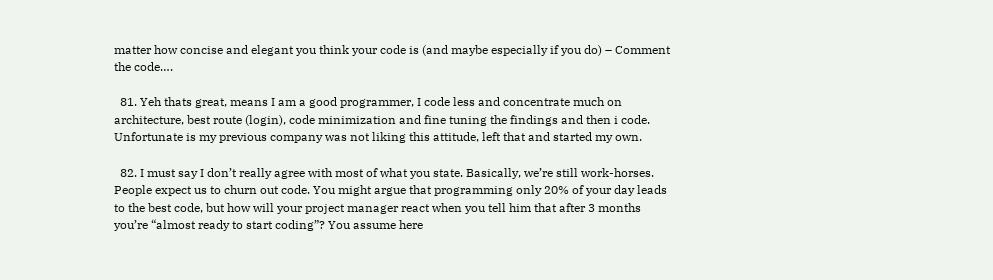matter how concise and elegant you think your code is (and maybe especially if you do) – Comment the code….

  81. Yeh thats great, means I am a good programmer, I code less and concentrate much on architecture, best route (login), code minimization and fine tuning the findings and then i code. Unfortunate is my previous company was not liking this attitude, left that and started my own.

  82. I must say I don’t really agree with most of what you state. Basically, we’re still work-horses. People expect us to churn out code. You might argue that programming only 20% of your day leads to the best code, but how will your project manager react when you tell him that after 3 months you’re “almost ready to start coding”? You assume here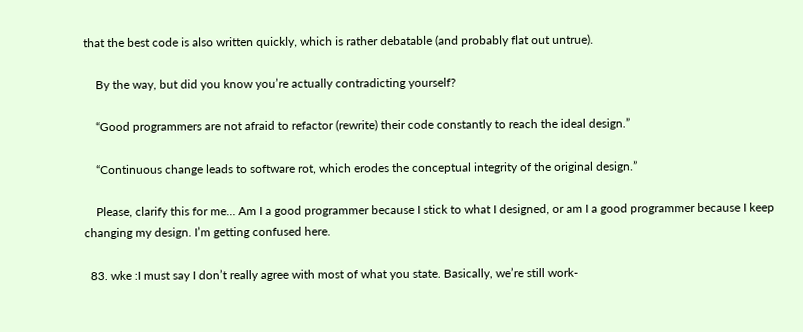that the best code is also written quickly, which is rather debatable (and probably flat out untrue).

    By the way, but did you know you’re actually contradicting yourself?

    “Good programmers are not afraid to refactor (rewrite) their code constantly to reach the ideal design.”

    “Continuous change leads to software rot, which erodes the conceptual integrity of the original design.”

    Please, clarify this for me… Am I a good programmer because I stick to what I designed, or am I a good programmer because I keep changing my design. I’m getting confused here.

  83. wke :I must say I don’t really agree with most of what you state. Basically, we’re still work-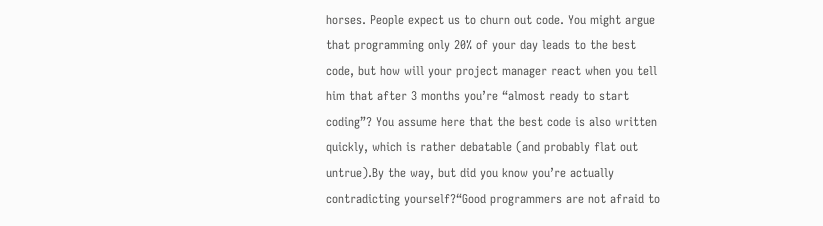horses. People expect us to churn out code. You might argue that programming only 20% of your day leads to the best code, but how will your project manager react when you tell him that after 3 months you’re “almost ready to start coding”? You assume here that the best code is also written quickly, which is rather debatable (and probably flat out untrue).By the way, but did you know you’re actually contradicting yourself?“Good programmers are not afraid to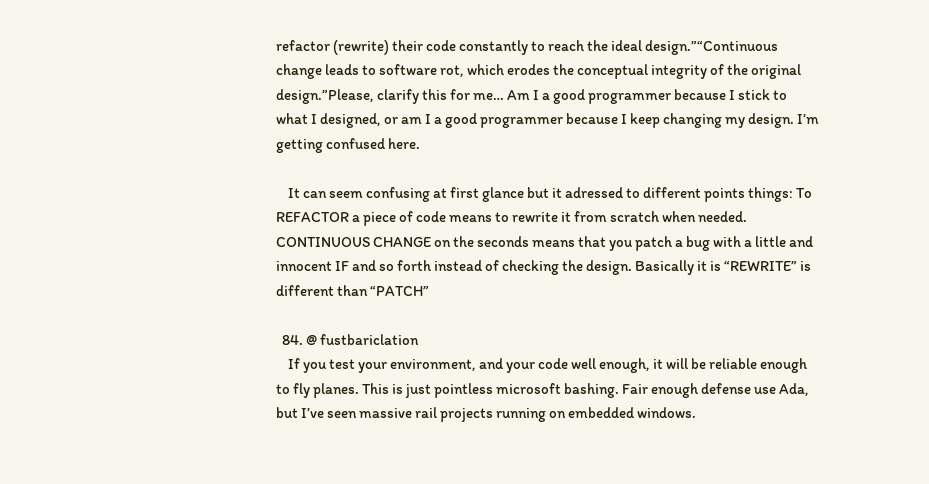refactor (rewrite) their code constantly to reach the ideal design.”“Continuous change leads to software rot, which erodes the conceptual integrity of the original design.”Please, clarify this for me… Am I a good programmer because I stick to what I designed, or am I a good programmer because I keep changing my design. I’m getting confused here.

    It can seem confusing at first glance but it adressed to different points things: To REFACTOR a piece of code means to rewrite it from scratch when needed. CONTINUOUS CHANGE on the seconds means that you patch a bug with a little and innocent IF and so forth instead of checking the design. Basically it is “REWRITE” is different than “PATCH”

  84. @ fustbariclation
    If you test your environment, and your code well enough, it will be reliable enough to fly planes. This is just pointless microsoft bashing. Fair enough defense use Ada, but I’ve seen massive rail projects running on embedded windows.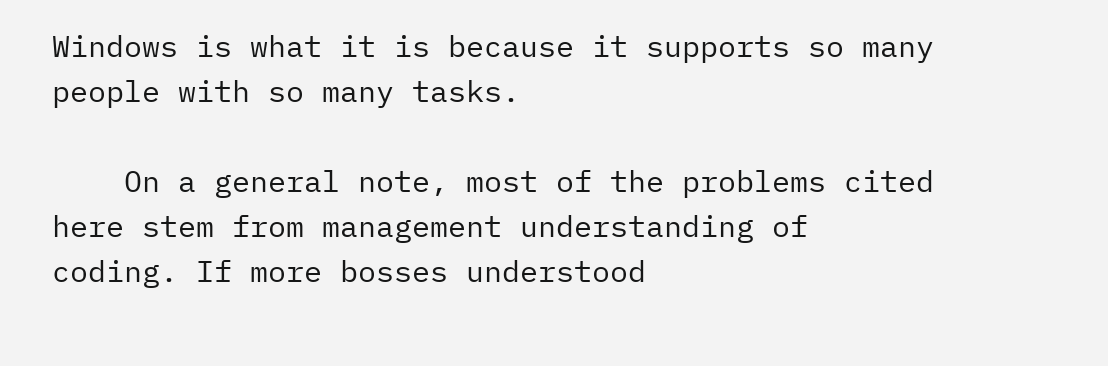Windows is what it is because it supports so many people with so many tasks.

    On a general note, most of the problems cited here stem from management understanding of coding. If more bosses understood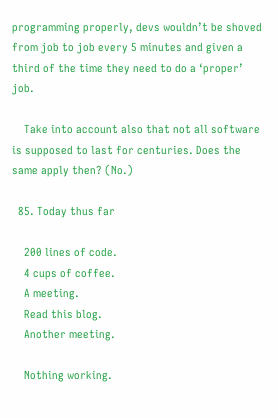programming properly, devs wouldn’t be shoved from job to job every 5 minutes and given a third of the time they need to do a ‘proper’ job.

    Take into account also that not all software is supposed to last for centuries. Does the same apply then? (No.)

  85. Today thus far

    200 lines of code.
    4 cups of coffee.
    A meeting.
    Read this blog.
    Another meeting.

    Nothing working.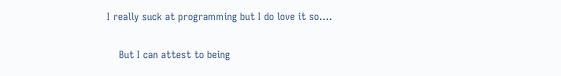I really suck at programming but I do love it so….

    But I can attest to being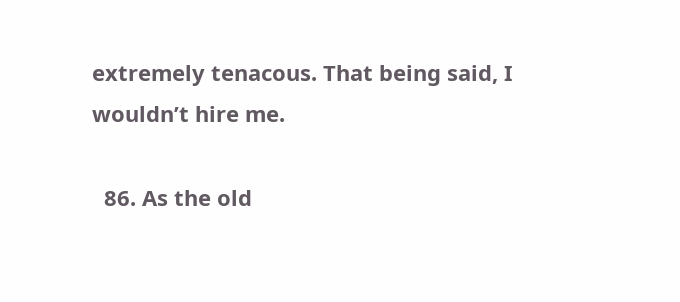extremely tenacous. That being said, I wouldn’t hire me.

  86. As the old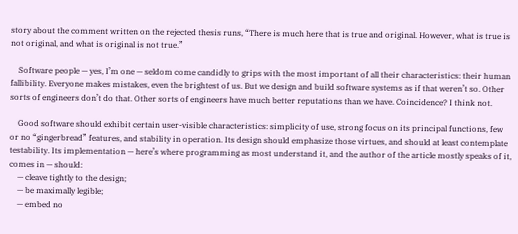story about the comment written on the rejected thesis runs, “There is much here that is true and original. However, what is true is not original, and what is original is not true.”

    Software people — yes, I’m one — seldom come candidly to grips with the most important of all their characteristics: their human fallibility. Everyone makes mistakes, even the brightest of us. But we design and build software systems as if that weren’t so. Other sorts of engineers don’t do that. Other sorts of engineers have much better reputations than we have. Coincidence? I think not.

    Good software should exhibit certain user-visible characteristics: simplicity of use, strong focus on its principal functions, few or no “gingerbread” features, and stability in operation. Its design should emphasize those virtues, and should at least contemplate testability. Its implementation — here’s where programming as most understand it, and the author of the article mostly speaks of it, comes in — should:
    — cleave tightly to the design;
    — be maximally legible;
    — embed no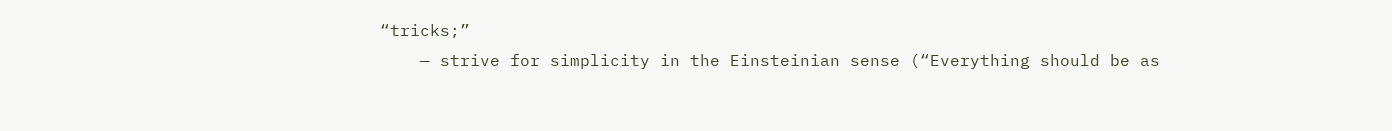“tricks;”
    — strive for simplicity in the Einsteinian sense (“Everything should be as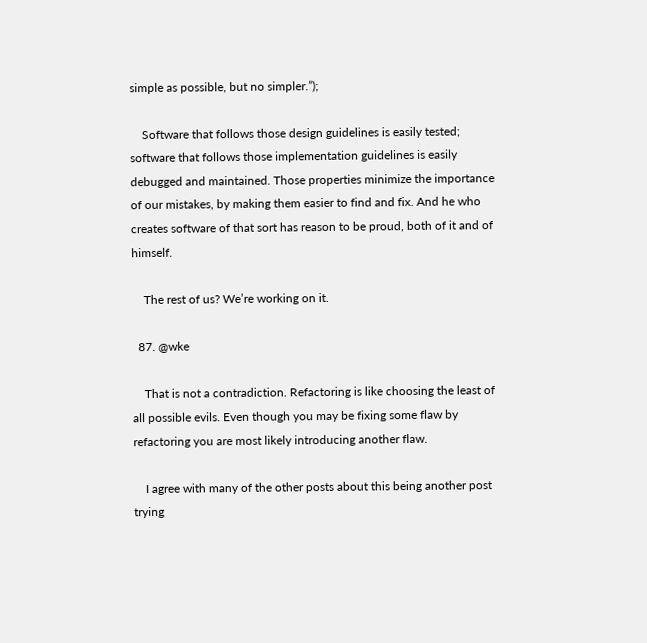simple as possible, but no simpler.”);

    Software that follows those design guidelines is easily tested; software that follows those implementation guidelines is easily debugged and maintained. Those properties minimize the importance of our mistakes, by making them easier to find and fix. And he who creates software of that sort has reason to be proud, both of it and of himself.

    The rest of us? We’re working on it.

  87. @wke

    That is not a contradiction. Refactoring is like choosing the least of all possible evils. Even though you may be fixing some flaw by refactoring you are most likely introducing another flaw.

    I agree with many of the other posts about this being another post trying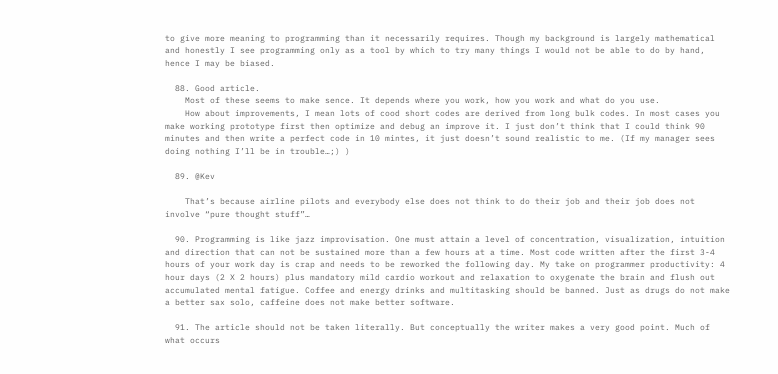to give more meaning to programming than it necessarily requires. Though my background is largely mathematical and honestly I see programming only as a tool by which to try many things I would not be able to do by hand, hence I may be biased.

  88. Good article.
    Most of these seems to make sence. It depends where you work, how you work and what do you use.
    How about improvements, I mean lots of cood short codes are derived from long bulk codes. In most cases you make working prototype first then optimize and debug an improve it. I just don’t think that I could think 90 minutes and then write a perfect code in 10 mintes, it just doesn’t sound realistic to me. (If my manager sees doing nothing I’ll be in trouble…;) )

  89. @Kev

    That’s because airline pilots and everybody else does not think to do their job and their job does not involve “pure thought stuff”…

  90. Programming is like jazz improvisation. One must attain a level of concentration, visualization, intuition and direction that can not be sustained more than a few hours at a time. Most code written after the first 3-4 hours of your work day is crap and needs to be reworked the following day. My take on programmer productivity: 4 hour days (2 X 2 hours) plus mandatory mild cardio workout and relaxation to oxygenate the brain and flush out accumulated mental fatigue. Coffee and energy drinks and multitasking should be banned. Just as drugs do not make a better sax solo, caffeine does not make better software.

  91. The article should not be taken literally. But conceptually the writer makes a very good point. Much of what occurs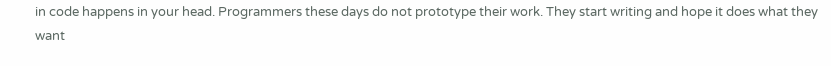in code happens in your head. Programmers these days do not prototype their work. They start writing and hope it does what they want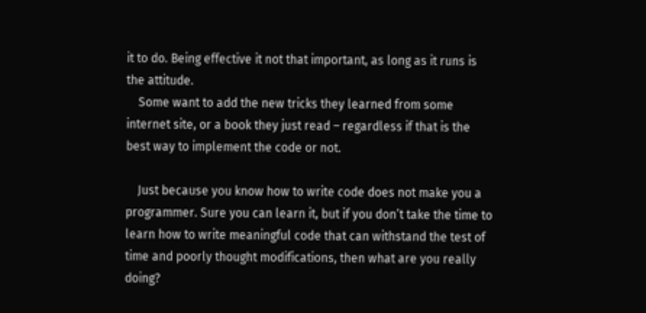it to do. Being effective it not that important, as long as it runs is the attitude.
    Some want to add the new tricks they learned from some internet site, or a book they just read – regardless if that is the best way to implement the code or not.

    Just because you know how to write code does not make you a programmer. Sure you can learn it, but if you don’t take the time to learn how to write meaningful code that can withstand the test of time and poorly thought modifications, then what are you really doing?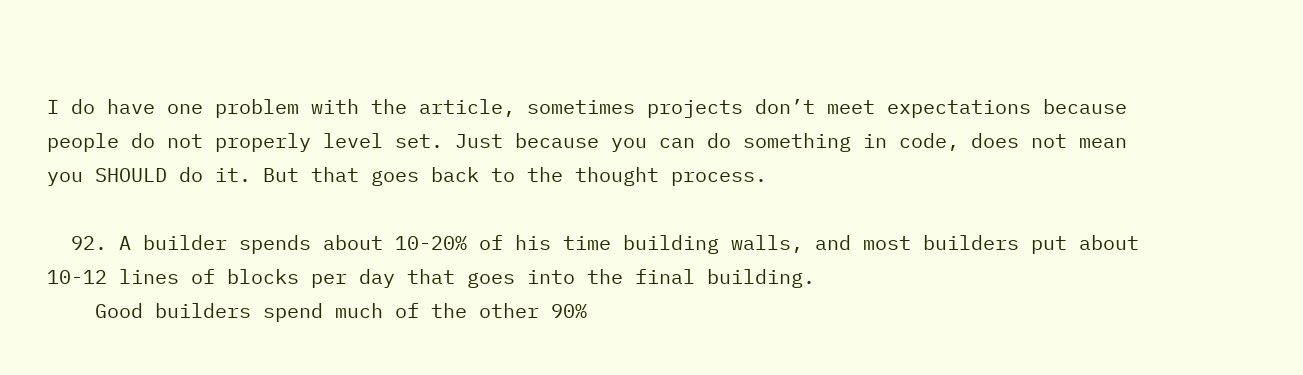I do have one problem with the article, sometimes projects don’t meet expectations because people do not properly level set. Just because you can do something in code, does not mean you SHOULD do it. But that goes back to the thought process.

  92. A builder spends about 10-20% of his time building walls, and most builders put about 10-12 lines of blocks per day that goes into the final building.
    Good builders spend much of the other 90%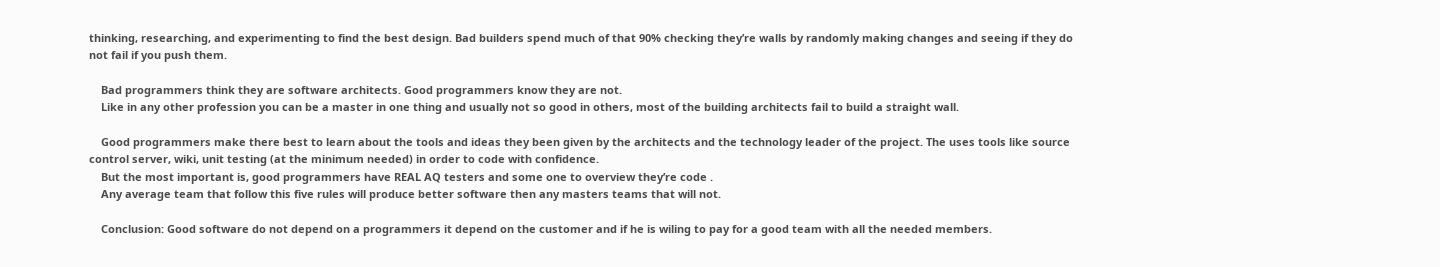thinking, researching, and experimenting to find the best design. Bad builders spend much of that 90% checking they’re walls by randomly making changes and seeing if they do not fail if you push them.

    Bad programmers think they are software architects. Good programmers know they are not.
    Like in any other profession you can be a master in one thing and usually not so good in others, most of the building architects fail to build a straight wall.

    Good programmers make there best to learn about the tools and ideas they been given by the architects and the technology leader of the project. The uses tools like source control server, wiki, unit testing (at the minimum needed) in order to code with confidence.
    But the most important is, good programmers have REAL AQ testers and some one to overview they’re code .
    Any average team that follow this five rules will produce better software then any masters teams that will not.

    Conclusion: Good software do not depend on a programmers it depend on the customer and if he is wiling to pay for a good team with all the needed members.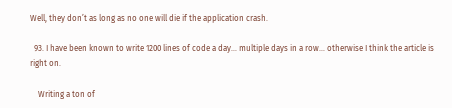Well, they don’t as long as no one will die if the application crash.

  93. I have been known to write 1200 lines of code a day… multiple days in a row… otherwise I think the article is right on.

    Writing a ton of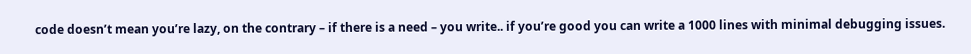code doesn’t mean you’re lazy, on the contrary – if there is a need – you write.. if you’re good you can write a 1000 lines with minimal debugging issues.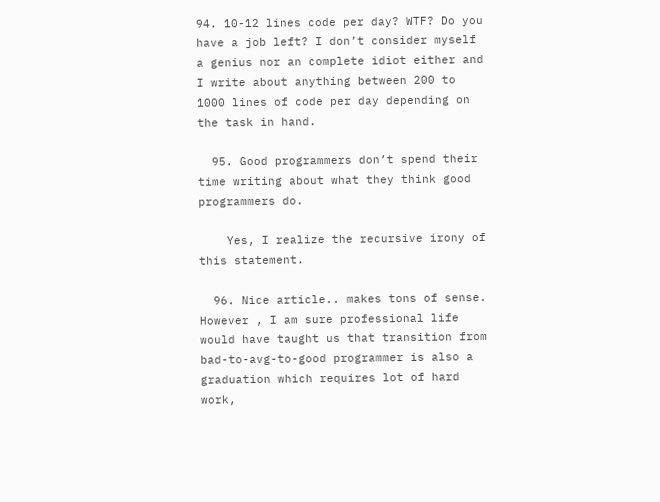94. 10-12 lines code per day? WTF? Do you have a job left? I don’t consider myself a genius nor an complete idiot either and I write about anything between 200 to 1000 lines of code per day depending on the task in hand.

  95. Good programmers don’t spend their time writing about what they think good programmers do.

    Yes, I realize the recursive irony of this statement.

  96. Nice article.. makes tons of sense. However , I am sure professional life would have taught us that transition from bad-to-avg-to-good programmer is also a graduation which requires lot of hard work,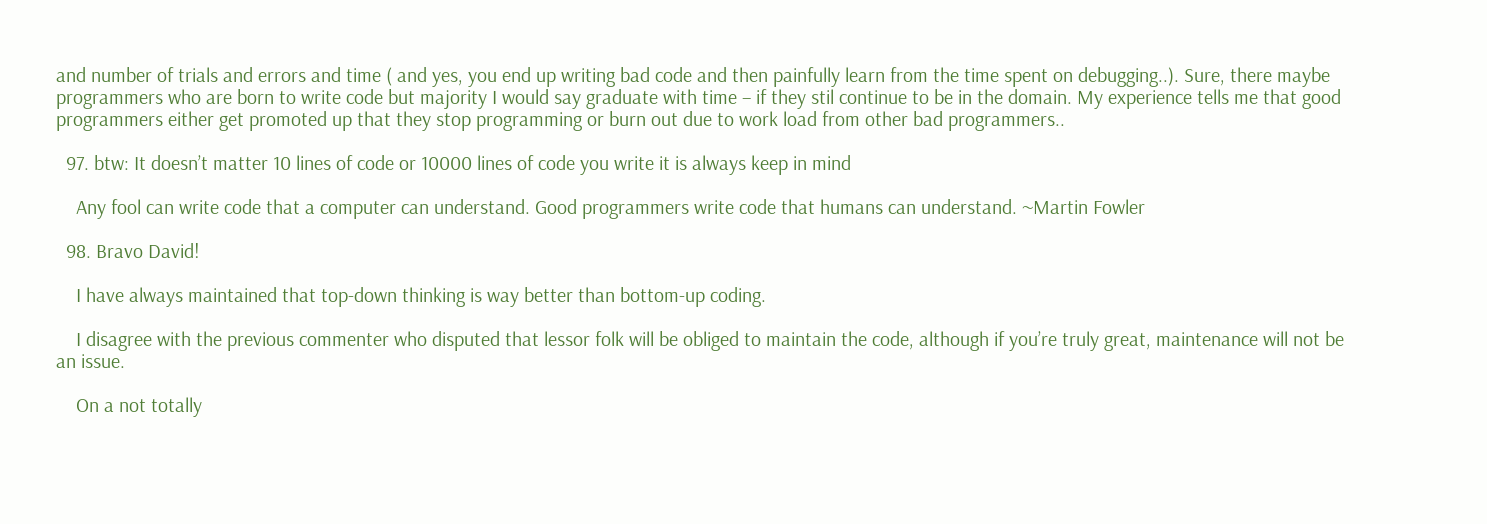and number of trials and errors and time ( and yes, you end up writing bad code and then painfully learn from the time spent on debugging..). Sure, there maybe programmers who are born to write code but majority I would say graduate with time – if they stil continue to be in the domain. My experience tells me that good programmers either get promoted up that they stop programming or burn out due to work load from other bad programmers..

  97. btw: It doesn’t matter 10 lines of code or 10000 lines of code you write it is always keep in mind

    Any fool can write code that a computer can understand. Good programmers write code that humans can understand. ~Martin Fowler

  98. Bravo David!

    I have always maintained that top-down thinking is way better than bottom-up coding.

    I disagree with the previous commenter who disputed that lessor folk will be obliged to maintain the code, although if you’re truly great, maintenance will not be an issue.

    On a not totally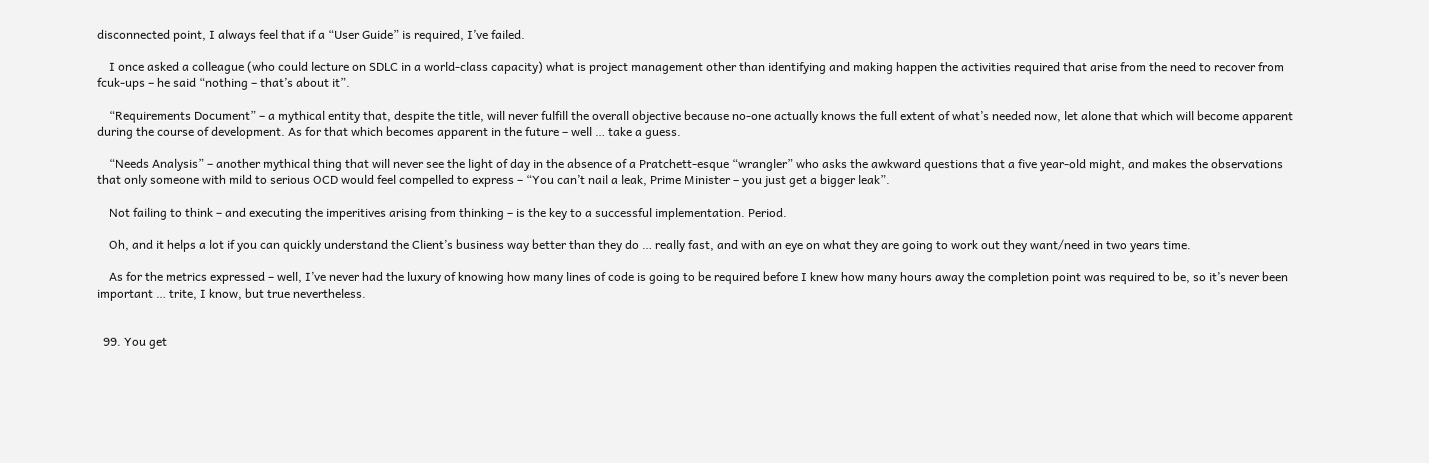disconnected point, I always feel that if a “User Guide” is required, I’ve failed.

    I once asked a colleague (who could lecture on SDLC in a world-class capacity) what is project management other than identifying and making happen the activities required that arise from the need to recover from fcuk-ups – he said “nothing – that’s about it”.

    “Requirements Document” – a mythical entity that, despite the title, will never fulfill the overall objective because no-one actually knows the full extent of what’s needed now, let alone that which will become apparent during the course of development. As for that which becomes apparent in the future – well … take a guess.

    “Needs Analysis” – another mythical thing that will never see the light of day in the absence of a Pratchett-esque “wrangler” who asks the awkward questions that a five year-old might, and makes the observations that only someone with mild to serious OCD would feel compelled to express – “You can’t nail a leak, Prime Minister – you just get a bigger leak”.

    Not failing to think – and executing the imperitives arising from thinking – is the key to a successful implementation. Period.

    Oh, and it helps a lot if you can quickly understand the Client’s business way better than they do … really fast, and with an eye on what they are going to work out they want/need in two years time.

    As for the metrics expressed – well, I’ve never had the luxury of knowing how many lines of code is going to be required before I knew how many hours away the completion point was required to be, so it’s never been important … trite, I know, but true nevertheless.


  99. You get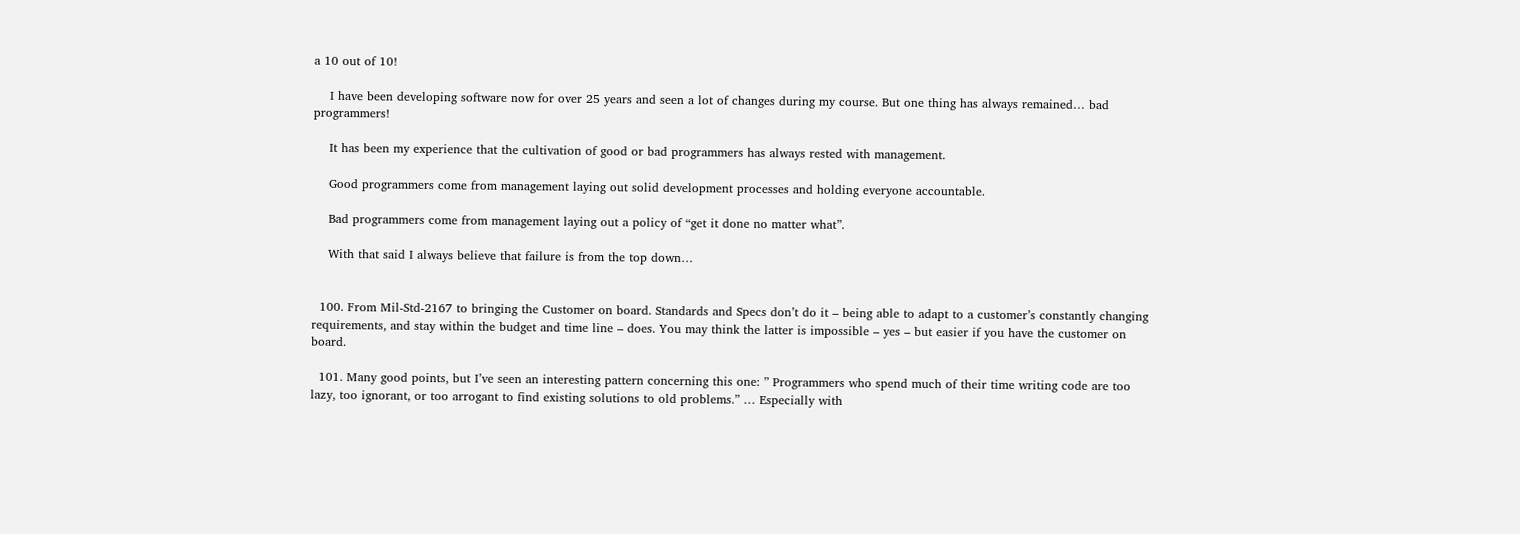a 10 out of 10!

    I have been developing software now for over 25 years and seen a lot of changes during my course. But one thing has always remained… bad programmers!

    It has been my experience that the cultivation of good or bad programmers has always rested with management.

    Good programmers come from management laying out solid development processes and holding everyone accountable.

    Bad programmers come from management laying out a policy of “get it done no matter what”.

    With that said I always believe that failure is from the top down…


  100. From Mil-Std-2167 to bringing the Customer on board. Standards and Specs don’t do it – being able to adapt to a customer’s constantly changing requirements, and stay within the budget and time line – does. You may think the latter is impossible – yes – but easier if you have the customer on board.

  101. Many good points, but I’ve seen an interesting pattern concerning this one: ” Programmers who spend much of their time writing code are too lazy, too ignorant, or too arrogant to find existing solutions to old problems.” … Especially with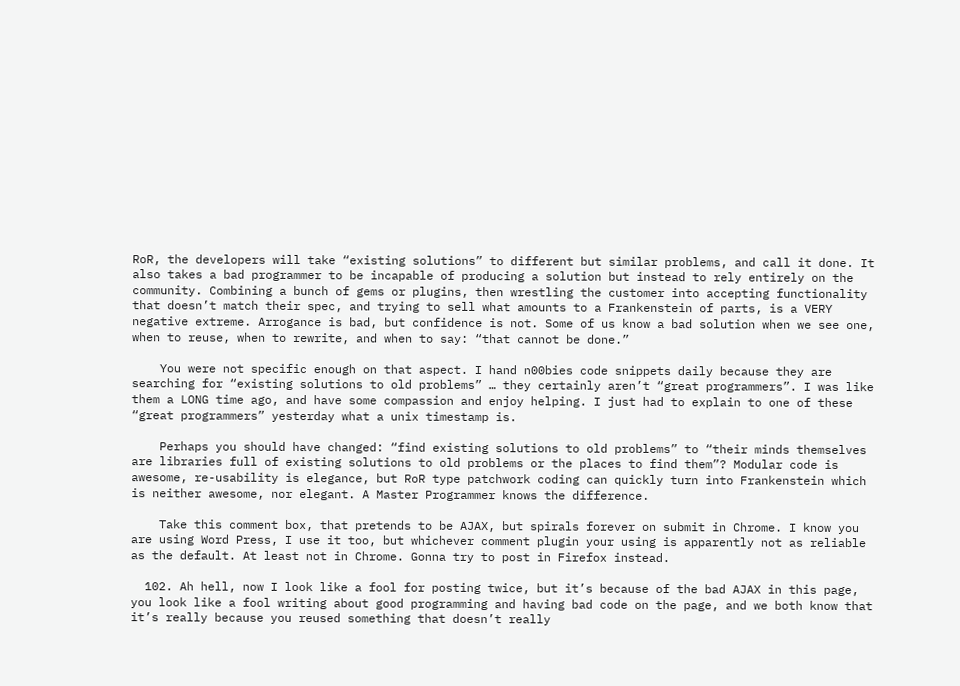RoR, the developers will take “existing solutions” to different but similar problems, and call it done. It also takes a bad programmer to be incapable of producing a solution but instead to rely entirely on the community. Combining a bunch of gems or plugins, then wrestling the customer into accepting functionality that doesn’t match their spec, and trying to sell what amounts to a Frankenstein of parts, is a VERY negative extreme. Arrogance is bad, but confidence is not. Some of us know a bad solution when we see one, when to reuse, when to rewrite, and when to say: “that cannot be done.”

    You were not specific enough on that aspect. I hand n00bies code snippets daily because they are searching for “existing solutions to old problems” … they certainly aren’t “great programmers”. I was like them a LONG time ago, and have some compassion and enjoy helping. I just had to explain to one of these “great programmers” yesterday what a unix timestamp is.

    Perhaps you should have changed: “find existing solutions to old problems” to “their minds themselves are libraries full of existing solutions to old problems or the places to find them”? Modular code is awesome, re-usability is elegance, but RoR type patchwork coding can quickly turn into Frankenstein which is neither awesome, nor elegant. A Master Programmer knows the difference.

    Take this comment box, that pretends to be AJAX, but spirals forever on submit in Chrome. I know you are using Word Press, I use it too, but whichever comment plugin your using is apparently not as reliable as the default. At least not in Chrome. Gonna try to post in Firefox instead.

  102. Ah hell, now I look like a fool for posting twice, but it’s because of the bad AJAX in this page, you look like a fool writing about good programming and having bad code on the page, and we both know that it’s really because you reused something that doesn’t really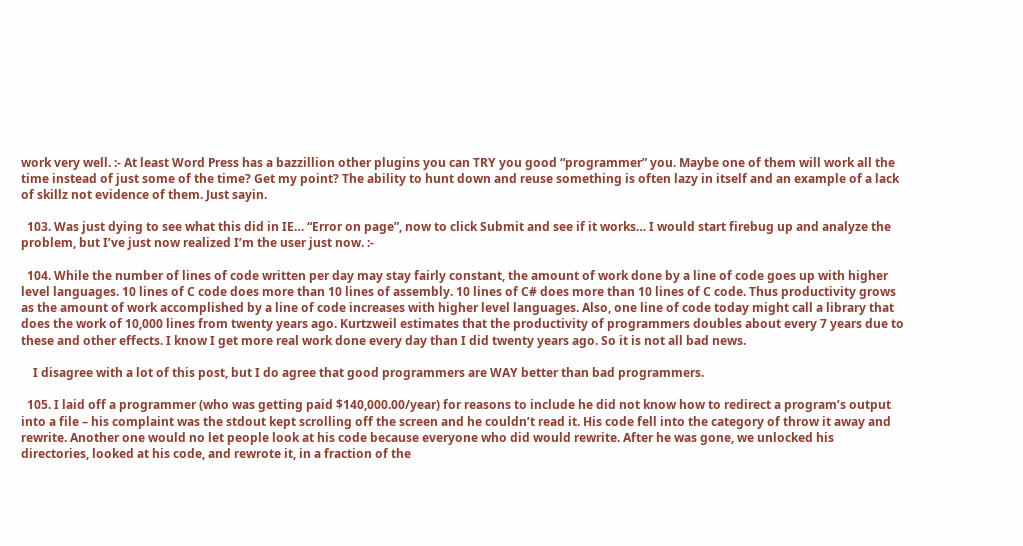work very well. :- At least Word Press has a bazzillion other plugins you can TRY you good “programmer” you. Maybe one of them will work all the time instead of just some of the time? Get my point? The ability to hunt down and reuse something is often lazy in itself and an example of a lack of skillz not evidence of them. Just sayin.

  103. Was just dying to see what this did in IE… “Error on page”, now to click Submit and see if it works… I would start firebug up and analyze the problem, but I’ve just now realized I’m the user just now. :-

  104. While the number of lines of code written per day may stay fairly constant, the amount of work done by a line of code goes up with higher level languages. 10 lines of C code does more than 10 lines of assembly. 10 lines of C# does more than 10 lines of C code. Thus productivity grows as the amount of work accomplished by a line of code increases with higher level languages. Also, one line of code today might call a library that does the work of 10,000 lines from twenty years ago. Kurtzweil estimates that the productivity of programmers doubles about every 7 years due to these and other effects. I know I get more real work done every day than I did twenty years ago. So it is not all bad news.

    I disagree with a lot of this post, but I do agree that good programmers are WAY better than bad programmers.

  105. I laid off a programmer (who was getting paid $140,000.00/year) for reasons to include he did not know how to redirect a program’s output into a file – his complaint was the stdout kept scrolling off the screen and he couldn’t read it. His code fell into the category of throw it away and rewrite. Another one would no let people look at his code because everyone who did would rewrite. After he was gone, we unlocked his directories, looked at his code, and rewrote it, in a fraction of the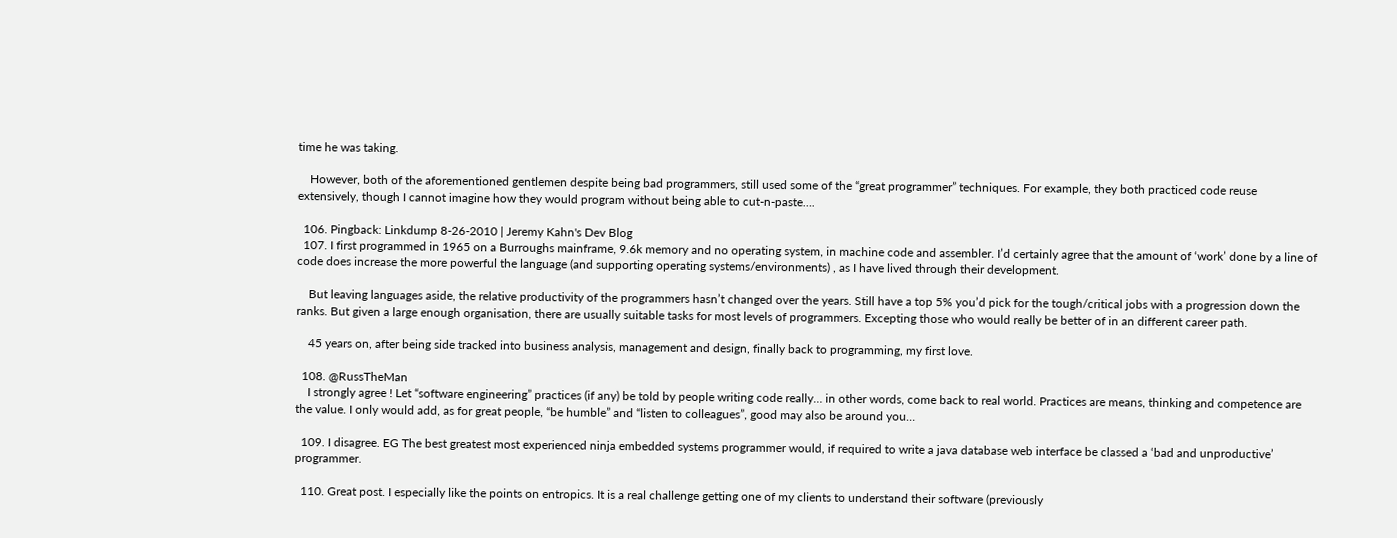time he was taking.

    However, both of the aforementioned gentlemen despite being bad programmers, still used some of the “great programmer” techniques. For example, they both practiced code reuse extensively, though I cannot imagine how they would program without being able to cut-n-paste….

  106. Pingback: Linkdump 8-26-2010 | Jeremy Kahn's Dev Blog
  107. I first programmed in 1965 on a Burroughs mainframe, 9.6k memory and no operating system, in machine code and assembler. I’d certainly agree that the amount of ‘work’ done by a line of code does increase the more powerful the language (and supporting operating systems/environments) , as I have lived through their development.

    But leaving languages aside, the relative productivity of the programmers hasn’t changed over the years. Still have a top 5% you’d pick for the tough/critical jobs with a progression down the ranks. But given a large enough organisation, there are usually suitable tasks for most levels of programmers. Excepting those who would really be better of in an different career path.

    45 years on, after being side tracked into business analysis, management and design, finally back to programming, my first love.

  108. @RussTheMan
    I strongly agree ! Let “software engineering” practices (if any) be told by people writing code really… in other words, come back to real world. Practices are means, thinking and competence are the value. I only would add, as for great people, “be humble” and “listen to colleagues”, good may also be around you…

  109. I disagree. EG The best greatest most experienced ninja embedded systems programmer would, if required to write a java database web interface be classed a ‘bad and unproductive’ programmer.

  110. Great post. I especially like the points on entropics. It is a real challenge getting one of my clients to understand their software (previously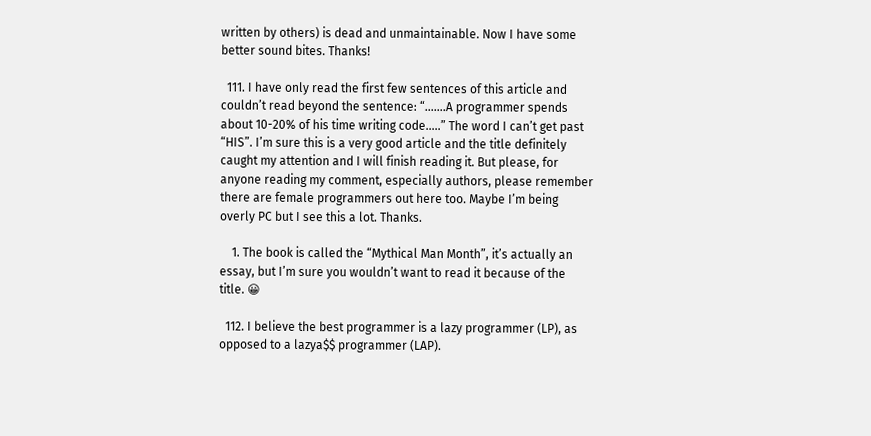written by others) is dead and unmaintainable. Now I have some better sound bites. Thanks!

  111. I have only read the first few sentences of this article and couldn’t read beyond the sentence: “…….A programmer spends about 10-20% of his time writing code…..” The word I can’t get past “HIS”. I’m sure this is a very good article and the title definitely caught my attention and I will finish reading it. But please, for anyone reading my comment, especially authors, please remember there are female programmers out here too. Maybe I’m being overly PC but I see this a lot. Thanks.

    1. The book is called the “Mythical Man Month”, it’s actually an essay, but I’m sure you wouldn’t want to read it because of the title. 😀

  112. I believe the best programmer is a lazy programmer (LP), as opposed to a lazya$$ programmer (LAP).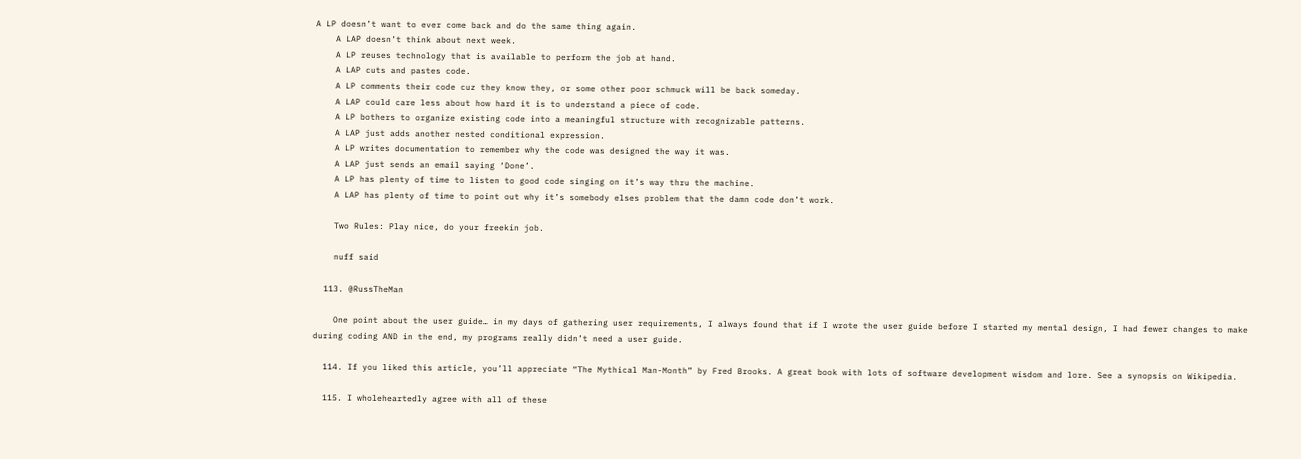A LP doesn’t want to ever come back and do the same thing again.
    A LAP doesn’t think about next week.
    A LP reuses technology that is available to perform the job at hand.
    A LAP cuts and pastes code.
    A LP comments their code cuz they know they, or some other poor schmuck will be back someday.
    A LAP could care less about how hard it is to understand a piece of code.
    A LP bothers to organize existing code into a meaningful structure with recognizable patterns.
    A LAP just adds another nested conditional expression.
    A LP writes documentation to remember why the code was designed the way it was.
    A LAP just sends an email saying ‘Done’.
    A LP has plenty of time to listen to good code singing on it’s way thru the machine.
    A LAP has plenty of time to point out why it’s somebody elses problem that the damn code don’t work.

    Two Rules: Play nice, do your freekin job.

    nuff said

  113. @RussTheMan

    One point about the user guide… in my days of gathering user requirements, I always found that if I wrote the user guide before I started my mental design, I had fewer changes to make during coding AND in the end, my programs really didn’t need a user guide.

  114. If you liked this article, you’ll appreciate “The Mythical Man-Month” by Fred Brooks. A great book with lots of software development wisdom and lore. See a synopsis on Wikipedia.

  115. I wholeheartedly agree with all of these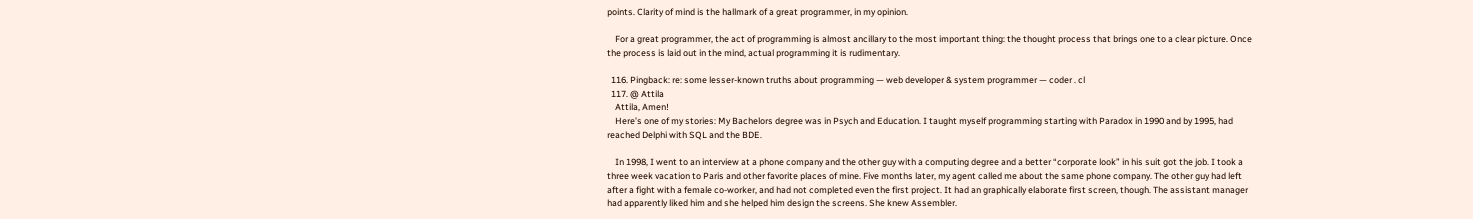points. Clarity of mind is the hallmark of a great programmer, in my opinion.

    For a great programmer, the act of programming is almost ancillary to the most important thing: the thought process that brings one to a clear picture. Once the process is laid out in the mind, actual programming it is rudimentary.

  116. Pingback: re: some lesser-known truths about programming — web developer & system programmer — coder . cl
  117. @ Attila
    Attila, Amen!
    Here’s one of my stories: My Bachelors degree was in Psych and Education. I taught myself programming starting with Paradox in 1990 and by 1995, had reached Delphi with SQL and the BDE.

    In 1998, I went to an interview at a phone company and the other guy with a computing degree and a better “corporate look” in his suit got the job. I took a three week vacation to Paris and other favorite places of mine. Five months later, my agent called me about the same phone company. The other guy had left after a fight with a female co-worker, and had not completed even the first project. It had an graphically elaborate first screen, though. The assistant manager had apparently liked him and she helped him design the screens. She knew Assembler.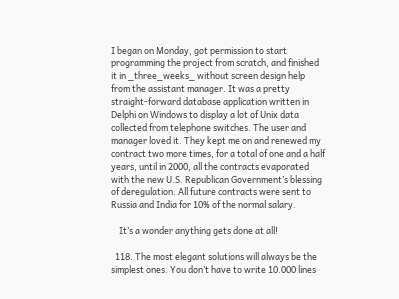I began on Monday, got permission to start programming the project from scratch, and finished it in _three_weeks_ without screen design help from the assistant manager. It was a pretty straight-forward database application written in Delphi on Windows to display a lot of Unix data collected from telephone switches. The user and manager loved it. They kept me on and renewed my contract two more times, for a total of one and a half years, until in 2000, all the contracts evaporated with the new U.S. Republican Government’s blessing of deregulation. All future contracts were sent to Russia and India for 10% of the normal salary.

    It’s a wonder anything gets done at all!

  118. The most elegant solutions will always be the simplest ones. You don’t have to write 10.000 lines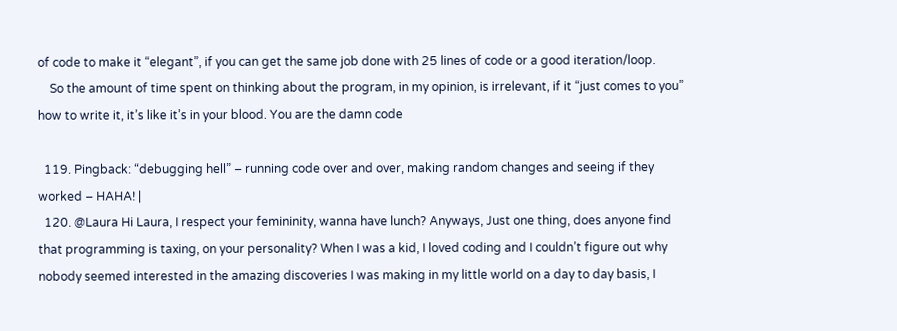of code to make it “elegant”, if you can get the same job done with 25 lines of code or a good iteration/loop.
    So the amount of time spent on thinking about the program, in my opinion, is irrelevant, if it “just comes to you” how to write it, it’s like it’s in your blood. You are the damn code

  119. Pingback: “debugging hell” – running code over and over, making random changes and seeing if they worked – HAHA! |
  120. @Laura Hi Laura, I respect your femininity, wanna have lunch? Anyways, Just one thing, does anyone find that programming is taxing, on your personality? When I was a kid, I loved coding and I couldn’t figure out why nobody seemed interested in the amazing discoveries I was making in my little world on a day to day basis, I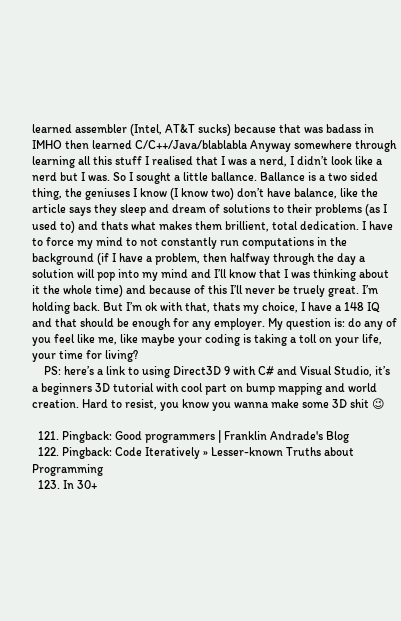learned assembler (Intel, AT&T sucks) because that was badass in IMHO then learned C/C++/Java/blablabla Anyway somewhere through learning all this stuff I realised that I was a nerd, I didn’t look like a nerd but I was. So I sought a little ballance. Ballance is a two sided thing, the geniuses I know (I know two) don’t have balance, like the article says they sleep and dream of solutions to their problems (as I used to) and thats what makes them brillient, total dedication. I have to force my mind to not constantly run computations in the background (if I have a problem, then halfway through the day a solution will pop into my mind and I’ll know that I was thinking about it the whole time) and because of this I’ll never be truely great. I’m holding back. But I’m ok with that, thats my choice, I have a 148 IQ and that should be enough for any employer. My question is: do any of you feel like me, like maybe your coding is taking a toll on your life, your time for living?
    PS: here’s a link to using Direct3D 9 with C# and Visual Studio, it’s a beginners 3D tutorial with cool part on bump mapping and world creation. Hard to resist, you know you wanna make some 3D shit 😉

  121. Pingback: Good programmers | Franklin Andrade's Blog
  122. Pingback: Code Iteratively » Lesser-known Truths about Programming
  123. In 30+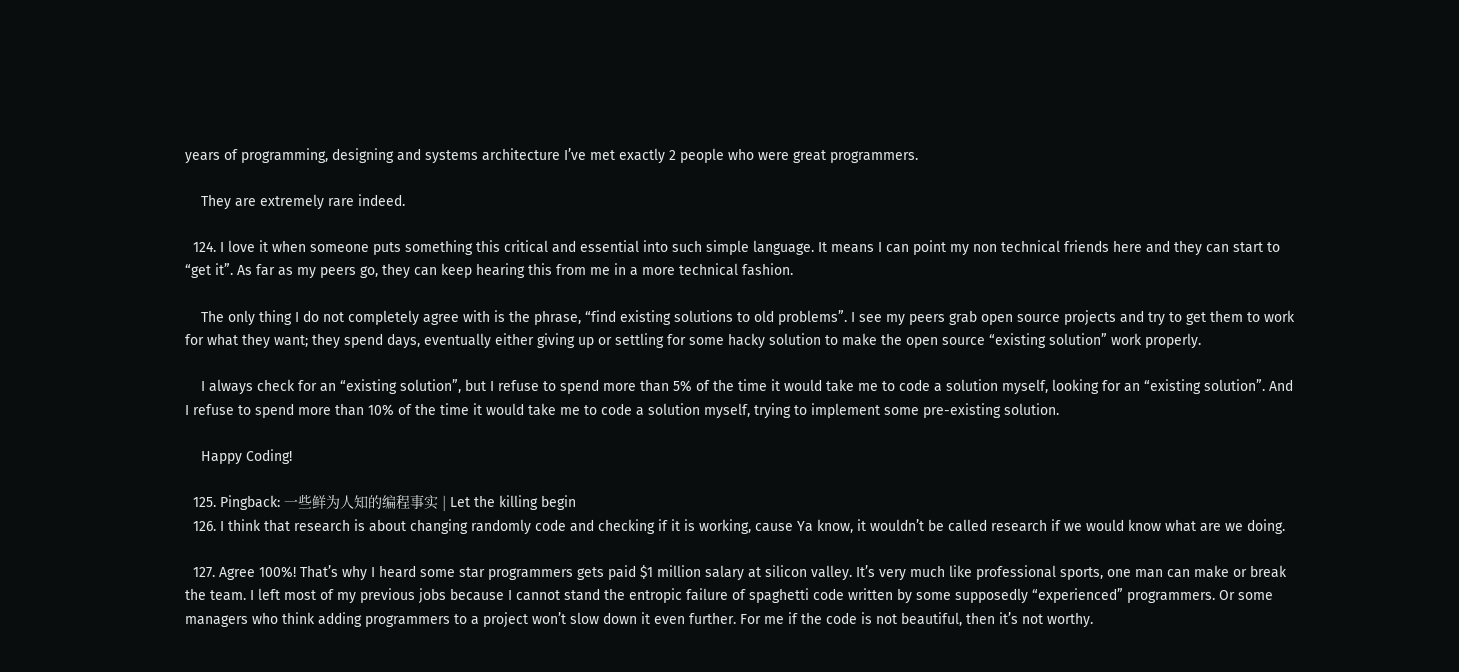years of programming, designing and systems architecture I’ve met exactly 2 people who were great programmers.

    They are extremely rare indeed.

  124. I love it when someone puts something this critical and essential into such simple language. It means I can point my non technical friends here and they can start to “get it”. As far as my peers go, they can keep hearing this from me in a more technical fashion.

    The only thing I do not completely agree with is the phrase, “find existing solutions to old problems”. I see my peers grab open source projects and try to get them to work for what they want; they spend days, eventually either giving up or settling for some hacky solution to make the open source “existing solution” work properly.

    I always check for an “existing solution”, but I refuse to spend more than 5% of the time it would take me to code a solution myself, looking for an “existing solution”. And I refuse to spend more than 10% of the time it would take me to code a solution myself, trying to implement some pre-existing solution.

    Happy Coding!

  125. Pingback: 一些鲜为人知的编程事实 | Let the killing begin
  126. I think that research is about changing randomly code and checking if it is working, cause Ya know, it wouldn’t be called research if we would know what are we doing.

  127. Agree 100%! That’s why I heard some star programmers gets paid $1 million salary at silicon valley. It’s very much like professional sports, one man can make or break the team. I left most of my previous jobs because I cannot stand the entropic failure of spaghetti code written by some supposedly “experienced” programmers. Or some managers who think adding programmers to a project won’t slow down it even further. For me if the code is not beautiful, then it’s not worthy.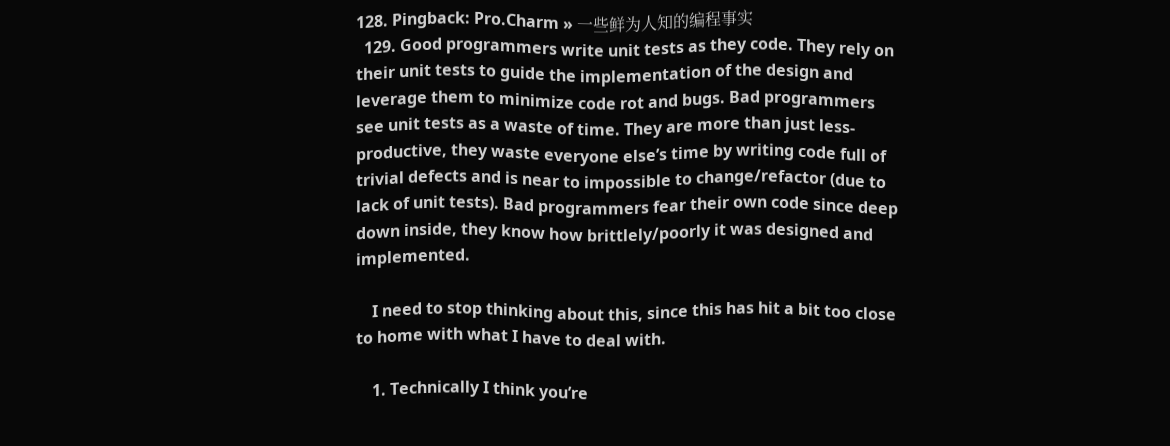128. Pingback: Pro.Charm » 一些鲜为人知的编程事实
  129. Good programmers write unit tests as they code. They rely on their unit tests to guide the implementation of the design and leverage them to minimize code rot and bugs. Bad programmers see unit tests as a waste of time. They are more than just less-productive, they waste everyone else’s time by writing code full of trivial defects and is near to impossible to change/refactor (due to lack of unit tests). Bad programmers fear their own code since deep down inside, they know how brittlely/poorly it was designed and implemented.

    I need to stop thinking about this, since this has hit a bit too close to home with what I have to deal with.

    1. Technically I think you’re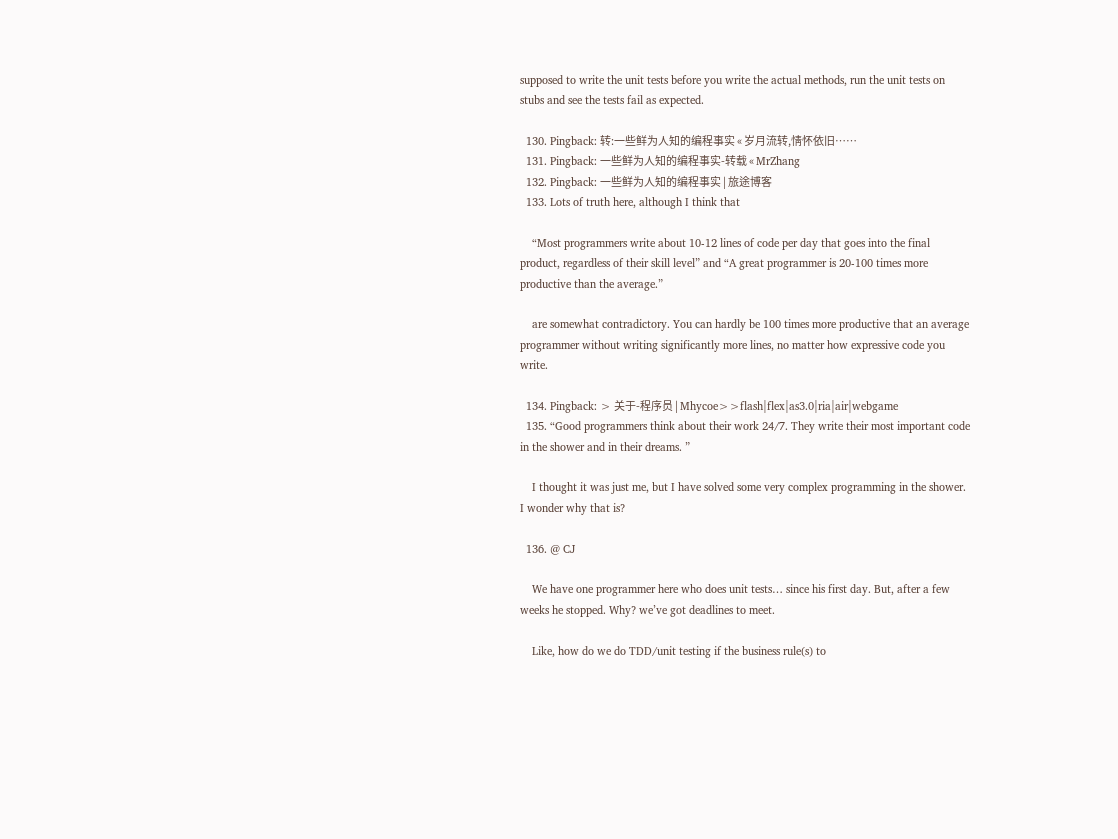supposed to write the unit tests before you write the actual methods, run the unit tests on stubs and see the tests fail as expected.

  130. Pingback: 转:一些鲜为人知的编程事实 « 岁月流转,情怀依旧……
  131. Pingback: 一些鲜为人知的编程事实-转载 « MrZhang
  132. Pingback: 一些鲜为人知的编程事实 | 旅途博客
  133. Lots of truth here, although I think that

    “Most programmers write about 10-12 lines of code per day that goes into the final product, regardless of their skill level” and “A great programmer is 20-100 times more productive than the average.”

    are somewhat contradictory. You can hardly be 100 times more productive that an average programmer without writing significantly more lines, no matter how expressive code you write.

  134. Pingback: > 关于-程序员 | Mhycoe>>flash|flex|as3.0|ria|air|webgame
  135. “Good programmers think about their work 24/7. They write their most important code in the shower and in their dreams. ”

    I thought it was just me, but I have solved some very complex programming in the shower. I wonder why that is?

  136. @ CJ

    We have one programmer here who does unit tests… since his first day. But, after a few weeks he stopped. Why? we’ve got deadlines to meet.

    Like, how do we do TDD/unit testing if the business rule(s) to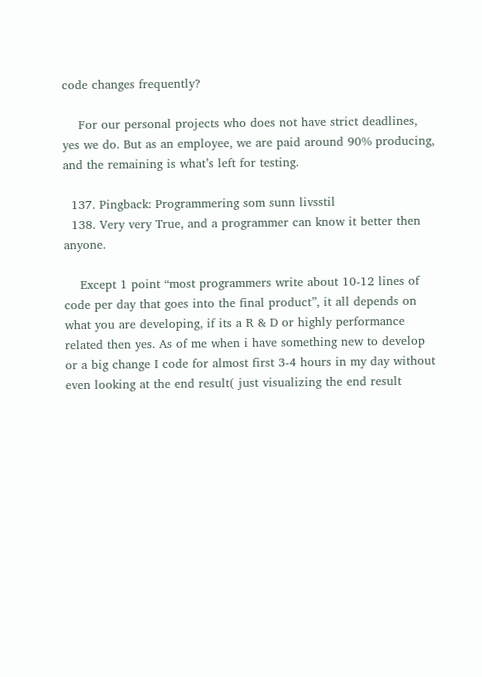code changes frequently?

    For our personal projects who does not have strict deadlines, yes we do. But as an employee, we are paid around 90% producing, and the remaining is what’s left for testing.

  137. Pingback: Programmering som sunn livsstil
  138. Very very True, and a programmer can know it better then anyone.

    Except 1 point “most programmers write about 10-12 lines of code per day that goes into the final product”, it all depends on what you are developing, if its a R & D or highly performance related then yes. As of me when i have something new to develop or a big change I code for almost first 3-4 hours in my day without even looking at the end result( just visualizing the end result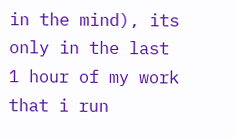in the mind), its only in the last 1 hour of my work that i run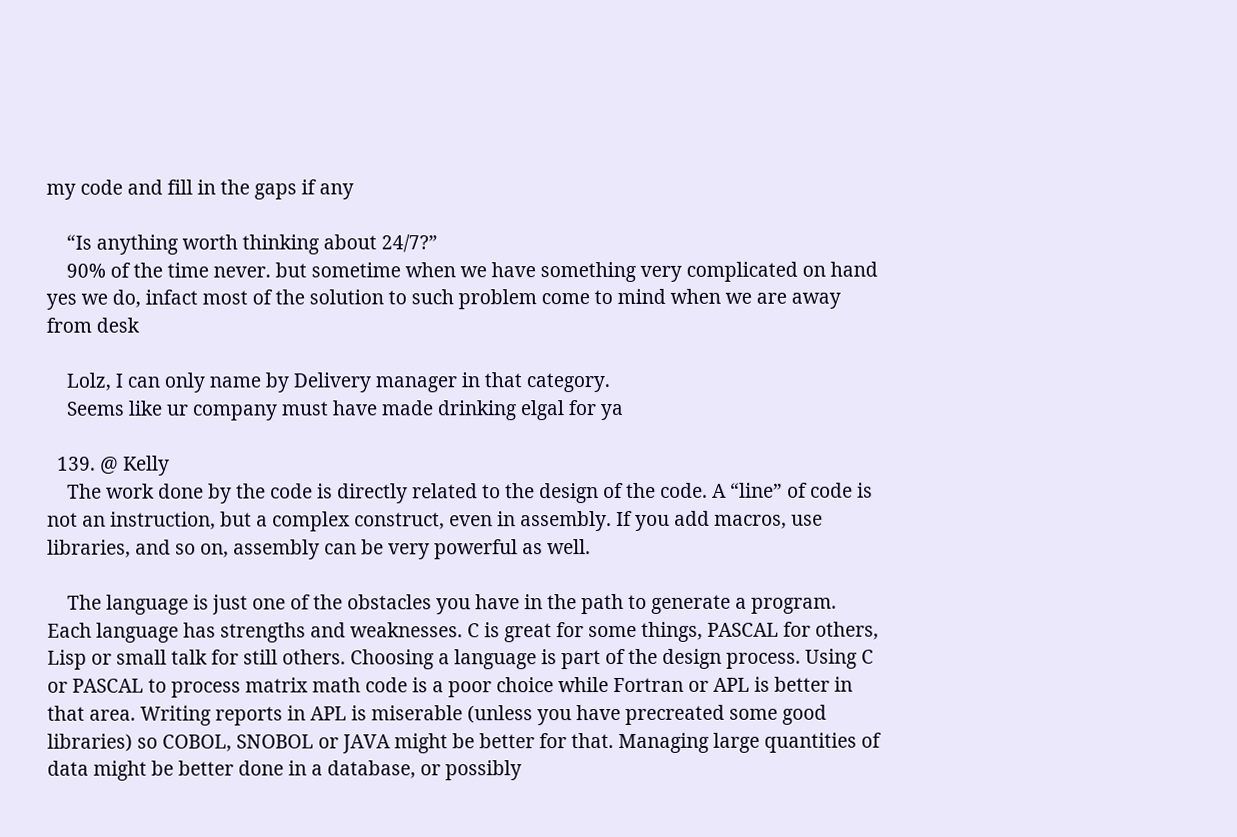my code and fill in the gaps if any

    “Is anything worth thinking about 24/7?”
    90% of the time never. but sometime when we have something very complicated on hand yes we do, infact most of the solution to such problem come to mind when we are away from desk

    Lolz, I can only name by Delivery manager in that category.
    Seems like ur company must have made drinking elgal for ya

  139. @ Kelly
    The work done by the code is directly related to the design of the code. A “line” of code is not an instruction, but a complex construct, even in assembly. If you add macros, use libraries, and so on, assembly can be very powerful as well.

    The language is just one of the obstacles you have in the path to generate a program. Each language has strengths and weaknesses. C is great for some things, PASCAL for others, Lisp or small talk for still others. Choosing a language is part of the design process. Using C or PASCAL to process matrix math code is a poor choice while Fortran or APL is better in that area. Writing reports in APL is miserable (unless you have precreated some good libraries) so COBOL, SNOBOL or JAVA might be better for that. Managing large quantities of data might be better done in a database, or possibly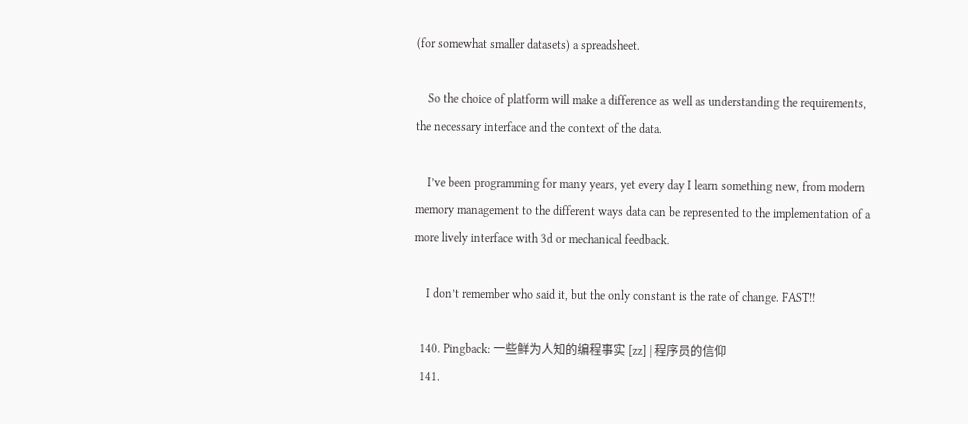(for somewhat smaller datasets) a spreadsheet.

    So the choice of platform will make a difference as well as understanding the requirements, the necessary interface and the context of the data.

    I’ve been programming for many years, yet every day I learn something new, from modern memory management to the different ways data can be represented to the implementation of a more lively interface with 3d or mechanical feedback.

    I don’t remember who said it, but the only constant is the rate of change. FAST!!

  140. Pingback: 一些鲜为人知的编程事实 [zz] | 程序员的信仰
  141.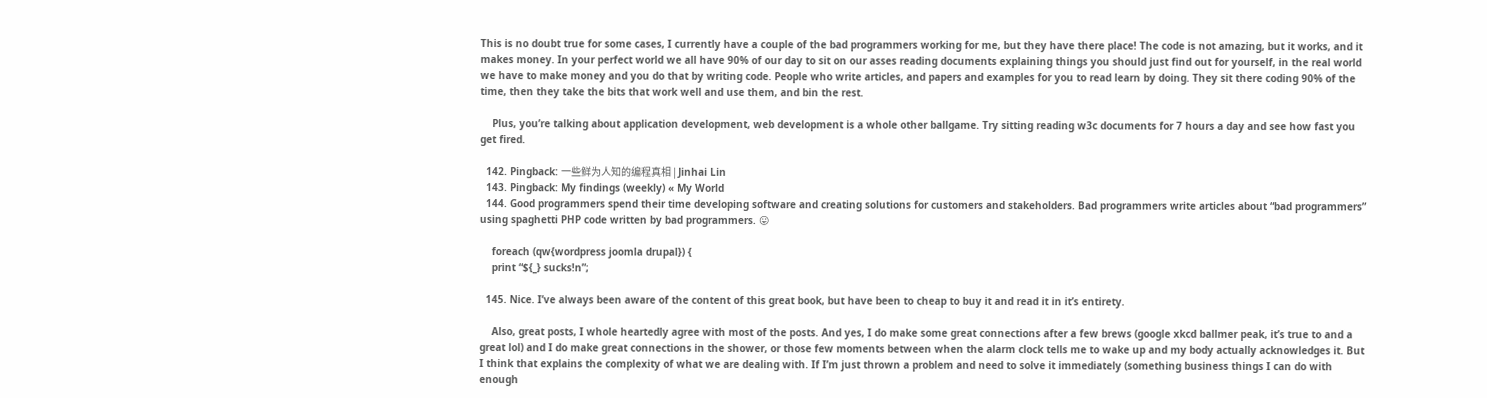This is no doubt true for some cases, I currently have a couple of the bad programmers working for me, but they have there place! The code is not amazing, but it works, and it makes money. In your perfect world we all have 90% of our day to sit on our asses reading documents explaining things you should just find out for yourself, in the real world we have to make money and you do that by writing code. People who write articles, and papers and examples for you to read learn by doing. They sit there coding 90% of the time, then they take the bits that work well and use them, and bin the rest.

    Plus, you’re talking about application development, web development is a whole other ballgame. Try sitting reading w3c documents for 7 hours a day and see how fast you get fired.

  142. Pingback: 一些鲜为人知的编程真相 | Jinhai Lin
  143. Pingback: My findings (weekly) « My World
  144. Good programmers spend their time developing software and creating solutions for customers and stakeholders. Bad programmers write articles about “bad programmers” using spaghetti PHP code written by bad programmers. 😛

    foreach (qw{wordpress joomla drupal}) {
    print “${_} sucks!n”;

  145. Nice. I’ve always been aware of the content of this great book, but have been to cheap to buy it and read it in it’s entirety.

    Also, great posts, I whole heartedly agree with most of the posts. And yes, I do make some great connections after a few brews (google xkcd ballmer peak, it’s true to and a great lol) and I do make great connections in the shower, or those few moments between when the alarm clock tells me to wake up and my body actually acknowledges it. But I think that explains the complexity of what we are dealing with. If I’m just thrown a problem and need to solve it immediately (something business things I can do with enough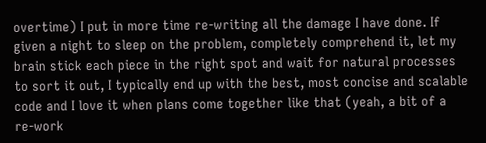overtime) I put in more time re-writing all the damage I have done. If given a night to sleep on the problem, completely comprehend it, let my brain stick each piece in the right spot and wait for natural processes to sort it out, I typically end up with the best, most concise and scalable code and I love it when plans come together like that (yeah, a bit of a re-work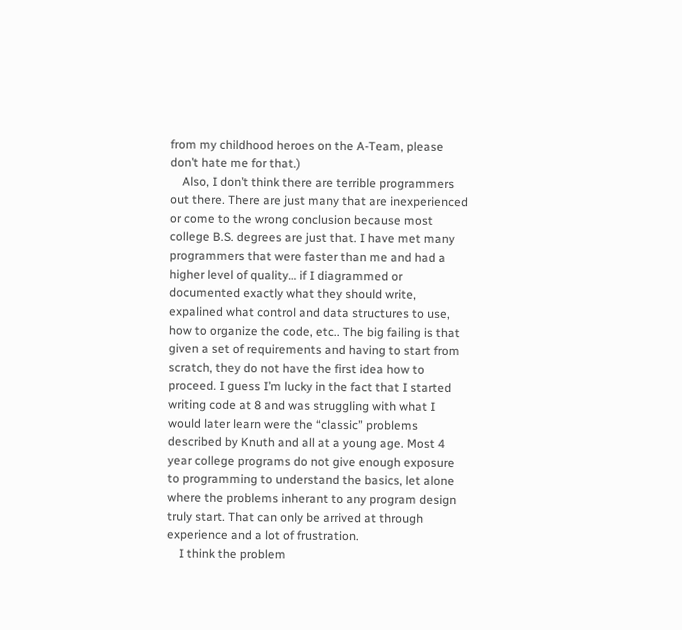from my childhood heroes on the A-Team, please don’t hate me for that.)
    Also, I don’t think there are terrible programmers out there. There are just many that are inexperienced or come to the wrong conclusion because most college B.S. degrees are just that. I have met many programmers that were faster than me and had a higher level of quality… if I diagrammed or documented exactly what they should write, expalined what control and data structures to use, how to organize the code, etc.. The big failing is that given a set of requirements and having to start from scratch, they do not have the first idea how to proceed. I guess I’m lucky in the fact that I started writing code at 8 and was struggling with what I would later learn were the “classic” problems described by Knuth and all at a young age. Most 4 year college programs do not give enough exposure to programming to understand the basics, let alone where the problems inherant to any program design truly start. That can only be arrived at through experience and a lot of frustration.
    I think the problem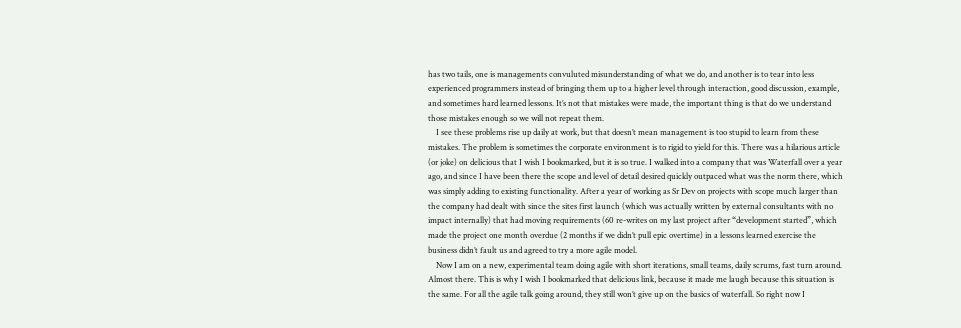has two tails, one is managements convuluted misunderstanding of what we do, and another is to tear into less experienced programmers instead of bringing them up to a higher level through interaction, good discussion, example, and sometimes hard learned lessons. It’s not that mistakes were made, the important thing is that do we understand those mistakes enough so we will not repeat them.
    I see these problems rise up daily at work, but that doesn’t mean management is too stupid to learn from these mistakes. The problem is sometimes the corporate environment is to rigid to yield for this. There was a hilarious article (or joke) on delicious that I wish I bookmarked, but it is so true. I walked into a company that was Waterfall over a year ago, and since I have been there the scope and level of detail desired quickly outpaced what was the norm there, which was simply adding to existing functionality. After a year of working as Sr Dev on projects with scope much larger than the company had dealt with since the sites first launch (which was actually written by external consultants with no impact internally) that had moving requirements (60 re-writes on my last project after “development started”, which made the project one month overdue (2 months if we didn’t pull epic overtime) in a lessons learned exercise the business didn’t fault us and agreed to try a more agile model.
    Now I am on a new, experimental team doing agile with short iterations, small teams, daily scrums, fast turn around. Almost there. This is why I wish I bookmarked that delicious link, because it made me laugh because this situation is the same. For all the agile talk going around, they still won’t give up on the basics of waterfall. So right now I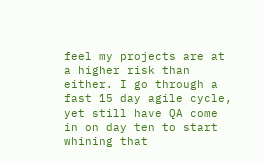feel my projects are at a higher risk than either. I go through a fast 15 day agile cycle, yet still have QA come in on day ten to start whining that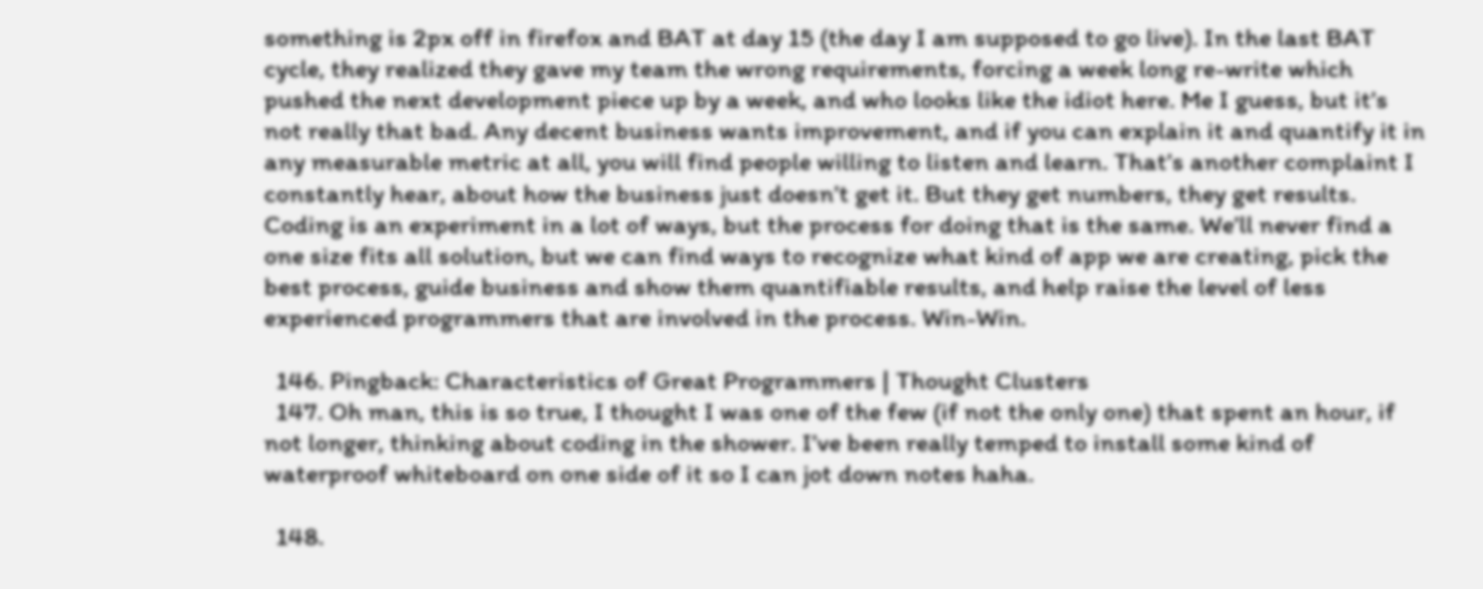something is 2px off in firefox and BAT at day 15 (the day I am supposed to go live). In the last BAT cycle, they realized they gave my team the wrong requirements, forcing a week long re-write which pushed the next development piece up by a week, and who looks like the idiot here. Me I guess, but it’s not really that bad. Any decent business wants improvement, and if you can explain it and quantify it in any measurable metric at all, you will find people willing to listen and learn. That’s another complaint I constantly hear, about how the business just doesn’t get it. But they get numbers, they get results. Coding is an experiment in a lot of ways, but the process for doing that is the same. We’ll never find a one size fits all solution, but we can find ways to recognize what kind of app we are creating, pick the best process, guide business and show them quantifiable results, and help raise the level of less experienced programmers that are involved in the process. Win-Win.

  146. Pingback: Characteristics of Great Programmers | Thought Clusters
  147. Oh man, this is so true, I thought I was one of the few (if not the only one) that spent an hour, if not longer, thinking about coding in the shower. I’ve been really temped to install some kind of waterproof whiteboard on one side of it so I can jot down notes haha.

  148.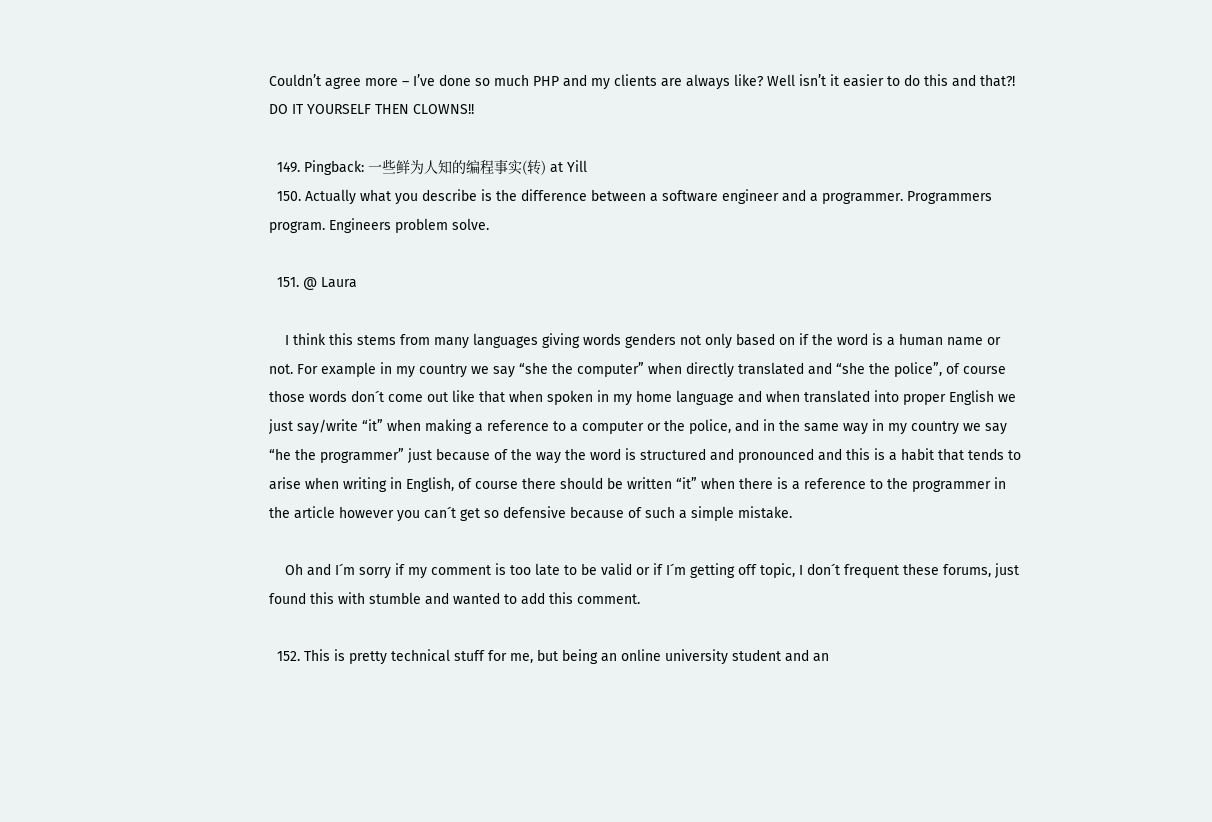Couldn’t agree more – I’ve done so much PHP and my clients are always like? Well isn’t it easier to do this and that?! DO IT YOURSELF THEN CLOWNS!!

  149. Pingback: 一些鲜为人知的编程事实(转) at Yill
  150. Actually what you describe is the difference between a software engineer and a programmer. Programmers program. Engineers problem solve.

  151. @ Laura

    I think this stems from many languages giving words genders not only based on if the word is a human name or not. For example in my country we say “she the computer” when directly translated and “she the police”, of course those words don´t come out like that when spoken in my home language and when translated into proper English we just say/write “it” when making a reference to a computer or the police, and in the same way in my country we say “he the programmer” just because of the way the word is structured and pronounced and this is a habit that tends to arise when writing in English, of course there should be written “it” when there is a reference to the programmer in the article however you can´t get so defensive because of such a simple mistake.

    Oh and I´m sorry if my comment is too late to be valid or if I´m getting off topic, I don´t frequent these forums, just found this with stumble and wanted to add this comment.

  152. This is pretty technical stuff for me, but being an online university student and an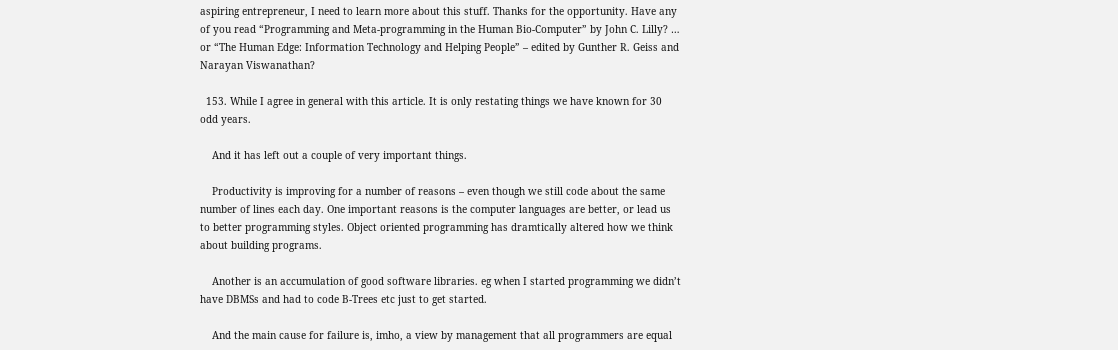aspiring entrepreneur, I need to learn more about this stuff. Thanks for the opportunity. Have any of you read “Programming and Meta-programming in the Human Bio-Computer” by John C. Lilly? … or “The Human Edge: Information Technology and Helping People” – edited by Gunther R. Geiss and Narayan Viswanathan?

  153. While I agree in general with this article. It is only restating things we have known for 30 odd years.

    And it has left out a couple of very important things.

    Productivity is improving for a number of reasons – even though we still code about the same number of lines each day. One important reasons is the computer languages are better, or lead us to better programming styles. Object oriented programming has dramtically altered how we think about building programs.

    Another is an accumulation of good software libraries. eg when I started programming we didn’t have DBMSs and had to code B-Trees etc just to get started.

    And the main cause for failure is, imho, a view by management that all programmers are equal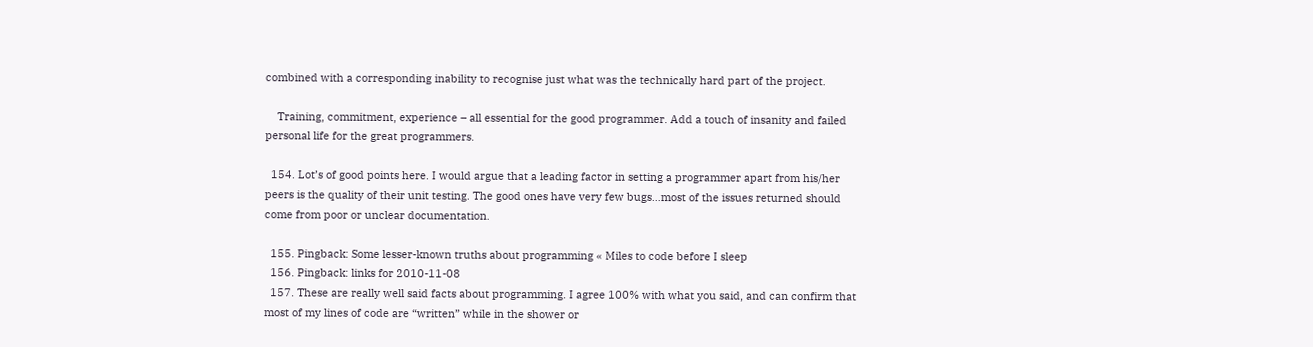combined with a corresponding inability to recognise just what was the technically hard part of the project.

    Training, commitment, experience – all essential for the good programmer. Add a touch of insanity and failed personal life for the great programmers.

  154. Lot’s of good points here. I would argue that a leading factor in setting a programmer apart from his/her peers is the quality of their unit testing. The good ones have very few bugs…most of the issues returned should come from poor or unclear documentation.

  155. Pingback: Some lesser-known truths about programming « Miles to code before I sleep
  156. Pingback: links for 2010-11-08
  157. These are really well said facts about programming. I agree 100% with what you said, and can confirm that most of my lines of code are “written” while in the shower or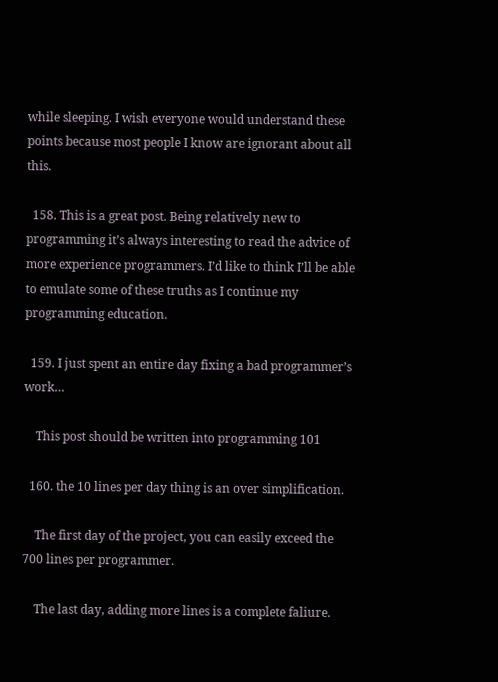while sleeping. I wish everyone would understand these points because most people I know are ignorant about all this.

  158. This is a great post. Being relatively new to programming it’s always interesting to read the advice of more experience programmers. I’d like to think I’ll be able to emulate some of these truths as I continue my programming education.

  159. I just spent an entire day fixing a bad programmer’s work…

    This post should be written into programming 101

  160. the 10 lines per day thing is an over simplification.

    The first day of the project, you can easily exceed the 700 lines per programmer.

    The last day, adding more lines is a complete faliure.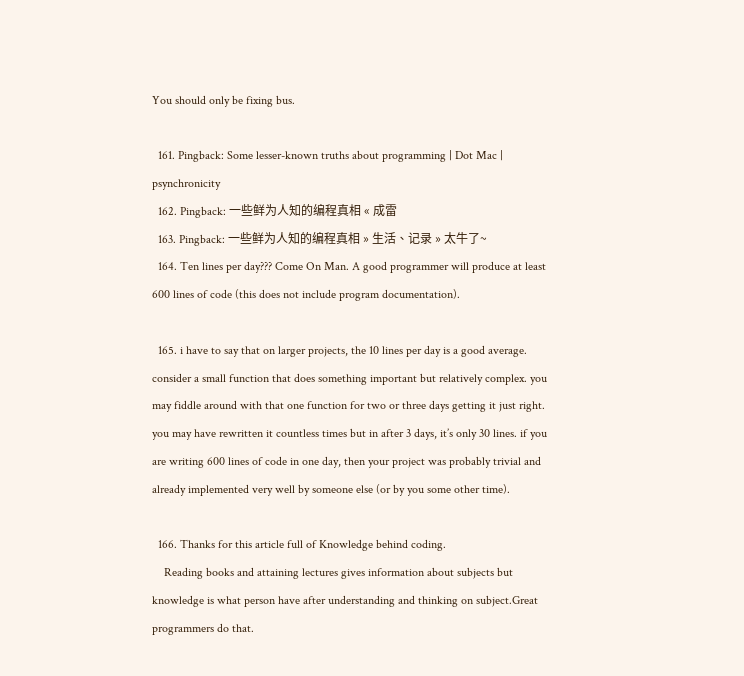You should only be fixing bus.

  161. Pingback: Some lesser-known truths about programming | Dot Mac | psynchronicity
  162. Pingback: 一些鲜为人知的编程真相 « 成雷
  163. Pingback: 一些鲜为人知的编程真相 » 生活、记录 » 太牛了~
  164. Ten lines per day??? Come On Man. A good programmer will produce at least 600 lines of code (this does not include program documentation).

  165. i have to say that on larger projects, the 10 lines per day is a good average. consider a small function that does something important but relatively complex. you may fiddle around with that one function for two or three days getting it just right. you may have rewritten it countless times but in after 3 days, it’s only 30 lines. if you are writing 600 lines of code in one day, then your project was probably trivial and already implemented very well by someone else (or by you some other time).

  166. Thanks for this article full of Knowledge behind coding.
    Reading books and attaining lectures gives information about subjects but knowledge is what person have after understanding and thinking on subject.Great programmers do that.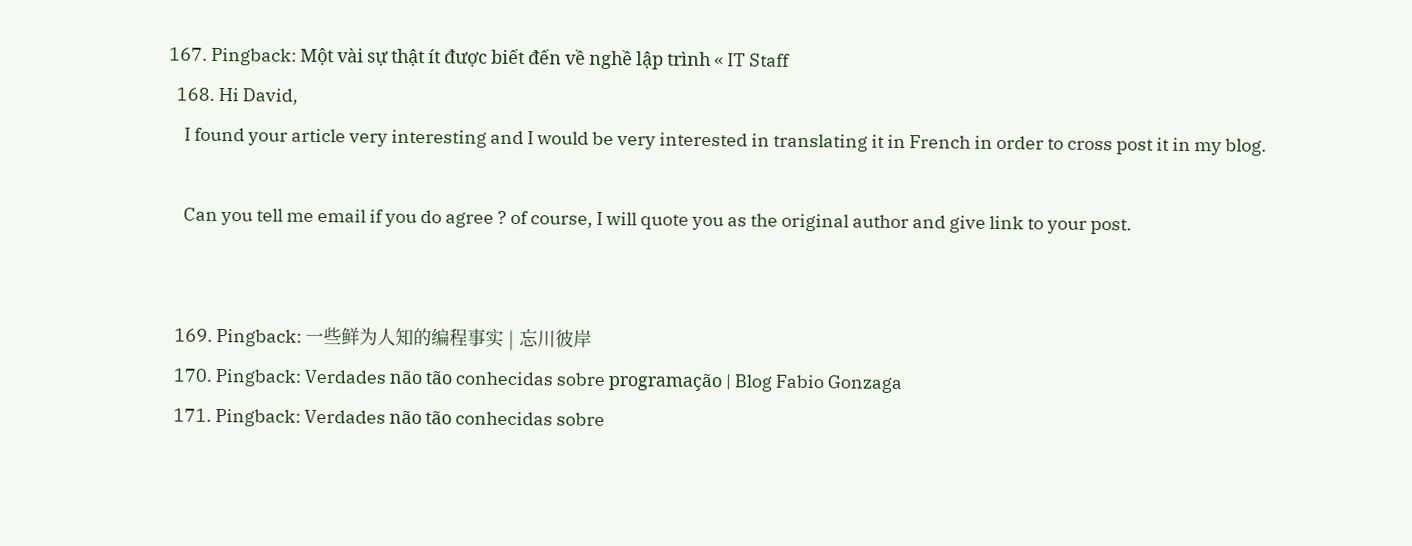167. Pingback: Một vài sự thật ít được biết đến về nghề lập trình « IT Staff
  168. Hi David,
    I found your article very interesting and I would be very interested in translating it in French in order to cross post it in my blog.

    Can you tell me email if you do agree ? of course, I will quote you as the original author and give link to your post.


  169. Pingback: 一些鲜为人知的编程事实 | 忘川彼岸
  170. Pingback: Verdades não tão conhecidas sobre programação | Blog Fabio Gonzaga
  171. Pingback: Verdades não tão conhecidas sobre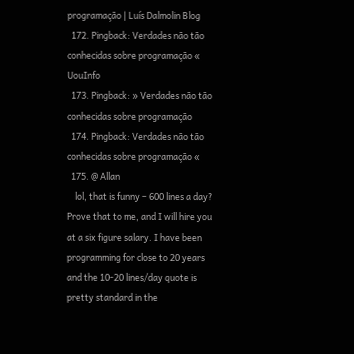programação | Luís Dalmolin Blog
  172. Pingback: Verdades não tão conhecidas sobre programação « UouInfo
  173. Pingback: » Verdades não tão conhecidas sobre programação
  174. Pingback: Verdades não tão conhecidas sobre programação «
  175. @ Allan
    lol, that is funny – 600 lines a day? Prove that to me, and I will hire you at a six figure salary. I have been programming for close to 20 years and the 10-20 lines/day quote is pretty standard in the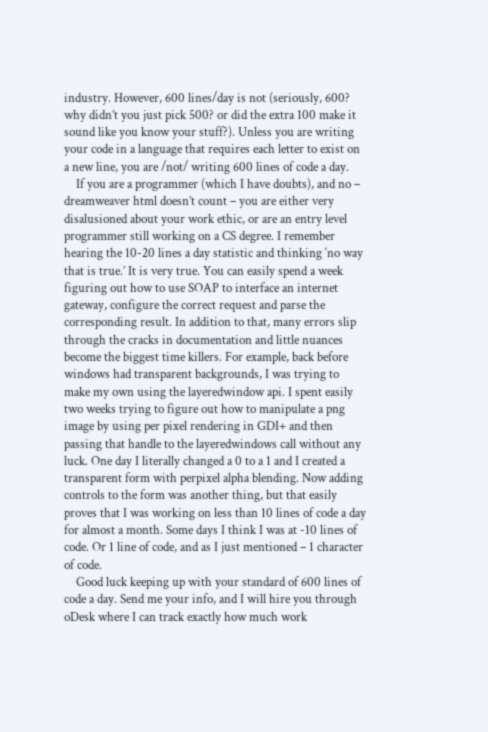industry. However, 600 lines/day is not (seriously, 600? why didn’t you just pick 500? or did the extra 100 make it sound like you know your stuff?). Unless you are writing your code in a language that requires each letter to exist on a new line, you are /not/ writing 600 lines of code a day.
    If you are a programmer (which I have doubts), and no – dreamweaver html doesn’t count – you are either very disalusioned about your work ethic, or are an entry level programmer still working on a CS degree. I remember hearing the 10-20 lines a day statistic and thinking ‘no way that is true.’ It is very true. You can easily spend a week figuring out how to use SOAP to interface an internet gateway, configure the correct request and parse the corresponding result. In addition to that, many errors slip through the cracks in documentation and little nuances become the biggest time killers. For example, back before windows had transparent backgrounds, I was trying to make my own using the layeredwindow api. I spent easily two weeks trying to figure out how to manipulate a png image by using per pixel rendering in GDI+ and then passing that handle to the layeredwindows call without any luck. One day I literally changed a 0 to a 1 and I created a transparent form with perpixel alpha blending. Now adding controls to the form was another thing, but that easily proves that I was working on less than 10 lines of code a day for almost a month. Some days I think I was at -10 lines of code. Or 1 line of code, and as I just mentioned – 1 character of code.
    Good luck keeping up with your standard of 600 lines of code a day. Send me your info, and I will hire you through oDesk where I can track exactly how much work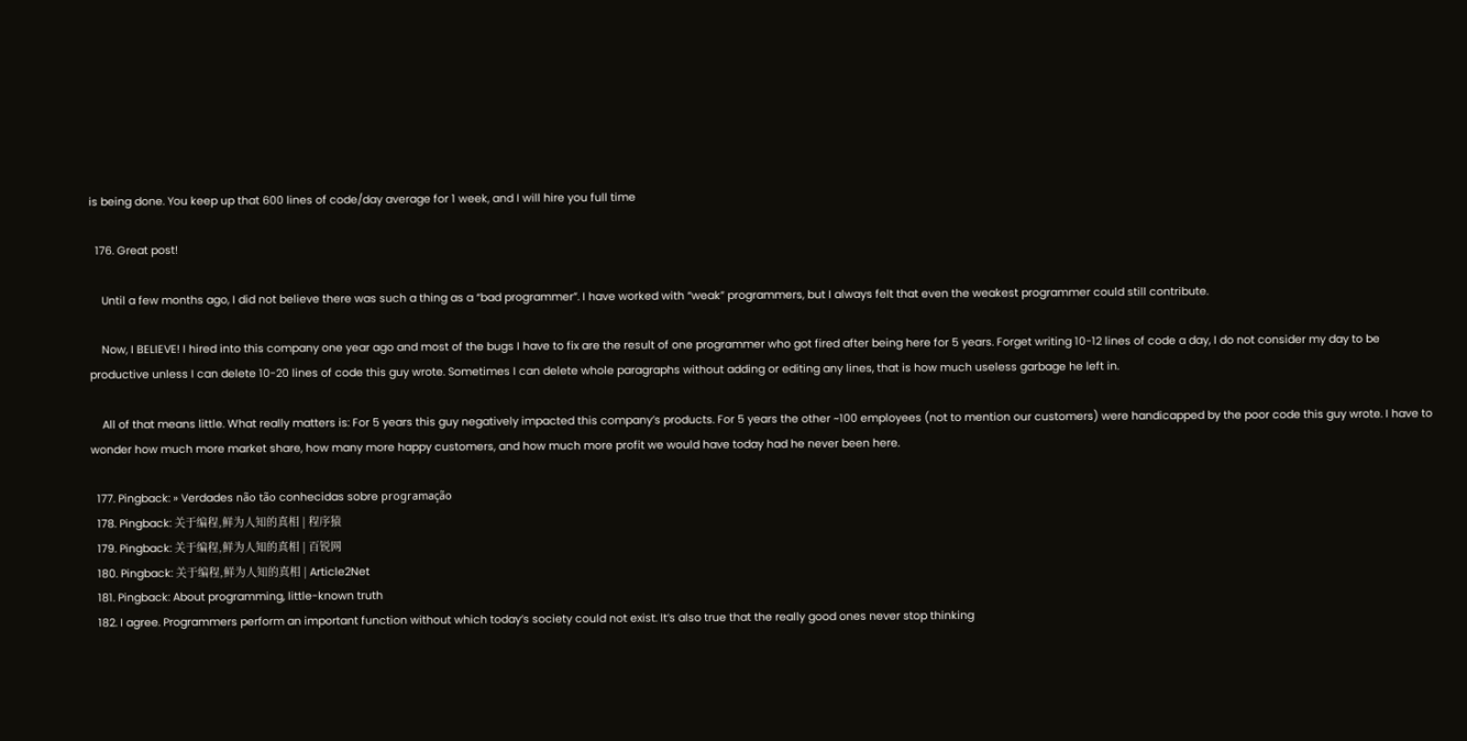is being done. You keep up that 600 lines of code/day average for 1 week, and I will hire you full time

  176. Great post!

    Until a few months ago, I did not believe there was such a thing as a “bad programmer”. I have worked with “weak” programmers, but I always felt that even the weakest programmer could still contribute.

    Now, I BELIEVE! I hired into this company one year ago and most of the bugs I have to fix are the result of one programmer who got fired after being here for 5 years. Forget writing 10-12 lines of code a day, I do not consider my day to be productive unless I can delete 10-20 lines of code this guy wrote. Sometimes I can delete whole paragraphs without adding or editing any lines, that is how much useless garbage he left in.

    All of that means little. What really matters is: For 5 years this guy negatively impacted this company’s products. For 5 years the other ~100 employees (not to mention our customers) were handicapped by the poor code this guy wrote. I have to wonder how much more market share, how many more happy customers, and how much more profit we would have today had he never been here.

  177. Pingback: » Verdades não tão conhecidas sobre programação
  178. Pingback: 关于编程,鲜为人知的真相 | 程序猿
  179. Pingback: 关于编程,鲜为人知的真相 | 百锐网
  180. Pingback: 关于编程,鲜为人知的真相 | Article2Net
  181. Pingback: About programming, little-known truth
  182. I agree. Programmers perform an important function without which today’s society could not exist. It’s also true that the really good ones never stop thinking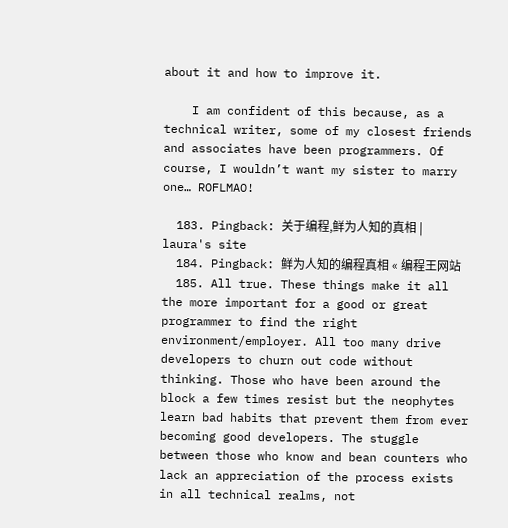about it and how to improve it.

    I am confident of this because, as a technical writer, some of my closest friends and associates have been programmers. Of course, I wouldn’t want my sister to marry one… ROFLMAO!

  183. Pingback: 关于编程,鲜为人知的真相 | laura's site
  184. Pingback: 鲜为人知的编程真相 « 编程王网站
  185. All true. These things make it all the more important for a good or great programmer to find the right environment/employer. All too many drive developers to churn out code without thinking. Those who have been around the block a few times resist but the neophytes learn bad habits that prevent them from ever becoming good developers. The stuggle between those who know and bean counters who lack an appreciation of the process exists in all technical realms, not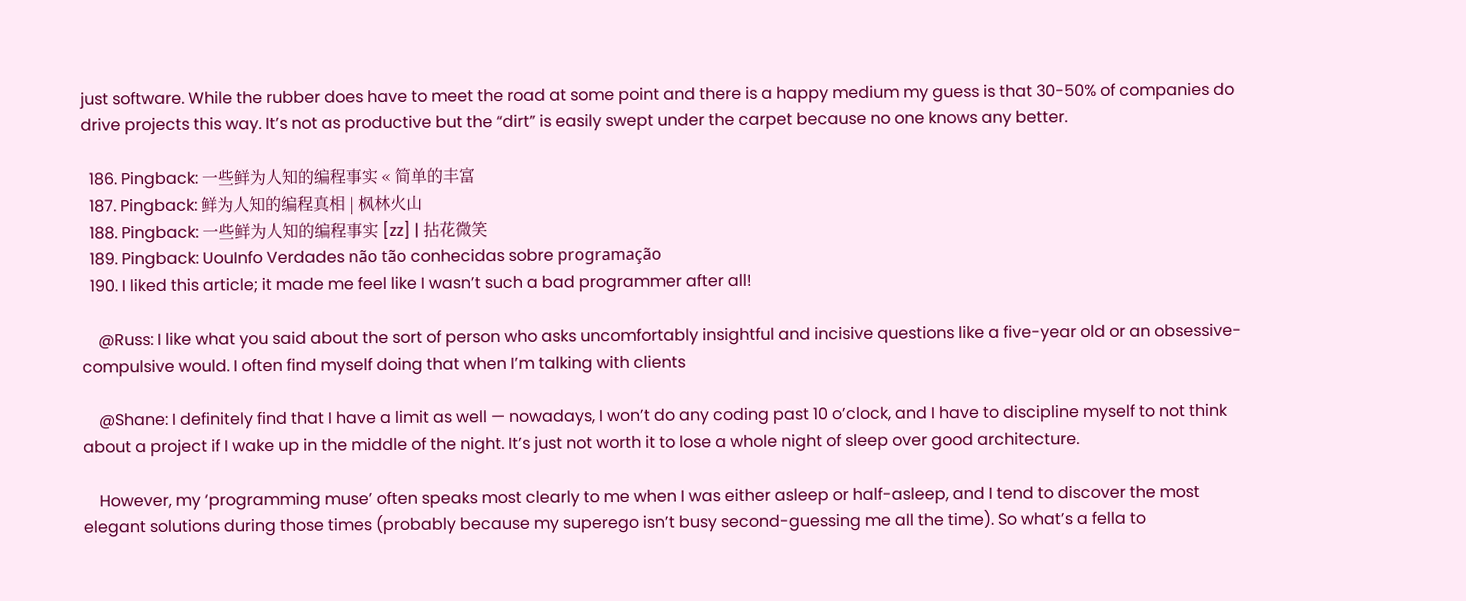just software. While the rubber does have to meet the road at some point and there is a happy medium my guess is that 30-50% of companies do drive projects this way. It’s not as productive but the “dirt” is easily swept under the carpet because no one knows any better.

  186. Pingback: 一些鲜为人知的编程事实 « 简单的丰富
  187. Pingback: 鲜为人知的编程真相 | 枫林火山
  188. Pingback: 一些鲜为人知的编程事实 [zz] | 拈花微笑
  189. Pingback: UouInfo Verdades não tão conhecidas sobre programação
  190. I liked this article; it made me feel like I wasn’t such a bad programmer after all!

    @Russ: I like what you said about the sort of person who asks uncomfortably insightful and incisive questions like a five-year old or an obsessive-compulsive would. I often find myself doing that when I’m talking with clients

    @Shane: I definitely find that I have a limit as well — nowadays, I won’t do any coding past 10 o’clock, and I have to discipline myself to not think about a project if I wake up in the middle of the night. It’s just not worth it to lose a whole night of sleep over good architecture.

    However, my ‘programming muse’ often speaks most clearly to me when I was either asleep or half-asleep, and I tend to discover the most elegant solutions during those times (probably because my superego isn’t busy second-guessing me all the time). So what’s a fella to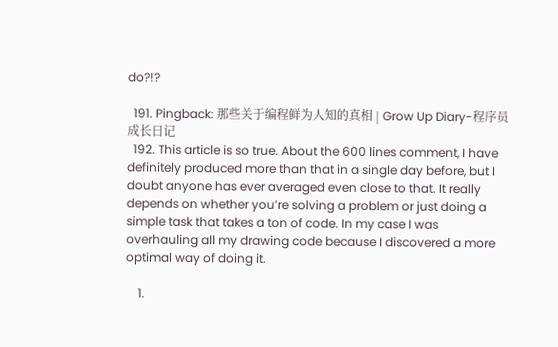do?!?

  191. Pingback: 那些关于编程鲜为人知的真相 | Grow Up Diary-程序员成长日记
  192. This article is so true. About the 600 lines comment, I have definitely produced more than that in a single day before, but I doubt anyone has ever averaged even close to that. It really depends on whether you’re solving a problem or just doing a simple task that takes a ton of code. In my case I was overhauling all my drawing code because I discovered a more optimal way of doing it.

    1.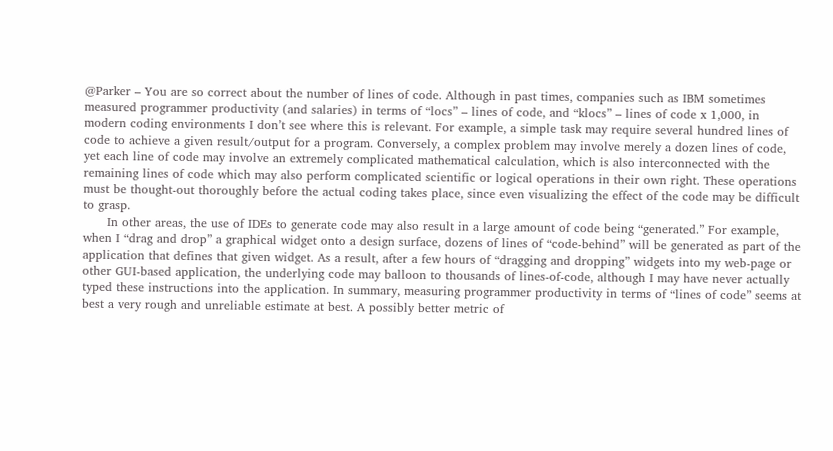@Parker – You are so correct about the number of lines of code. Although in past times, companies such as IBM sometimes measured programmer productivity (and salaries) in terms of “locs” – lines of code, and “klocs” – lines of code x 1,000, in modern coding environments I don’t see where this is relevant. For example, a simple task may require several hundred lines of code to achieve a given result/output for a program. Conversely, a complex problem may involve merely a dozen lines of code, yet each line of code may involve an extremely complicated mathematical calculation, which is also interconnected with the remaining lines of code which may also perform complicated scientific or logical operations in their own right. These operations must be thought-out thoroughly before the actual coding takes place, since even visualizing the effect of the code may be difficult to grasp.
      In other areas, the use of IDEs to generate code may also result in a large amount of code being “generated.” For example, when I “drag and drop” a graphical widget onto a design surface, dozens of lines of “code-behind” will be generated as part of the application that defines that given widget. As a result, after a few hours of “dragging and dropping” widgets into my web-page or other GUI-based application, the underlying code may balloon to thousands of lines-of-code, although I may have never actually typed these instructions into the application. In summary, measuring programmer productivity in terms of “lines of code” seems at best a very rough and unreliable estimate at best. A possibly better metric of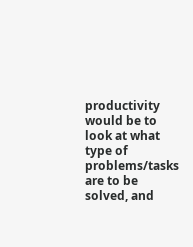productivity would be to look at what type of problems/tasks are to be solved, and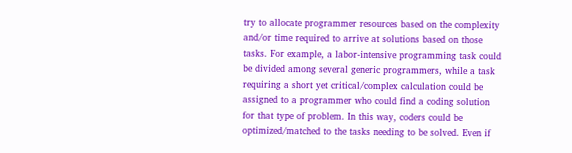try to allocate programmer resources based on the complexity and/or time required to arrive at solutions based on those tasks. For example, a labor-intensive programming task could be divided among several generic programmers, while a task requiring a short yet critical/complex calculation could be assigned to a programmer who could find a coding solution for that type of problem. In this way, coders could be optimized/matched to the tasks needing to be solved. Even if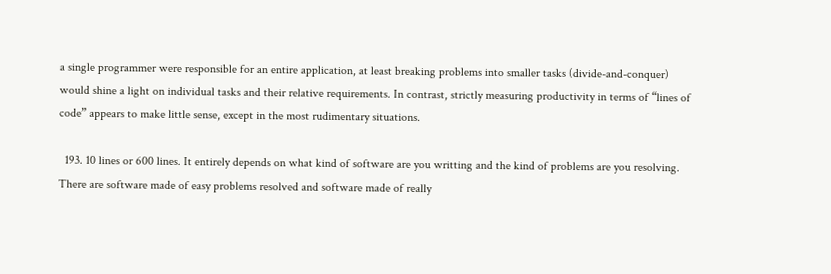a single programmer were responsible for an entire application, at least breaking problems into smaller tasks (divide-and-conquer) would shine a light on individual tasks and their relative requirements. In contrast, strictly measuring productivity in terms of “lines of code” appears to make little sense, except in the most rudimentary situations.

  193. 10 lines or 600 lines. It entirely depends on what kind of software are you writting and the kind of problems are you resolving. There are software made of easy problems resolved and software made of really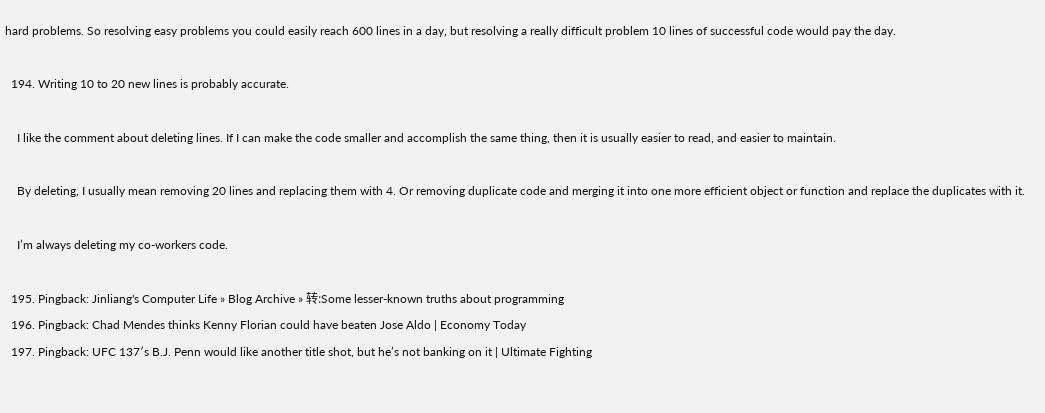hard problems. So resolving easy problems you could easily reach 600 lines in a day, but resolving a really difficult problem 10 lines of successful code would pay the day.

  194. Writing 10 to 20 new lines is probably accurate.

    I like the comment about deleting lines. If I can make the code smaller and accomplish the same thing, then it is usually easier to read, and easier to maintain.

    By deleting, I usually mean removing 20 lines and replacing them with 4. Or removing duplicate code and merging it into one more efficient object or function and replace the duplicates with it.

    I’m always deleting my co-workers code.

  195. Pingback: Jinliang's Computer Life » Blog Archive » 转:Some lesser-known truths about programming
  196. Pingback: Chad Mendes thinks Kenny Florian could have beaten Jose Aldo | Economy Today
  197. Pingback: UFC 137′s B.J. Penn would like another title shot, but he’s not banking on it | Ultimate Fighting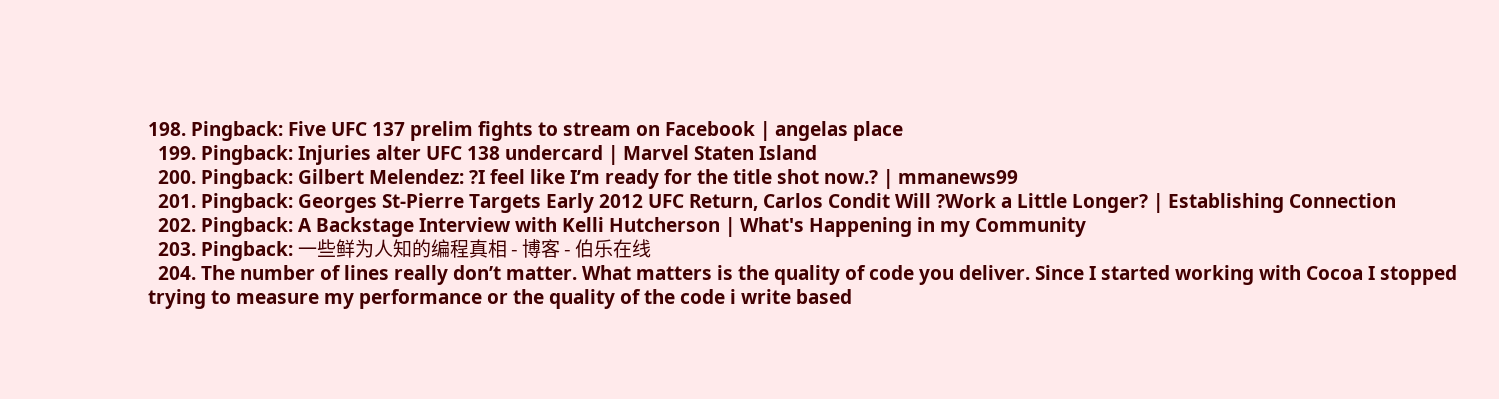198. Pingback: Five UFC 137 prelim fights to stream on Facebook | angelas place
  199. Pingback: Injuries alter UFC 138 undercard | Marvel Staten Island
  200. Pingback: Gilbert Melendez: ?I feel like I’m ready for the title shot now.? | mmanews99
  201. Pingback: Georges St-Pierre Targets Early 2012 UFC Return, Carlos Condit Will ?Work a Little Longer? | Establishing Connection
  202. Pingback: A Backstage Interview with Kelli Hutcherson | What's Happening in my Community
  203. Pingback: 一些鲜为人知的编程真相 - 博客 - 伯乐在线
  204. The number of lines really don’t matter. What matters is the quality of code you deliver. Since I started working with Cocoa I stopped trying to measure my performance or the quality of the code i write based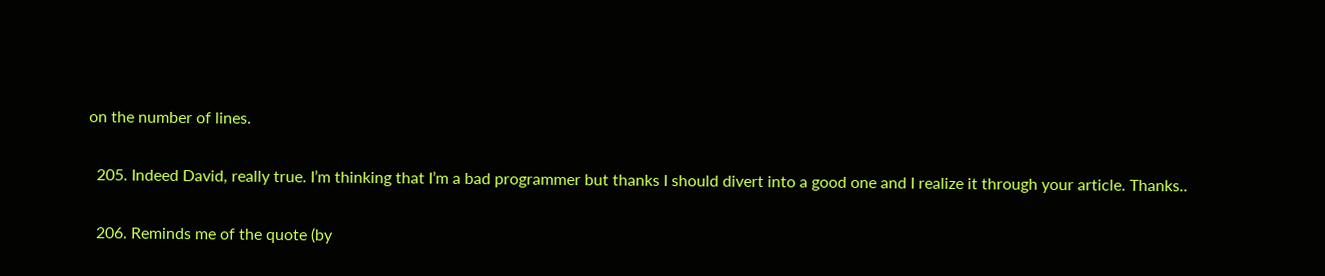on the number of lines.

  205. Indeed David, really true. I’m thinking that I’m a bad programmer but thanks I should divert into a good one and I realize it through your article. Thanks..

  206. Reminds me of the quote (by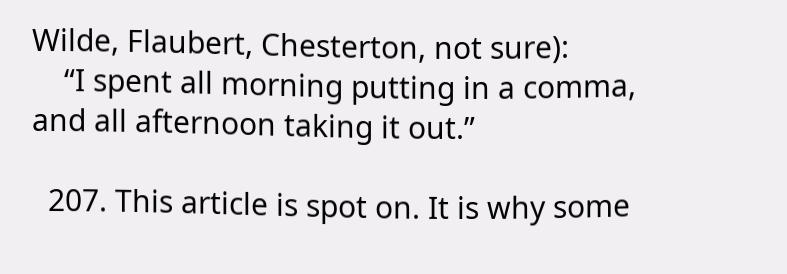Wilde, Flaubert, Chesterton, not sure):
    “I spent all morning putting in a comma, and all afternoon taking it out.”

  207. This article is spot on. It is why some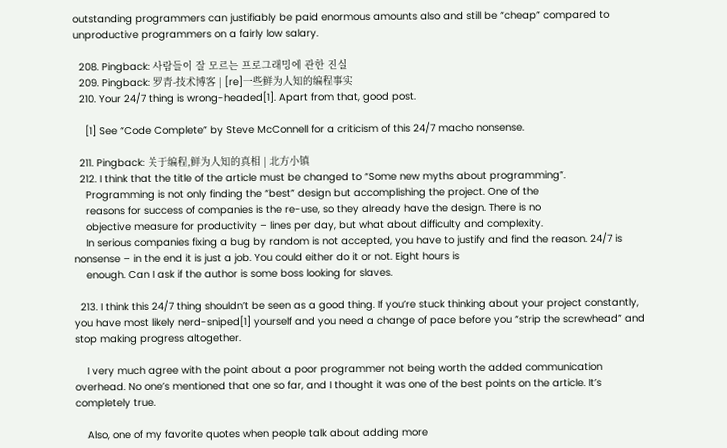outstanding programmers can justifiably be paid enormous amounts also and still be “cheap” compared to unproductive programmers on a fairly low salary.

  208. Pingback: 사람들이 잘 모르는 프로그래밍에 관한 진실
  209. Pingback: 罗青-技术博客 | [re]一些鲜为人知的编程事实
  210. Your 24/7 thing is wrong-headed[1]. Apart from that, good post.

    [1] See “Code Complete” by Steve McConnell for a criticism of this 24/7 macho nonsense.

  211. Pingback: 关于编程,鲜为人知的真相 | 北方小镇
  212. I think that the title of the article must be changed to “Some new myths about programming”.
    Programming is not only finding the “best” design but accomplishing the project. One of the
    reasons for success of companies is the re-use, so they already have the design. There is no
    objective measure for productivity – lines per day, but what about difficulty and complexity.
    In serious companies fixing a bug by random is not accepted, you have to justify and find the reason. 24/7 is nonsense – in the end it is just a job. You could either do it or not. Eight hours is
    enough. Can I ask if the author is some boss looking for slaves.

  213. I think this 24/7 thing shouldn’t be seen as a good thing. If you’re stuck thinking about your project constantly, you have most likely nerd-sniped[1] yourself and you need a change of pace before you “strip the screwhead” and stop making progress altogether.

    I very much agree with the point about a poor programmer not being worth the added communication overhead. No one’s mentioned that one so far, and I thought it was one of the best points on the article. It’s completely true.

    Also, one of my favorite quotes when people talk about adding more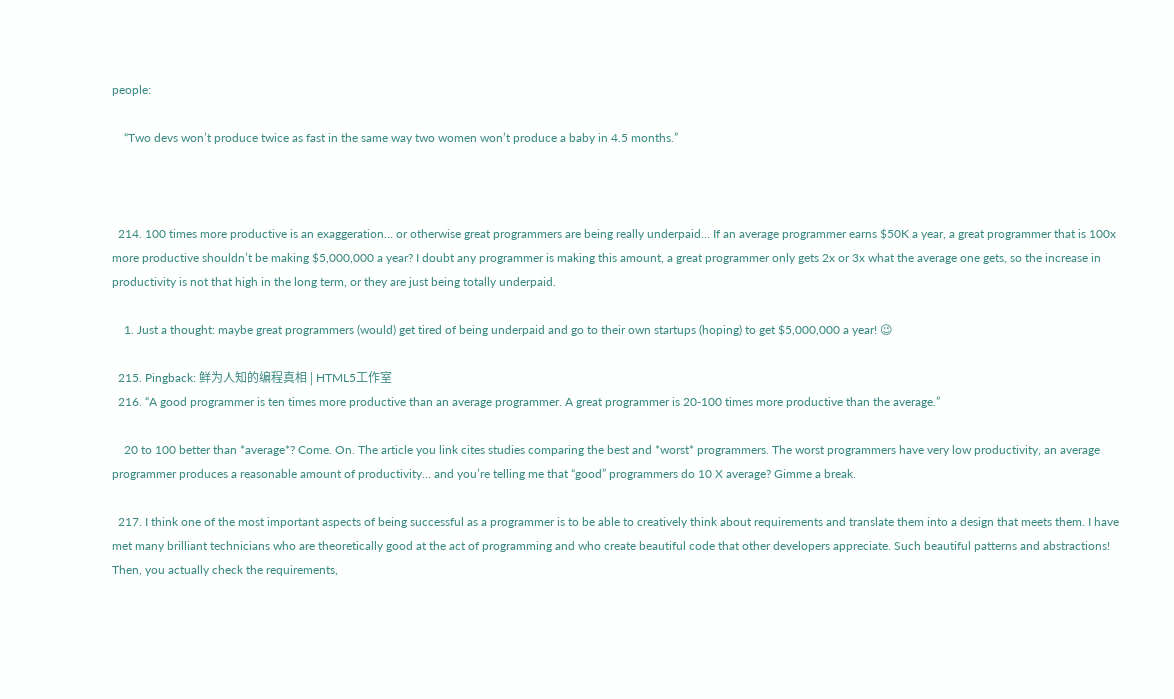people:

    “Two devs won’t produce twice as fast in the same way two women won’t produce a baby in 4.5 months.”



  214. 100 times more productive is an exaggeration… or otherwise great programmers are being really underpaid… If an average programmer earns $50K a year, a great programmer that is 100x more productive shouldn’t be making $5,000,000 a year? I doubt any programmer is making this amount, a great programmer only gets 2x or 3x what the average one gets, so the increase in productivity is not that high in the long term, or they are just being totally underpaid.

    1. Just a thought: maybe great programmers (would) get tired of being underpaid and go to their own startups (hoping) to get $5,000,000 a year! 😉

  215. Pingback: 鲜为人知的编程真相 | HTML5工作室
  216. “A good programmer is ten times more productive than an average programmer. A great programmer is 20-100 times more productive than the average.”

    20 to 100 better than *average*? Come. On. The article you link cites studies comparing the best and *worst* programmers. The worst programmers have very low productivity, an average programmer produces a reasonable amount of productivity… and you’re telling me that “good” programmers do 10 X average? Gimme a break.

  217. I think one of the most important aspects of being successful as a programmer is to be able to creatively think about requirements and translate them into a design that meets them. I have met many brilliant technicians who are theoretically good at the act of programming and who create beautiful code that other developers appreciate. Such beautiful patterns and abstractions! Then, you actually check the requirements,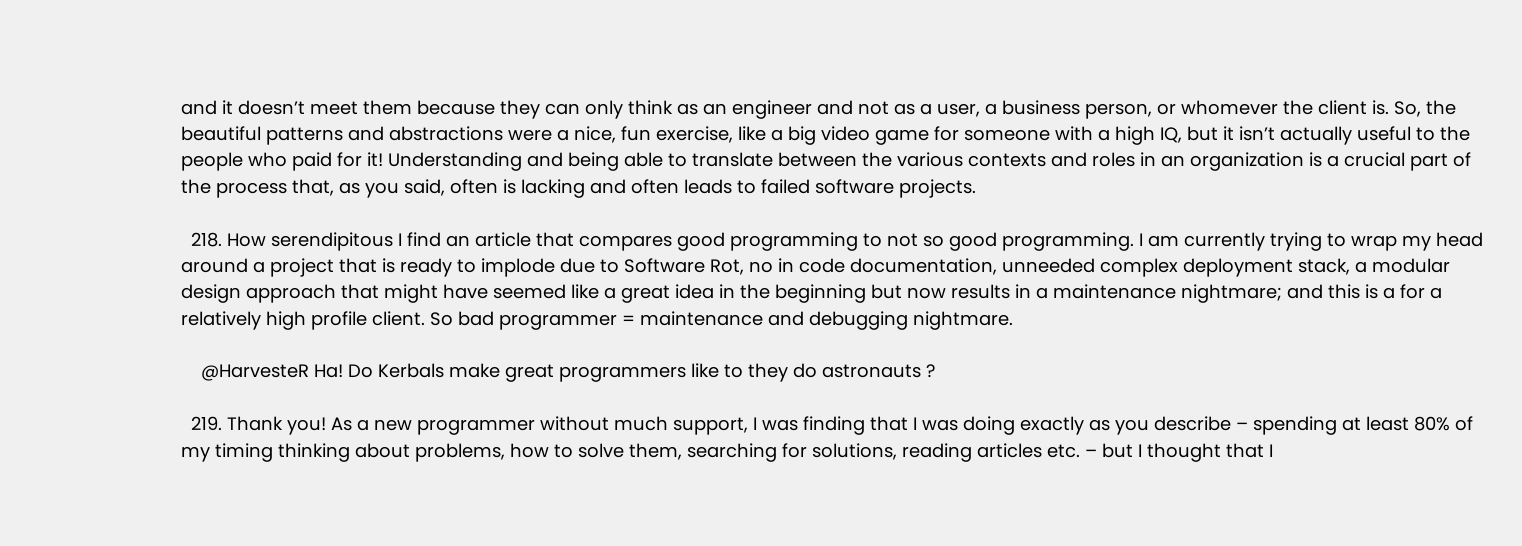and it doesn’t meet them because they can only think as an engineer and not as a user, a business person, or whomever the client is. So, the beautiful patterns and abstractions were a nice, fun exercise, like a big video game for someone with a high IQ, but it isn’t actually useful to the people who paid for it! Understanding and being able to translate between the various contexts and roles in an organization is a crucial part of the process that, as you said, often is lacking and often leads to failed software projects.

  218. How serendipitous I find an article that compares good programming to not so good programming. I am currently trying to wrap my head around a project that is ready to implode due to Software Rot, no in code documentation, unneeded complex deployment stack, a modular design approach that might have seemed like a great idea in the beginning but now results in a maintenance nightmare; and this is a for a relatively high profile client. So bad programmer = maintenance and debugging nightmare.

    @HarvesteR Ha! Do Kerbals make great programmers like to they do astronauts ?

  219. Thank you! As a new programmer without much support, I was finding that I was doing exactly as you describe – spending at least 80% of my timing thinking about problems, how to solve them, searching for solutions, reading articles etc. – but I thought that I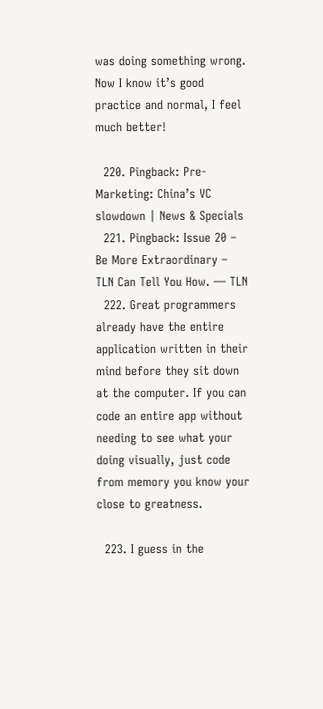was doing something wrong. Now I know it’s good practice and normal, I feel much better!

  220. Pingback: Pre-Marketing: China’s VC slowdown | News & Specials
  221. Pingback: Issue 20 – Be More Extraordinary – TLN Can Tell You How. — TLN
  222. Great programmers already have the entire application written in their mind before they sit down at the computer. If you can code an entire app without needing to see what your doing visually, just code from memory you know your close to greatness.

  223. I guess in the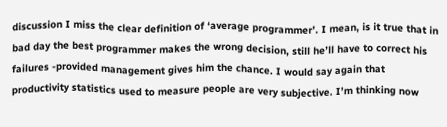discussion I miss the clear definition of ‘average programmer’. I mean, is it true that in bad day the best programmer makes the wrong decision, still he’ll have to correct his failures -provided management gives him the chance. I would say again that productivity statistics used to measure people are very subjective. I’m thinking now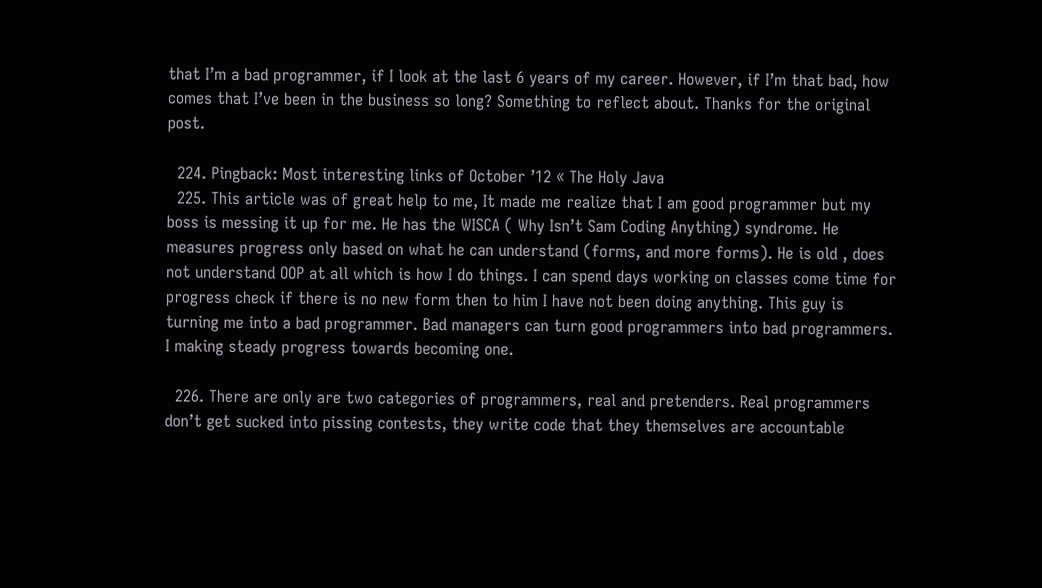that I’m a bad programmer, if I look at the last 6 years of my career. However, if I’m that bad, how comes that I’ve been in the business so long? Something to reflect about. Thanks for the original post.

  224. Pingback: Most interesting links of October ’12 « The Holy Java
  225. This article was of great help to me, It made me realize that I am good programmer but my boss is messing it up for me. He has the WISCA ( Why Isn’t Sam Coding Anything) syndrome. He measures progress only based on what he can understand (forms, and more forms). He is old , does not understand OOP at all which is how I do things. I can spend days working on classes come time for progress check if there is no new form then to him I have not been doing anything. This guy is turning me into a bad programmer. Bad managers can turn good programmers into bad programmers. I making steady progress towards becoming one.

  226. There are only are two categories of programmers, real and pretenders. Real programmers don’t get sucked into pissing contests, they write code that they themselves are accountable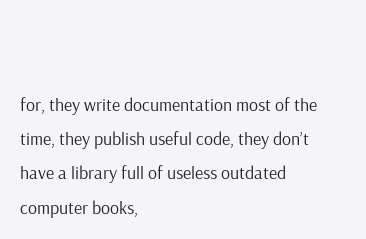for, they write documentation most of the time, they publish useful code, they don’t have a library full of useless outdated computer books,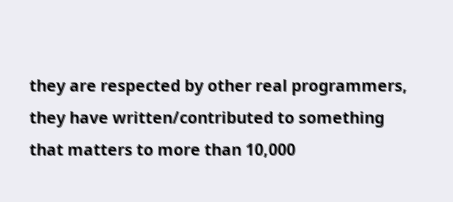they are respected by other real programmers, they have written/contributed to something that matters to more than 10,000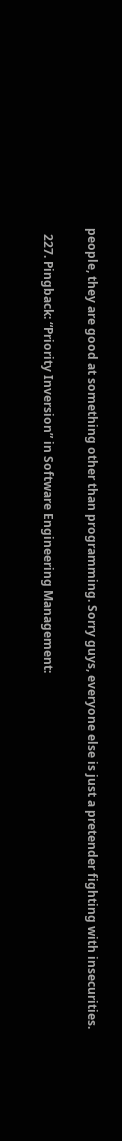people, they are good at something other than programming. Sorry guys, everyone else is just a pretender fighting with insecurities.

  227. Pingback: “Priority Inversion” in Software Engineering Management: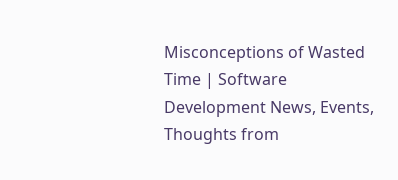Misconceptions of Wasted Time | Software Development News, Events, Thoughts from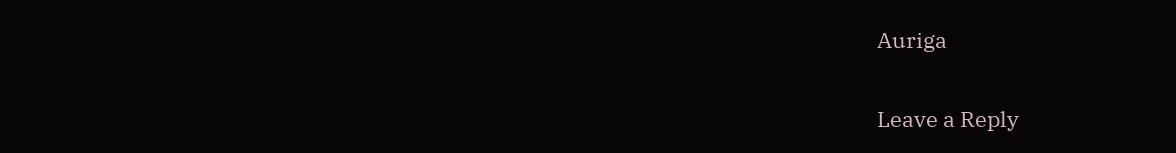Auriga

Leave a Reply